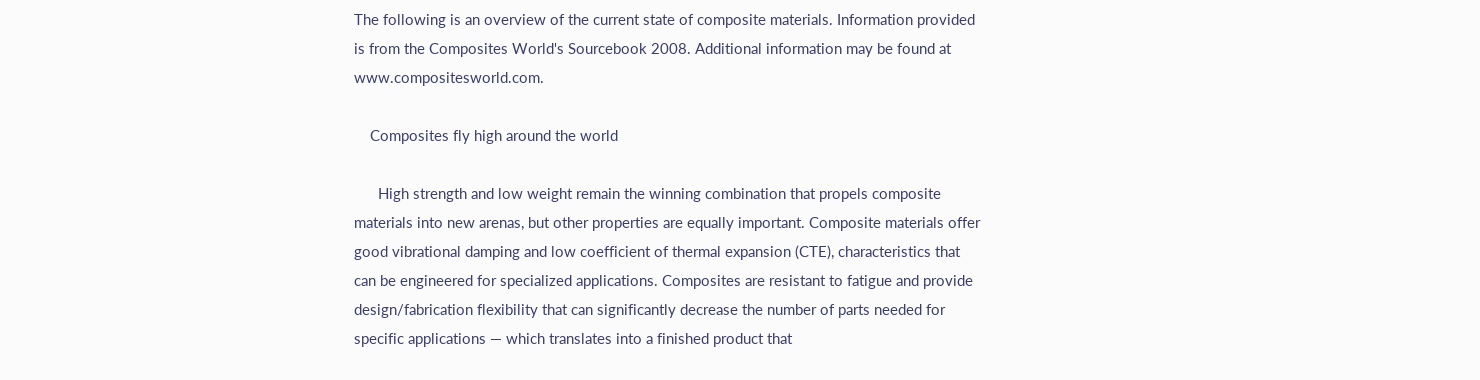The following is an overview of the current state of composite materials. Information provided is from the Composites World's Sourcebook 2008. Additional information may be found at www.compositesworld.com.

    Composites fly high around the world

      High strength and low weight remain the winning combination that propels composite materials into new arenas, but other properties are equally important. Composite materials offer good vibrational damping and low coefficient of thermal expansion (CTE), characteristics that can be engineered for specialized applications. Composites are resistant to fatigue and provide design/fabrication flexibility that can significantly decrease the number of parts needed for specific applications — which translates into a finished product that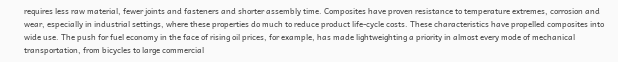requires less raw material, fewer joints and fasteners and shorter assembly time. Composites have proven resistance to temperature extremes, corrosion and wear, especially in industrial settings, where these properties do much to reduce product life-cycle costs. These characteristics have propelled composites into wide use. The push for fuel economy in the face of rising oil prices, for example, has made lightweighting a priority in almost every mode of mechanical transportation, from bicycles to large commercial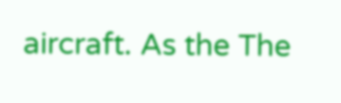aircraft. As the The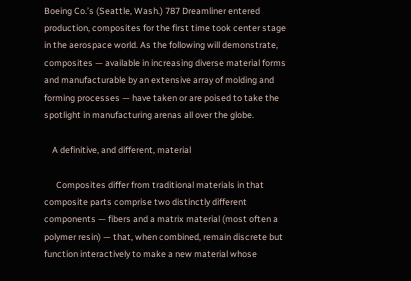Boeing Co.’s (Seattle, Wash.) 787 Dreamliner entered production, composites for the first time took center stage in the aerospace world. As the following will demonstrate, composites — available in increasing diverse material forms and manufacturable by an extensive array of molding and forming processes — have taken or are poised to take the spotlight in manufacturing arenas all over the globe.

    A definitive, and different, material

      Composites differ from traditional materials in that composite parts comprise two distinctly different components — fibers and a matrix material (most often a polymer resin) — that, when combined, remain discrete but function interactively to make a new material whose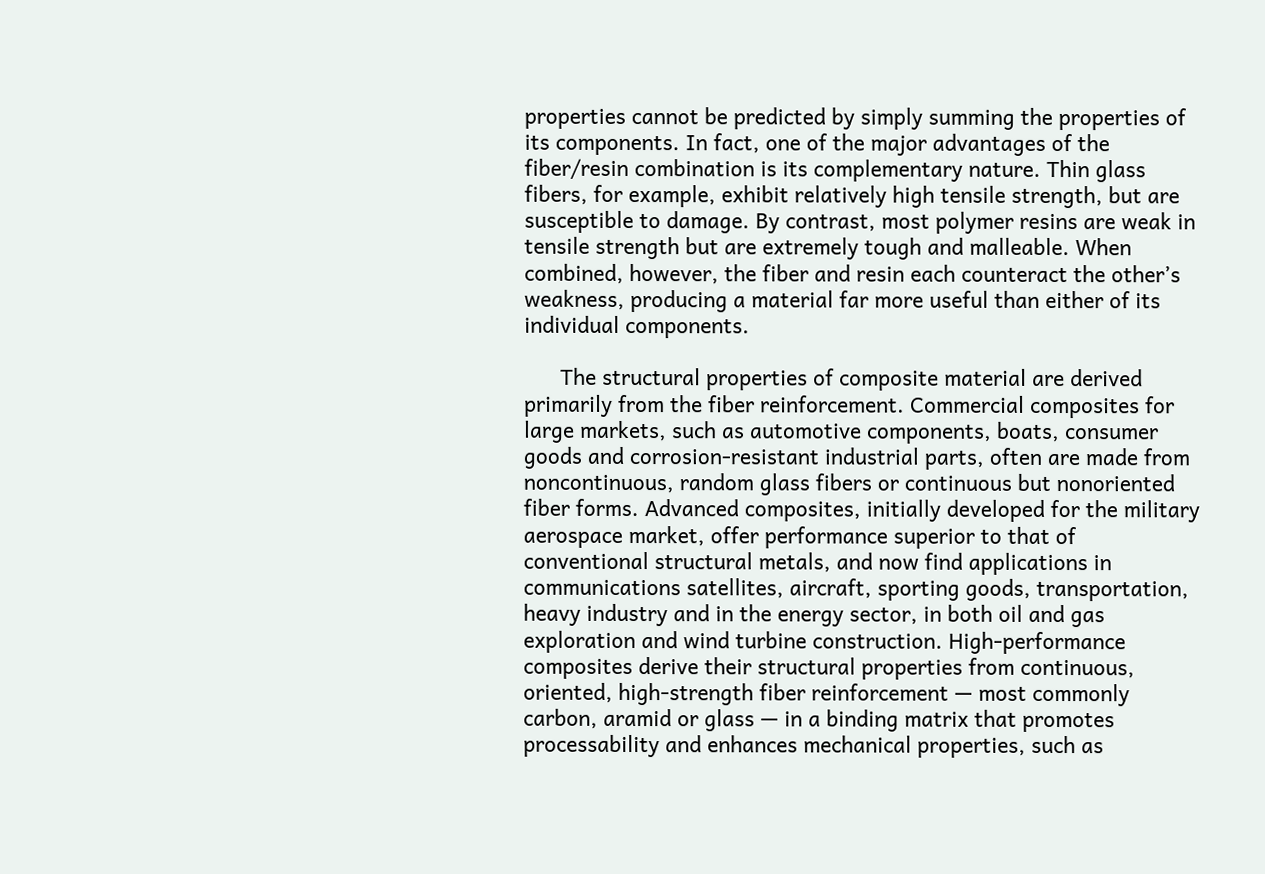properties cannot be predicted by simply summing the properties of its components. In fact, one of the major advantages of the fiber/resin combination is its complementary nature. Thin glass fibers, for example, exhibit relatively high tensile strength, but are susceptible to damage. By contrast, most polymer resins are weak in tensile strength but are extremely tough and malleable. When combined, however, the fiber and resin each counteract the other’s weakness, producing a material far more useful than either of its individual components.

      The structural properties of composite material are derived primarily from the fiber reinforcement. Commercial composites for large markets, such as automotive components, boats, consumer goods and corrosion-resistant industrial parts, often are made from noncontinuous, random glass fibers or continuous but nonoriented fiber forms. Advanced composites, initially developed for the military aerospace market, offer performance superior to that of conventional structural metals, and now find applications in communications satellites, aircraft, sporting goods, transportation, heavy industry and in the energy sector, in both oil and gas exploration and wind turbine construction. High-performance composites derive their structural properties from continuous, oriented, high-strength fiber reinforcement — most commonly carbon, aramid or glass — in a binding matrix that promotes processability and enhances mechanical properties, such as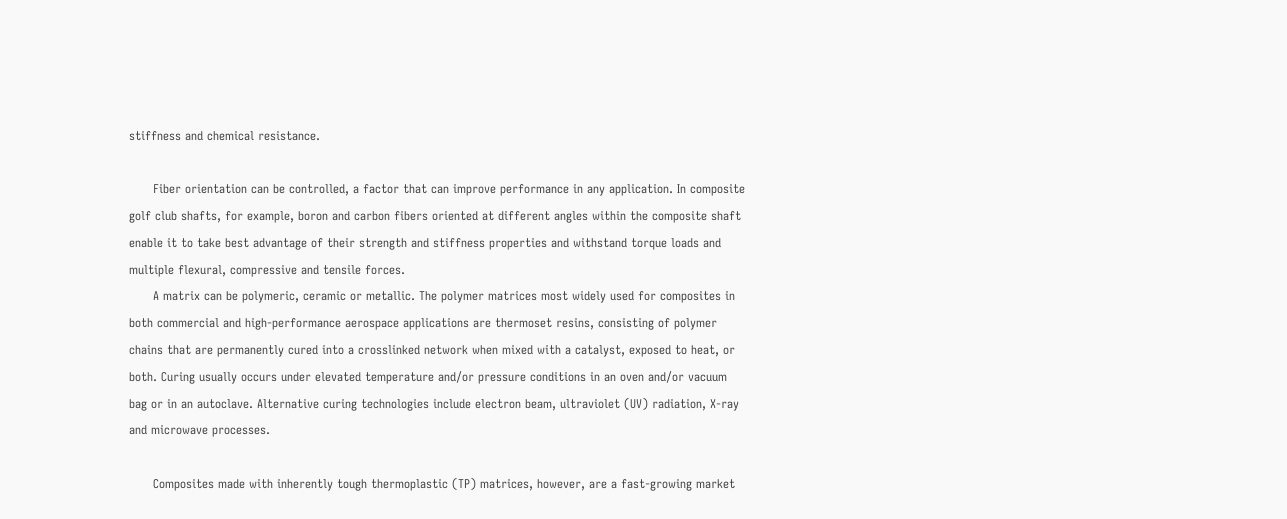stiffness and chemical resistance.

      Fiber orientation can be controlled, a factor that can improve performance in any application. In composite golf club shafts, for example, boron and carbon fibers oriented at different angles within the composite shaft enable it to take best advantage of their strength and stiffness properties and withstand torque loads and multiple flexural, compressive and tensile forces.
      A matrix can be polymeric, ceramic or metallic. The polymer matrices most widely used for composites in both commercial and high-performance aerospace applications are thermoset resins, consisting of polymer chains that are permanently cured into a crosslinked network when mixed with a catalyst, exposed to heat, or both. Curing usually occurs under elevated temperature and/or pressure conditions in an oven and/or vacuum bag or in an autoclave. Alternative curing technologies include electron beam, ultraviolet (UV) radiation, X-ray and microwave processes.

      Composites made with inherently tough thermoplastic (TP) matrices, however, are a fast-growing market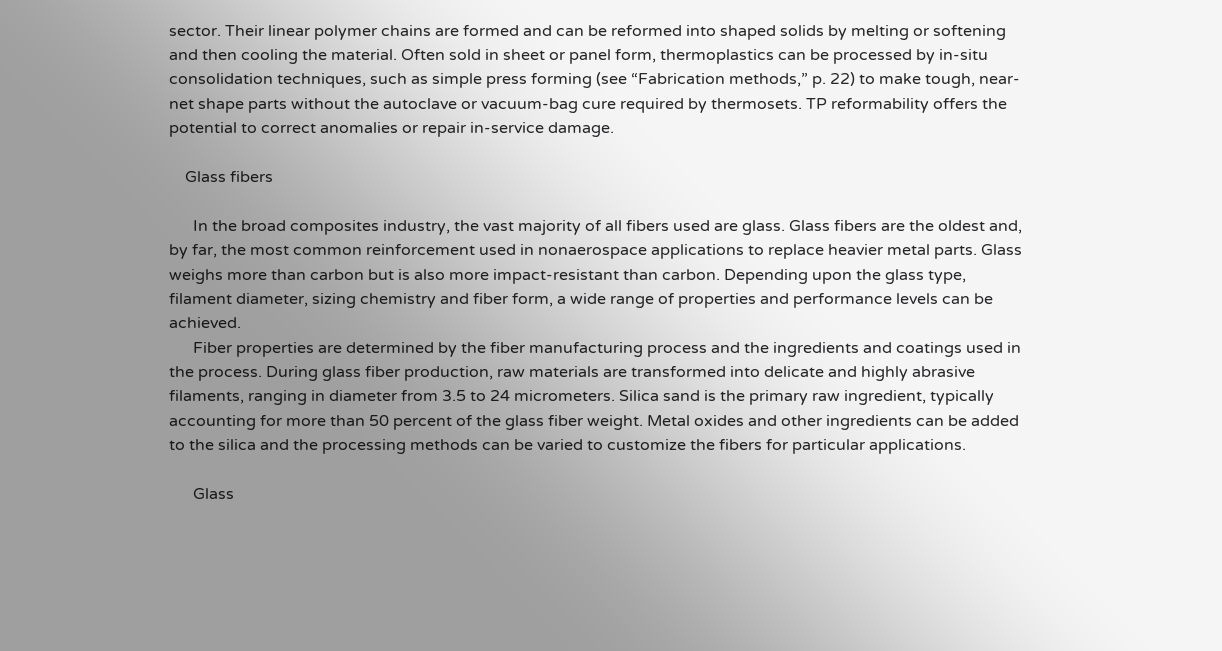sector. Their linear polymer chains are formed and can be reformed into shaped solids by melting or softening and then cooling the material. Often sold in sheet or panel form, thermoplastics can be processed by in-situ consolidation techniques, such as simple press forming (see “Fabrication methods,” p. 22) to make tough, near-net shape parts without the autoclave or vacuum-bag cure required by thermosets. TP reformability offers the potential to correct anomalies or repair in-service damage.

    Glass fibers

      In the broad composites industry, the vast majority of all fibers used are glass. Glass fibers are the oldest and, by far, the most common reinforcement used in nonaerospace applications to replace heavier metal parts. Glass weighs more than carbon but is also more impact-resistant than carbon. Depending upon the glass type, filament diameter, sizing chemistry and fiber form, a wide range of properties and performance levels can be achieved.
      Fiber properties are determined by the fiber manufacturing process and the ingredients and coatings used in the process. During glass fiber production, raw materials are transformed into delicate and highly abrasive filaments, ranging in diameter from 3.5 to 24 micrometers. Silica sand is the primary raw ingredient, typically accounting for more than 50 percent of the glass fiber weight. Metal oxides and other ingredients can be added to the silica and the processing methods can be varied to customize the fibers for particular applications.

      Glass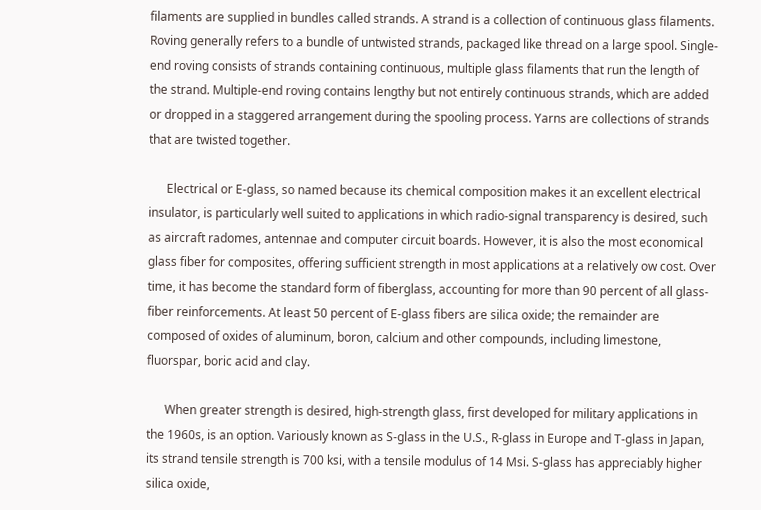filaments are supplied in bundles called strands. A strand is a collection of continuous glass filaments. Roving generally refers to a bundle of untwisted strands, packaged like thread on a large spool. Single-end roving consists of strands containing continuous, multiple glass filaments that run the length of the strand. Multiple-end roving contains lengthy but not entirely continuous strands, which are added or dropped in a staggered arrangement during the spooling process. Yarns are collections of strands that are twisted together.

      Electrical or E-glass, so named because its chemical composition makes it an excellent electrical insulator, is particularly well suited to applications in which radio-signal transparency is desired, such as aircraft radomes, antennae and computer circuit boards. However, it is also the most economical glass fiber for composites, offering sufficient strength in most applications at a relatively ow cost. Over time, it has become the standard form of fiberglass, accounting for more than 90 percent of all glass-fiber reinforcements. At least 50 percent of E-glass fibers are silica oxide; the remainder are composed of oxides of aluminum, boron, calcium and other compounds, including limestone, fluorspar, boric acid and clay.

      When greater strength is desired, high-strength glass, first developed for military applications in the 1960s, is an option. Variously known as S-glass in the U.S., R-glass in Europe and T-glass in Japan, its strand tensile strength is 700 ksi, with a tensile modulus of 14 Msi. S-glass has appreciably higher silica oxide,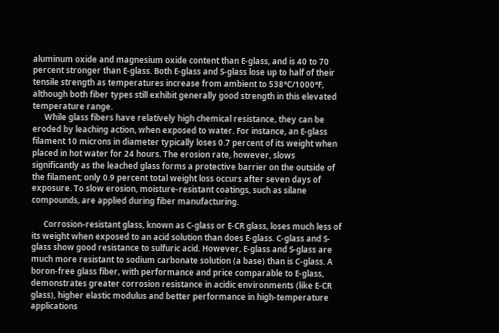aluminum oxide and magnesium oxide content than E-glass, and is 40 to 70 percent stronger than E-glass. Both E-glass and S-glass lose up to half of their tensile strength as temperatures increase from ambient to 538°C/1000°F, although both fiber types still exhibit generally good strength in this elevated temperature range.
      While glass fibers have relatively high chemical resistance, they can be eroded by leaching action, when exposed to water. For instance, an E-glass filament 10 microns in diameter typically loses 0.7 percent of its weight when placed in hot water for 24 hours. The erosion rate, however, slows significantly as the leached glass forms a protective barrier on the outside of the filament; only 0.9 percent total weight loss occurs after seven days of exposure. To slow erosion, moisture-resistant coatings, such as silane compounds, are applied during fiber manufacturing.

      Corrosion-resistant glass, known as C-glass or E-CR glass, loses much less of its weight when exposed to an acid solution than does E-glass. C-glass and S-glass show good resistance to sulfuric acid. However, E-glass and S-glass are much more resistant to sodium carbonate solution (a base) than is C-glass. A boron-free glass fiber, with performance and price comparable to E-glass, demonstrates greater corrosion resistance in acidic environments (like E-CR glass), higher elastic modulus and better performance in high-temperature applications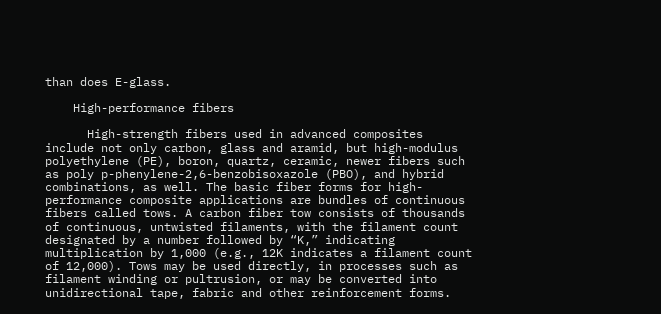than does E-glass.

    High-performance fibers

      High-strength fibers used in advanced composites include not only carbon, glass and aramid, but high-modulus polyethylene (PE), boron, quartz, ceramic, newer fibers such as poly p-phenylene-2,6-benzobisoxazole (PBO), and hybrid combinations, as well. The basic fiber forms for high-performance composite applications are bundles of continuous fibers called tows. A carbon fiber tow consists of thousands of continuous, untwisted filaments, with the filament count designated by a number followed by “K,” indicating multiplication by 1,000 (e.g., 12K indicates a filament count of 12,000). Tows may be used directly, in processes such as filament winding or pultrusion, or may be converted into unidirectional tape, fabric and other reinforcement forms.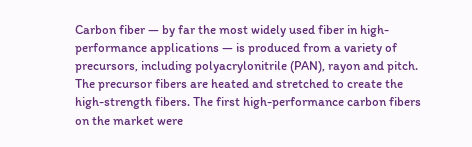Carbon fiber — by far the most widely used fiber in high-performance applications — is produced from a variety of precursors, including polyacrylonitrile (PAN), rayon and pitch. The precursor fibers are heated and stretched to create the high-strength fibers. The first high-performance carbon fibers on the market were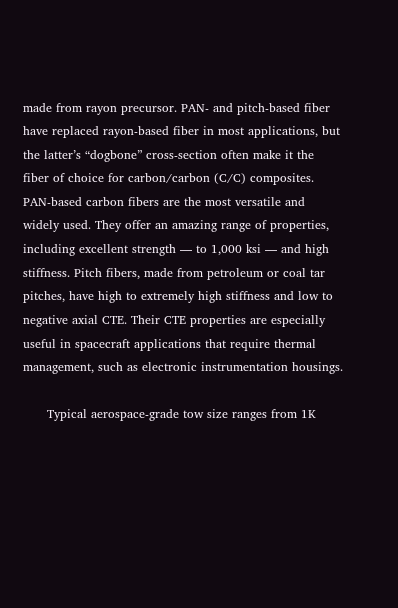made from rayon precursor. PAN- and pitch-based fiber have replaced rayon-based fiber in most applications, but the latter’s “dogbone” cross-section often make it the fiber of choice for carbon/carbon (C/C) composites. PAN-based carbon fibers are the most versatile and widely used. They offer an amazing range of properties, including excellent strength — to 1,000 ksi — and high stiffness. Pitch fibers, made from petroleum or coal tar pitches, have high to extremely high stiffness and low to negative axial CTE. Their CTE properties are especially useful in spacecraft applications that require thermal management, such as electronic instrumentation housings.

      Typical aerospace-grade tow size ranges from 1K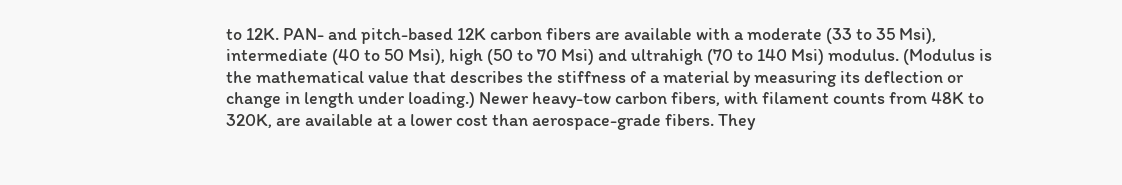to 12K. PAN- and pitch-based 12K carbon fibers are available with a moderate (33 to 35 Msi), intermediate (40 to 50 Msi), high (50 to 70 Msi) and ultrahigh (70 to 140 Msi) modulus. (Modulus is the mathematical value that describes the stiffness of a material by measuring its deflection or change in length under loading.) Newer heavy-tow carbon fibers, with filament counts from 48K to 320K, are available at a lower cost than aerospace-grade fibers. They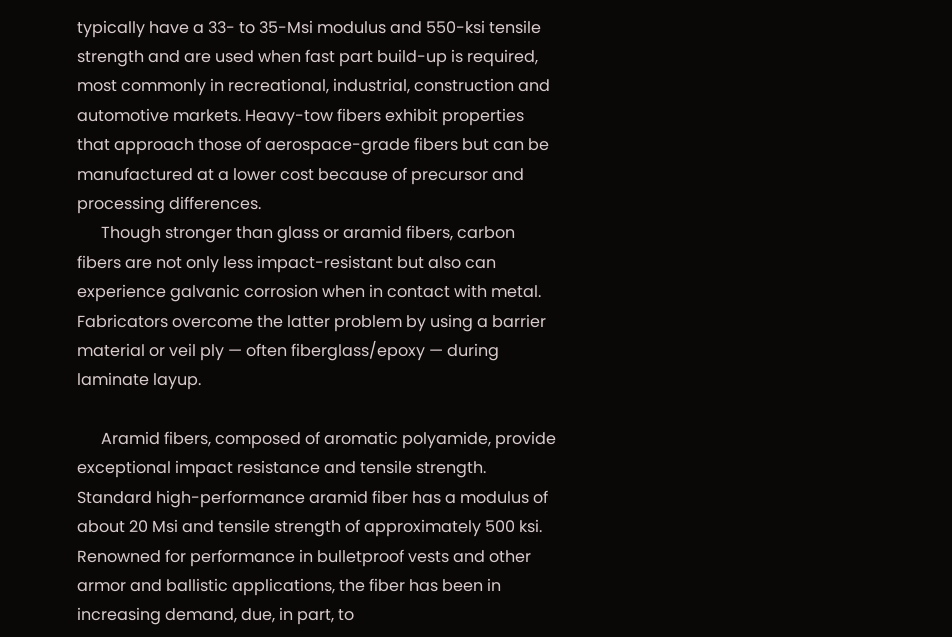typically have a 33- to 35-Msi modulus and 550-ksi tensile strength and are used when fast part build-up is required, most commonly in recreational, industrial, construction and automotive markets. Heavy-tow fibers exhibit properties that approach those of aerospace-grade fibers but can be manufactured at a lower cost because of precursor and processing differences.
      Though stronger than glass or aramid fibers, carbon fibers are not only less impact-resistant but also can experience galvanic corrosion when in contact with metal. Fabricators overcome the latter problem by using a barrier material or veil ply — often fiberglass/epoxy — during laminate layup.

      Aramid fibers, composed of aromatic polyamide, provide exceptional impact resistance and tensile strength. Standard high-performance aramid fiber has a modulus of about 20 Msi and tensile strength of approximately 500 ksi. Renowned for performance in bulletproof vests and other armor and ballistic applications, the fiber has been in increasing demand, due, in part, to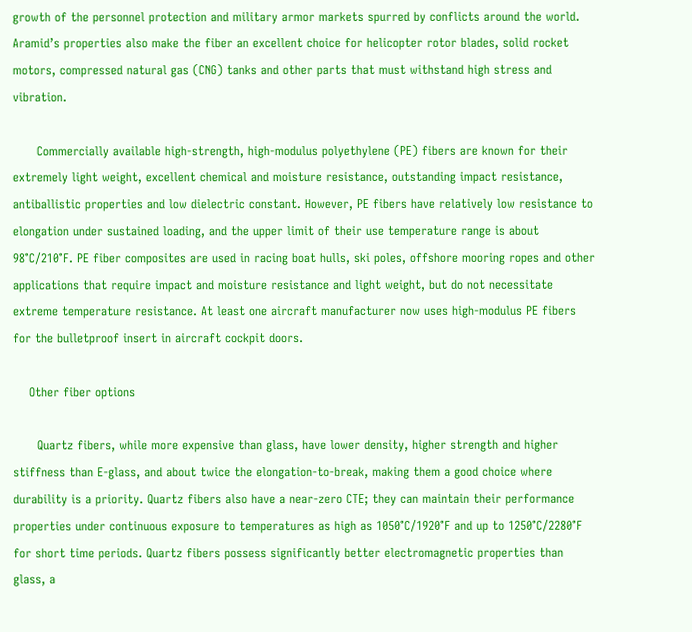growth of the personnel protection and military armor markets spurred by conflicts around the world. Aramid’s properties also make the fiber an excellent choice for helicopter rotor blades, solid rocket motors, compressed natural gas (CNG) tanks and other parts that must withstand high stress and vibration.

      Commercially available high-strength, high-modulus polyethylene (PE) fibers are known for their extremely light weight, excellent chemical and moisture resistance, outstanding impact resistance, antiballistic properties and low dielectric constant. However, PE fibers have relatively low resistance to elongation under sustained loading, and the upper limit of their use temperature range is about 98°C/210°F. PE fiber composites are used in racing boat hulls, ski poles, offshore mooring ropes and other applications that require impact and moisture resistance and light weight, but do not necessitate extreme temperature resistance. At least one aircraft manufacturer now uses high-modulus PE fibers for the bulletproof insert in aircraft cockpit doors.

    Other fiber options

      Quartz fibers, while more expensive than glass, have lower density, higher strength and higher stiffness than E-glass, and about twice the elongation-to-break, making them a good choice where durability is a priority. Quartz fibers also have a near-zero CTE; they can maintain their performance properties under continuous exposure to temperatures as high as 1050°C/1920°F and up to 1250°C/2280°F for short time periods. Quartz fibers possess significantly better electromagnetic properties than glass, a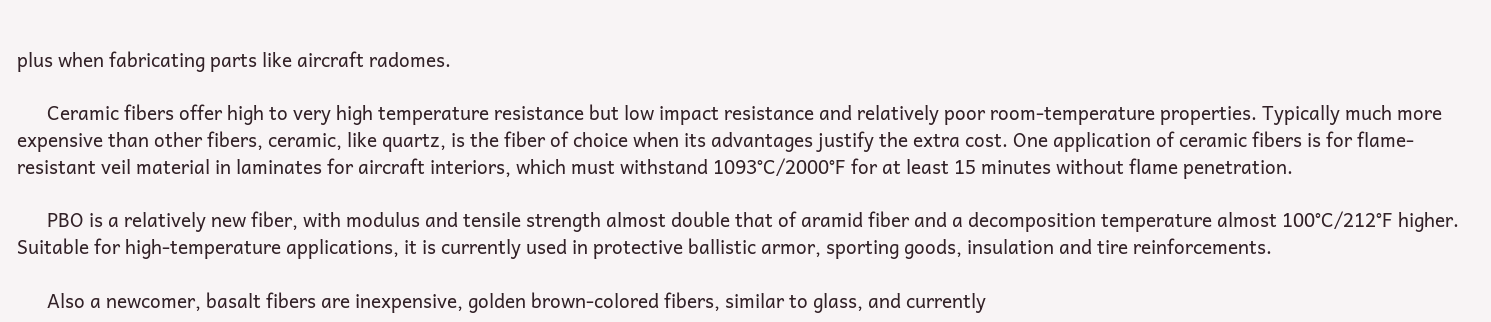plus when fabricating parts like aircraft radomes.

      Ceramic fibers offer high to very high temperature resistance but low impact resistance and relatively poor room-temperature properties. Typically much more expensive than other fibers, ceramic, like quartz, is the fiber of choice when its advantages justify the extra cost. One application of ceramic fibers is for flame-resistant veil material in laminates for aircraft interiors, which must withstand 1093°C/2000°F for at least 15 minutes without flame penetration.

      PBO is a relatively new fiber, with modulus and tensile strength almost double that of aramid fiber and a decomposition temperature almost 100°C/212°F higher. Suitable for high-temperature applications, it is currently used in protective ballistic armor, sporting goods, insulation and tire reinforcements.

      Also a newcomer, basalt fibers are inexpensive, golden brown-colored fibers, similar to glass, and currently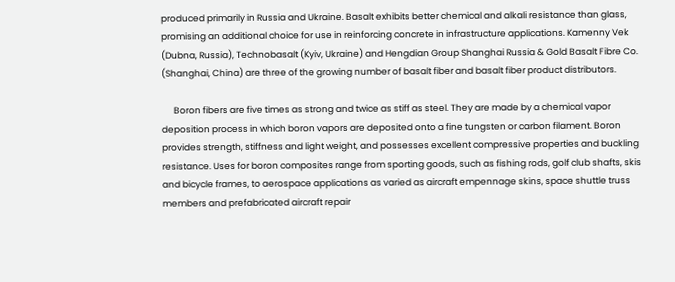produced primarily in Russia and Ukraine. Basalt exhibits better chemical and alkali resistance than glass, promising an additional choice for use in reinforcing concrete in infrastructure applications. Kamenny Vek (Dubna, Russia), Technobasalt (Kyiv, Ukraine) and Hengdian Group Shanghai Russia & Gold Basalt Fibre Co. (Shanghai, China) are three of the growing number of basalt fiber and basalt fiber product distributors.

      Boron fibers are five times as strong and twice as stiff as steel. They are made by a chemical vapor deposition process in which boron vapors are deposited onto a fine tungsten or carbon filament. Boron provides strength, stiffness and light weight, and possesses excellent compressive properties and buckling resistance. Uses for boron composites range from sporting goods, such as fishing rods, golf club shafts, skis and bicycle frames, to aerospace applications as varied as aircraft empennage skins, space shuttle truss members and prefabricated aircraft repair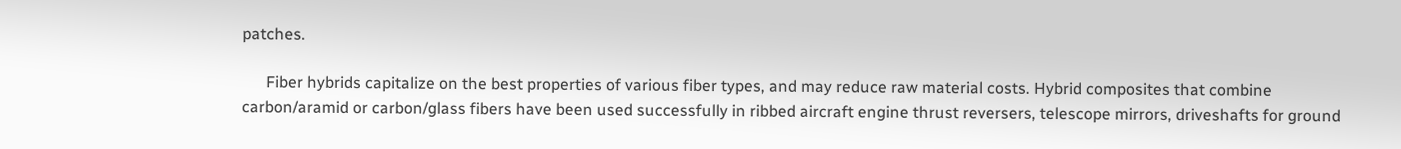patches.

      Fiber hybrids capitalize on the best properties of various fiber types, and may reduce raw material costs. Hybrid composites that combine carbon/aramid or carbon/glass fibers have been used successfully in ribbed aircraft engine thrust reversers, telescope mirrors, driveshafts for ground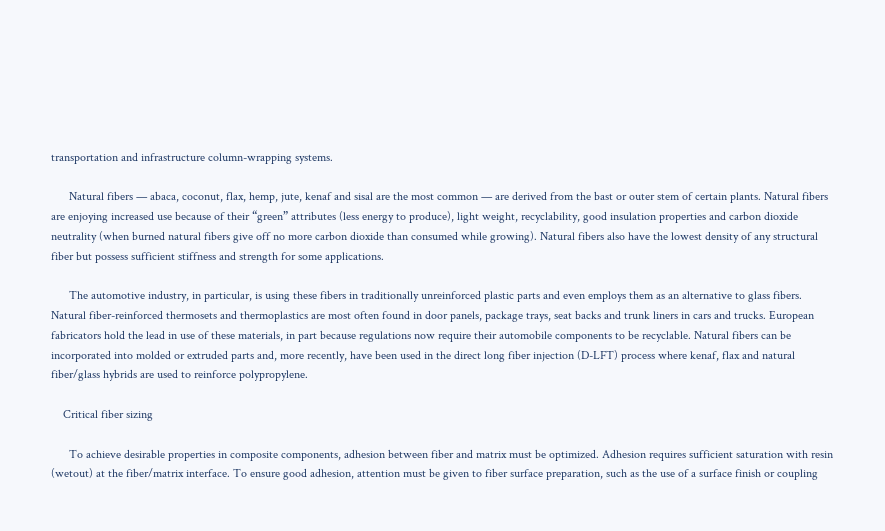transportation and infrastructure column-wrapping systems.

      Natural fibers — abaca, coconut, flax, hemp, jute, kenaf and sisal are the most common — are derived from the bast or outer stem of certain plants. Natural fibers are enjoying increased use because of their “green” attributes (less energy to produce), light weight, recyclability, good insulation properties and carbon dioxide neutrality (when burned natural fibers give off no more carbon dioxide than consumed while growing). Natural fibers also have the lowest density of any structural fiber but possess sufficient stiffness and strength for some applications.

      The automotive industry, in particular, is using these fibers in traditionally unreinforced plastic parts and even employs them as an alternative to glass fibers. Natural fiber-reinforced thermosets and thermoplastics are most often found in door panels, package trays, seat backs and trunk liners in cars and trucks. European fabricators hold the lead in use of these materials, in part because regulations now require their automobile components to be recyclable. Natural fibers can be incorporated into molded or extruded parts and, more recently, have been used in the direct long fiber injection (D-LFT) process where kenaf, flax and natural fiber/glass hybrids are used to reinforce polypropylene.

    Critical fiber sizing

      To achieve desirable properties in composite components, adhesion between fiber and matrix must be optimized. Adhesion requires sufficient saturation with resin (wetout) at the fiber/matrix interface. To ensure good adhesion, attention must be given to fiber surface preparation, such as the use of a surface finish or coupling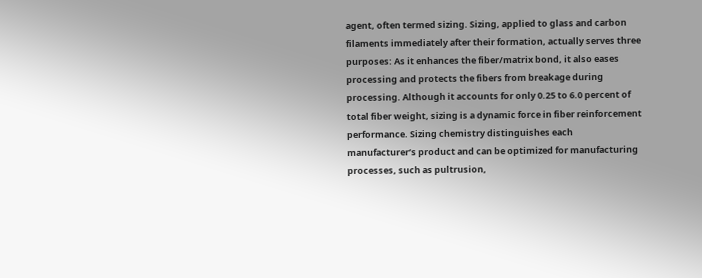agent, often termed sizing. Sizing, applied to glass and carbon filaments immediately after their formation, actually serves three purposes: As it enhances the fiber/matrix bond, it also eases processing and protects the fibers from breakage during processing. Although it accounts for only 0.25 to 6.0 percent of total fiber weight, sizing is a dynamic force in fiber reinforcement performance. Sizing chemistry distinguishes each manufacturer’s product and can be optimized for manufacturing processes, such as pultrusion,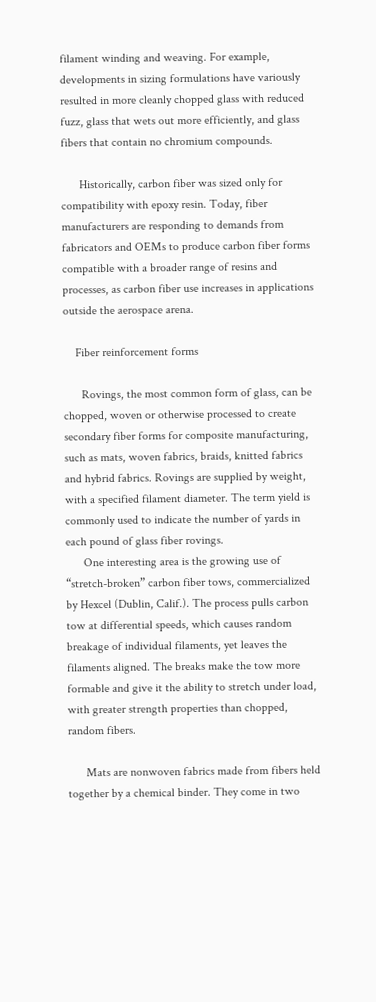filament winding and weaving. For example, developments in sizing formulations have variously resulted in more cleanly chopped glass with reduced fuzz, glass that wets out more efficiently, and glass fibers that contain no chromium compounds.

      Historically, carbon fiber was sized only for compatibility with epoxy resin. Today, fiber manufacturers are responding to demands from fabricators and OEMs to produce carbon fiber forms compatible with a broader range of resins and processes, as carbon fiber use increases in applications outside the aerospace arena.

    Fiber reinforcement forms

      Rovings, the most common form of glass, can be chopped, woven or otherwise processed to create secondary fiber forms for composite manufacturing, such as mats, woven fabrics, braids, knitted fabrics and hybrid fabrics. Rovings are supplied by weight, with a specified filament diameter. The term yield is commonly used to indicate the number of yards in each pound of glass fiber rovings.
      One interesting area is the growing use of “stretch-broken” carbon fiber tows, commercialized by Hexcel (Dublin, Calif.). The process pulls carbon tow at differential speeds, which causes random breakage of individual filaments, yet leaves the filaments aligned. The breaks make the tow more formable and give it the ability to stretch under load, with greater strength properties than chopped, random fibers.

      Mats are nonwoven fabrics made from fibers held together by a chemical binder. They come in two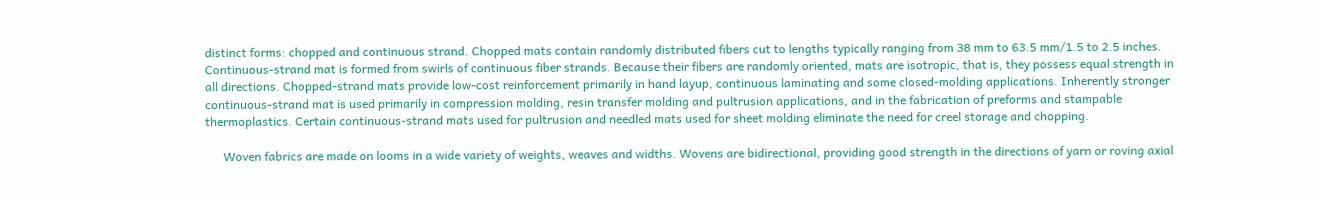distinct forms: chopped and continuous strand. Chopped mats contain randomly distributed fibers cut to lengths typically ranging from 38 mm to 63.5 mm/1.5 to 2.5 inches. Continuous-strand mat is formed from swirls of continuous fiber strands. Because their fibers are randomly oriented, mats are isotropic, that is, they possess equal strength in all directions. Chopped-strand mats provide low-cost reinforcement primarily in hand layup, continuous laminating and some closed-molding applications. Inherently stronger continuous-strand mat is used primarily in compression molding, resin transfer molding and pultrusion applications, and in the fabrication of preforms and stampable thermoplastics. Certain continuous-strand mats used for pultrusion and needled mats used for sheet molding eliminate the need for creel storage and chopping.

      Woven fabrics are made on looms in a wide variety of weights, weaves and widths. Wovens are bidirectional, providing good strength in the directions of yarn or roving axial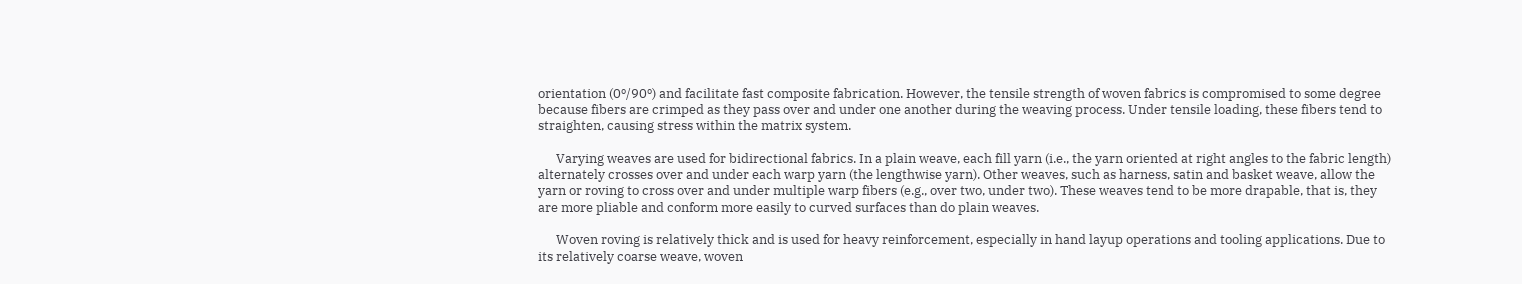orientation (0º/90º) and facilitate fast composite fabrication. However, the tensile strength of woven fabrics is compromised to some degree because fibers are crimped as they pass over and under one another during the weaving process. Under tensile loading, these fibers tend to straighten, causing stress within the matrix system.

      Varying weaves are used for bidirectional fabrics. In a plain weave, each fill yarn (i.e., the yarn oriented at right angles to the fabric length) alternately crosses over and under each warp yarn (the lengthwise yarn). Other weaves, such as harness, satin and basket weave, allow the yarn or roving to cross over and under multiple warp fibers (e.g., over two, under two). These weaves tend to be more drapable, that is, they are more pliable and conform more easily to curved surfaces than do plain weaves.

      Woven roving is relatively thick and is used for heavy reinforcement, especially in hand layup operations and tooling applications. Due to its relatively coarse weave, woven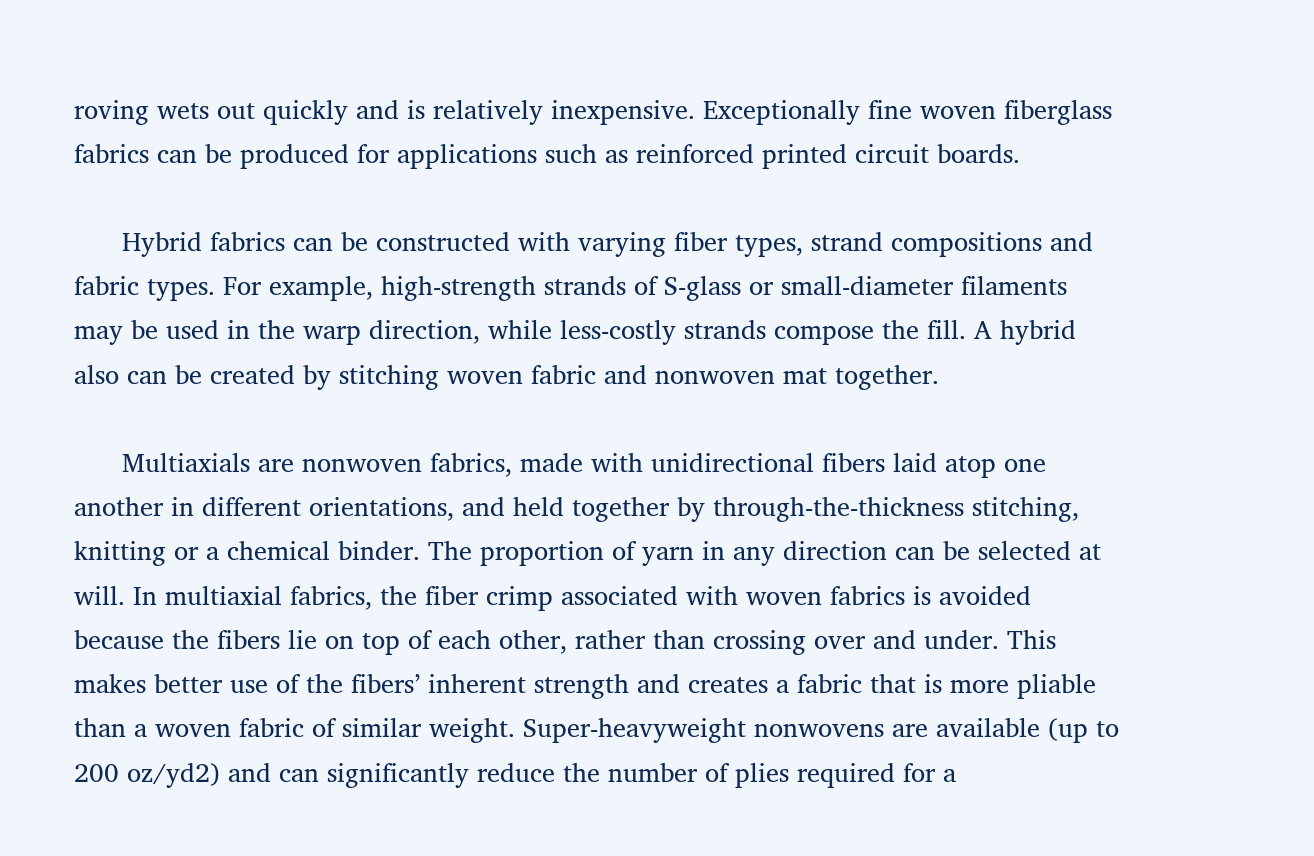roving wets out quickly and is relatively inexpensive. Exceptionally fine woven fiberglass fabrics can be produced for applications such as reinforced printed circuit boards.

      Hybrid fabrics can be constructed with varying fiber types, strand compositions and fabric types. For example, high-strength strands of S-glass or small-diameter filaments may be used in the warp direction, while less-costly strands compose the fill. A hybrid also can be created by stitching woven fabric and nonwoven mat together.

      Multiaxials are nonwoven fabrics, made with unidirectional fibers laid atop one another in different orientations, and held together by through-the-thickness stitching, knitting or a chemical binder. The proportion of yarn in any direction can be selected at will. In multiaxial fabrics, the fiber crimp associated with woven fabrics is avoided because the fibers lie on top of each other, rather than crossing over and under. This makes better use of the fibers’ inherent strength and creates a fabric that is more pliable than a woven fabric of similar weight. Super-heavyweight nonwovens are available (up to 200 oz/yd2) and can significantly reduce the number of plies required for a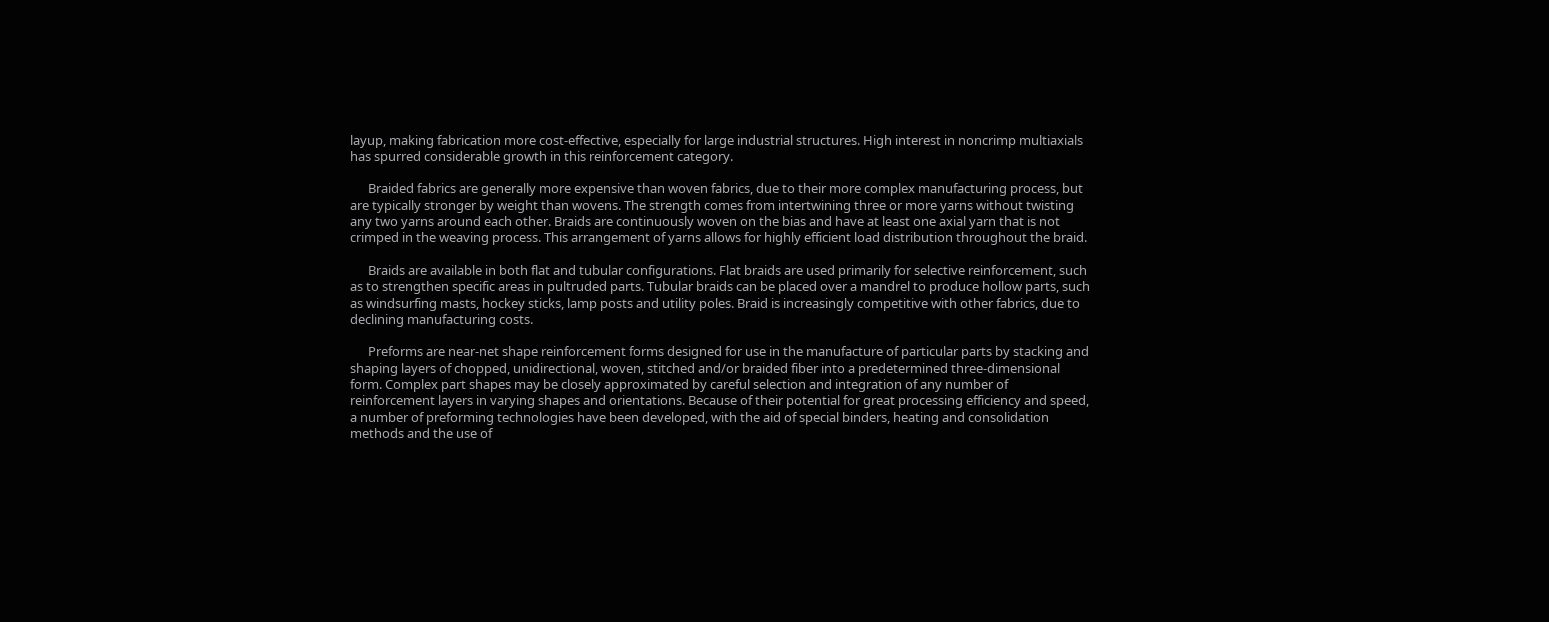layup, making fabrication more cost-effective, especially for large industrial structures. High interest in noncrimp multiaxials has spurred considerable growth in this reinforcement category.

      Braided fabrics are generally more expensive than woven fabrics, due to their more complex manufacturing process, but are typically stronger by weight than wovens. The strength comes from intertwining three or more yarns without twisting any two yarns around each other. Braids are continuously woven on the bias and have at least one axial yarn that is not crimped in the weaving process. This arrangement of yarns allows for highly efficient load distribution throughout the braid.

      Braids are available in both flat and tubular configurations. Flat braids are used primarily for selective reinforcement, such as to strengthen specific areas in pultruded parts. Tubular braids can be placed over a mandrel to produce hollow parts, such as windsurfing masts, hockey sticks, lamp posts and utility poles. Braid is increasingly competitive with other fabrics, due to declining manufacturing costs.

      Preforms are near-net shape reinforcement forms designed for use in the manufacture of particular parts by stacking and shaping layers of chopped, unidirectional, woven, stitched and/or braided fiber into a predetermined three-dimensional form. Complex part shapes may be closely approximated by careful selection and integration of any number of reinforcement layers in varying shapes and orientations. Because of their potential for great processing efficiency and speed, a number of preforming technologies have been developed, with the aid of special binders, heating and consolidation methods and the use of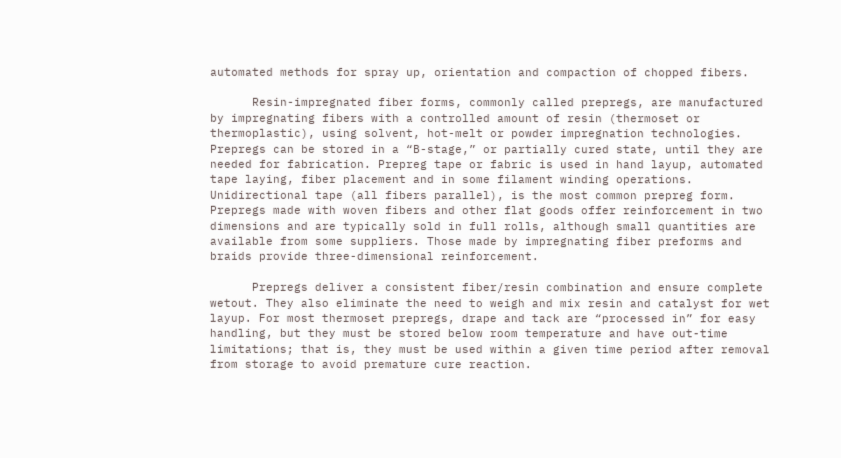automated methods for spray up, orientation and compaction of chopped fibers.

      Resin-impregnated fiber forms, commonly called prepregs, are manufactured by impregnating fibers with a controlled amount of resin (thermoset or thermoplastic), using solvent, hot-melt or powder impregnation technologies. Prepregs can be stored in a “B-stage,” or partially cured state, until they are needed for fabrication. Prepreg tape or fabric is used in hand layup, automated tape laying, fiber placement and in some filament winding operations. Unidirectional tape (all fibers parallel), is the most common prepreg form. Prepregs made with woven fibers and other flat goods offer reinforcement in two dimensions and are typically sold in full rolls, although small quantities are available from some suppliers. Those made by impregnating fiber preforms and braids provide three-dimensional reinforcement.

      Prepregs deliver a consistent fiber/resin combination and ensure complete wetout. They also eliminate the need to weigh and mix resin and catalyst for wet layup. For most thermoset prepregs, drape and tack are “processed in” for easy handling, but they must be stored below room temperature and have out-time limitations; that is, they must be used within a given time period after removal from storage to avoid premature cure reaction.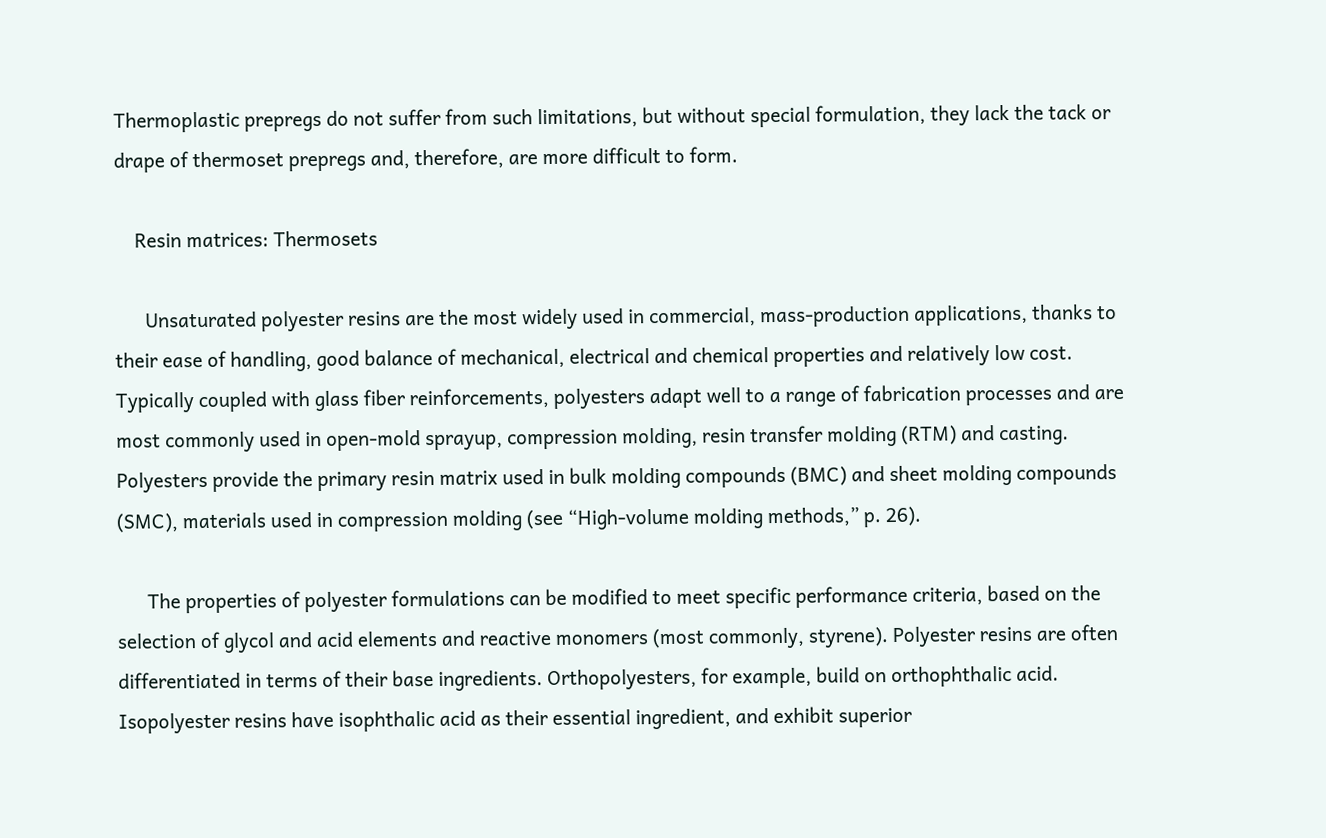Thermoplastic prepregs do not suffer from such limitations, but without special formulation, they lack the tack or drape of thermoset prepregs and, therefore, are more difficult to form.

    Resin matrices: Thermosets

      Unsaturated polyester resins are the most widely used in commercial, mass-production applications, thanks to their ease of handling, good balance of mechanical, electrical and chemical properties and relatively low cost. Typically coupled with glass fiber reinforcements, polyesters adapt well to a range of fabrication processes and are most commonly used in open-mold sprayup, compression molding, resin transfer molding (RTM) and casting. Polyesters provide the primary resin matrix used in bulk molding compounds (BMC) and sheet molding compounds (SMC), materials used in compression molding (see “High-volume molding methods,” p. 26).

      The properties of polyester formulations can be modified to meet specific performance criteria, based on the selection of glycol and acid elements and reactive monomers (most commonly, styrene). Polyester resins are often differentiated in terms of their base ingredients. Orthopolyesters, for example, build on orthophthalic acid. Isopolyester resins have isophthalic acid as their essential ingredient, and exhibit superior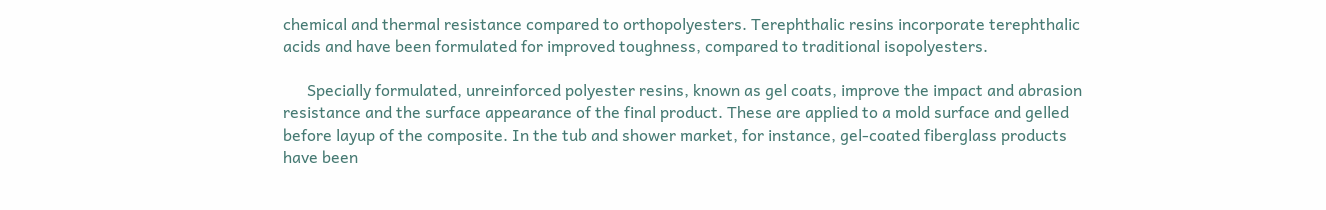chemical and thermal resistance compared to orthopolyesters. Terephthalic resins incorporate terephthalic acids and have been formulated for improved toughness, compared to traditional isopolyesters.

      Specially formulated, unreinforced polyester resins, known as gel coats, improve the impact and abrasion resistance and the surface appearance of the final product. These are applied to a mold surface and gelled before layup of the composite. In the tub and shower market, for instance, gel-coated fiberglass products have been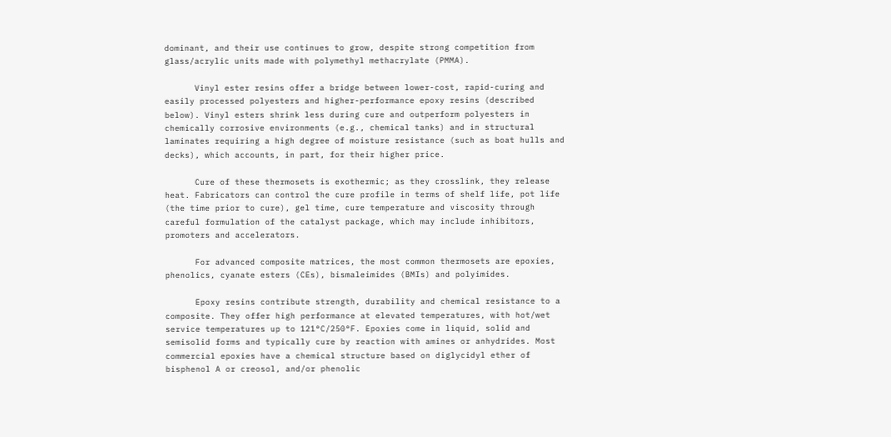dominant, and their use continues to grow, despite strong competition from glass/acrylic units made with polymethyl methacrylate (PMMA).

      Vinyl ester resins offer a bridge between lower-cost, rapid-curing and easily processed polyesters and higher-performance epoxy resins (described below). Vinyl esters shrink less during cure and outperform polyesters in chemically corrosive environments (e.g., chemical tanks) and in structural laminates requiring a high degree of moisture resistance (such as boat hulls and decks), which accounts, in part, for their higher price.

      Cure of these thermosets is exothermic; as they crosslink, they release heat. Fabricators can control the cure profile in terms of shelf life, pot life (the time prior to cure), gel time, cure temperature and viscosity through careful formulation of the catalyst package, which may include inhibitors, promoters and accelerators.

      For advanced composite matrices, the most common thermosets are epoxies, phenolics, cyanate esters (CEs), bismaleimides (BMIs) and polyimides.

      Epoxy resins contribute strength, durability and chemical resistance to a composite. They offer high performance at elevated temperatures, with hot/wet service temperatures up to 121°C/250°F. Epoxies come in liquid, solid and semisolid forms and typically cure by reaction with amines or anhydrides. Most commercial epoxies have a chemical structure based on diglycidyl ether of bisphenol A or creosol, and/or phenolic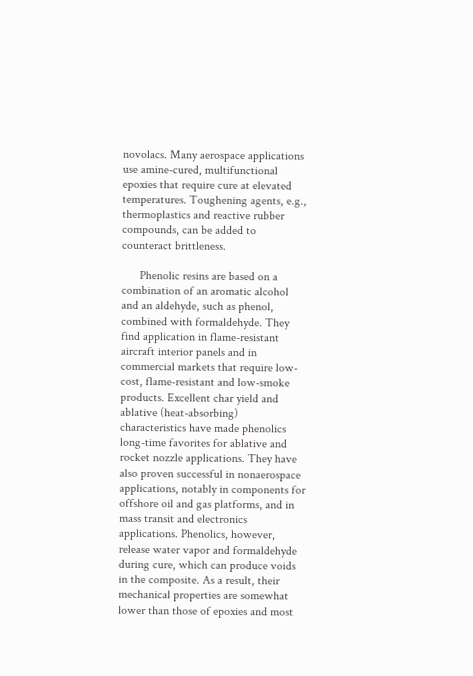novolacs. Many aerospace applications use amine-cured, multifunctional epoxies that require cure at elevated temperatures. Toughening agents, e.g., thermoplastics and reactive rubber compounds, can be added to counteract brittleness.

      Phenolic resins are based on a combination of an aromatic alcohol and an aldehyde, such as phenol, combined with formaldehyde. They find application in flame-resistant aircraft interior panels and in commercial markets that require low-cost, flame-resistant and low-smoke products. Excellent char yield and ablative (heat-absorbing) characteristics have made phenolics long-time favorites for ablative and rocket nozzle applications. They have also proven successful in nonaerospace applications, notably in components for offshore oil and gas platforms, and in mass transit and electronics applications. Phenolics, however, release water vapor and formaldehyde during cure, which can produce voids in the composite. As a result, their mechanical properties are somewhat lower than those of epoxies and most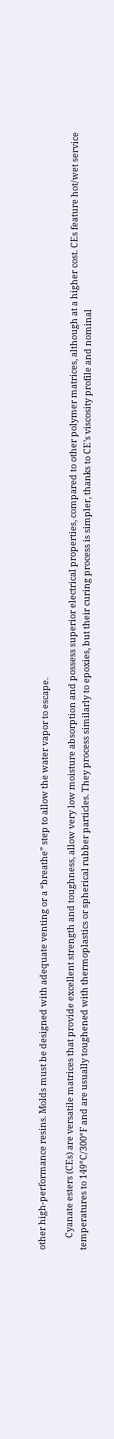other high-performance resins. Molds must be designed with adequate venting or a “breathe” step to allow the water vapor to escape.

      Cyanate esters (CEs) are versatile matrices that provide excellent strength and toughness, allow very low moisture absorption and possess superior electrical properties, compared to other polymer matrices, although at a higher cost. CEs feature hot/wet service temperatures to 149°C/300°F and are usually toughened with thermoplastics or spherical rubber particles. They process similarly to epoxies, but their curing process is simpler, thanks to CE’s viscosity profile and nominal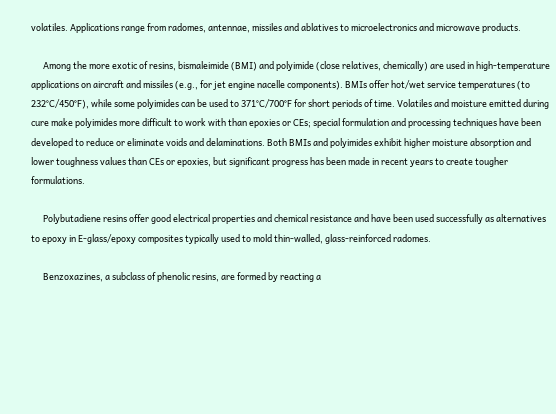volatiles. Applications range from radomes, antennae, missiles and ablatives to microelectronics and microwave products.

      Among the more exotic of resins, bismaleimide (BMI) and polyimide (close relatives, chemically) are used in high-temperature applications on aircraft and missiles (e.g., for jet engine nacelle components). BMIs offer hot/wet service temperatures (to 232°C/450°F), while some polyimides can be used to 371°C/700°F for short periods of time. Volatiles and moisture emitted during cure make polyimides more difficult to work with than epoxies or CEs; special formulation and processing techniques have been developed to reduce or eliminate voids and delaminations. Both BMIs and polyimides exhibit higher moisture absorption and lower toughness values than CEs or epoxies, but significant progress has been made in recent years to create tougher formulations.

      Polybutadiene resins offer good electrical properties and chemical resistance and have been used successfully as alternatives to epoxy in E-glass/epoxy composites typically used to mold thin-walled, glass-reinforced radomes.

      Benzoxazines, a subclass of phenolic resins, are formed by reacting a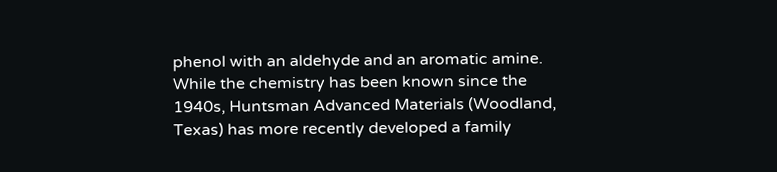phenol with an aldehyde and an aromatic amine. While the chemistry has been known since the 1940s, Huntsman Advanced Materials (Woodland, Texas) has more recently developed a family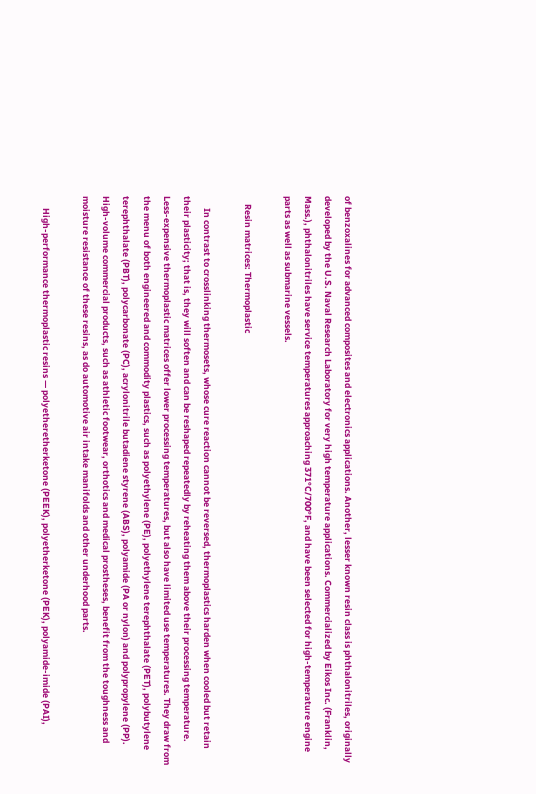of benzoxalines for advanced composites and electronics applications. Another, lesser known resin class is phthalonitriles, originally developed by the U.S. Naval Research Laboratory for very high temperature applications. Commercialized by Eikos Inc. (Franklin, Mass.), phthalonitriles have service temperatures approaching 371°C/700°F, and have been selected for high-temperature engine parts as well as submarine vessels.

    Resin matrices: Thermoplastic

      In contrast to crosslinking thermosets, whose cure reaction cannot be reversed, thermoplastics harden when cooled but retain their plasticity; that is, they will soften and can be reshaped repeatedly by reheating them above their processing temperature. Less-expensive thermoplastic matrices offer lower processing temperatures, but also have limited use temperatures. They draw from the menu of both engineered and commodity plastics, such as polyethylene (PE), polyethylene terephthalate (PET), polybutylene terephthalate (PBT), polycarbonate (PC), acrylonitrile butadiene styrene (ABS), polyamide (PA or nylon) and polypropylene (PP). High-volume commercial products, such as athletic footwear, orthotics and medical prostheses, benefit from the toughness and moisture resistance of these resins, as do automotive air intake manifolds and other underhood parts.

      High-performance thermoplastic resins — polyetheretherketone (PEEK), polyetherketone (PEK), polyamide-imide (PAI),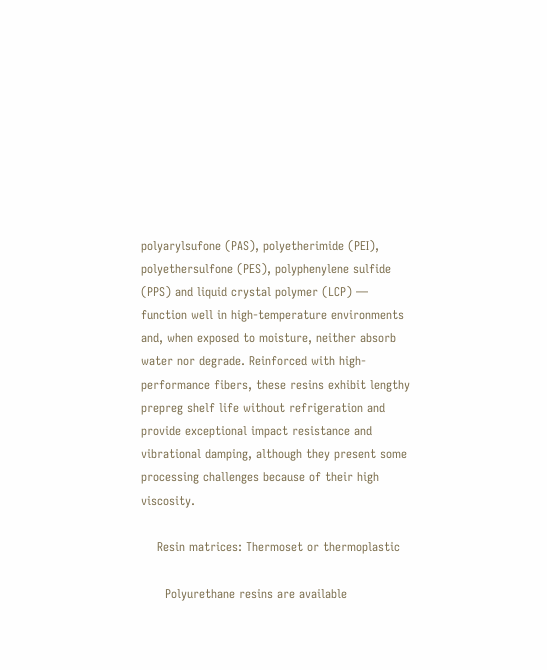polyarylsufone (PAS), polyetherimide (PEI), polyethersulfone (PES), polyphenylene sulfide (PPS) and liquid crystal polymer (LCP) — function well in high-temperature environments and, when exposed to moisture, neither absorb water nor degrade. Reinforced with high-performance fibers, these resins exhibit lengthy prepreg shelf life without refrigeration and provide exceptional impact resistance and vibrational damping, although they present some processing challenges because of their high viscosity.

    Resin matrices: Thermoset or thermoplastic

      Polyurethane resins are available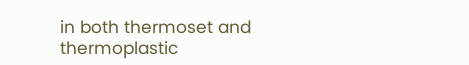in both thermoset and thermoplastic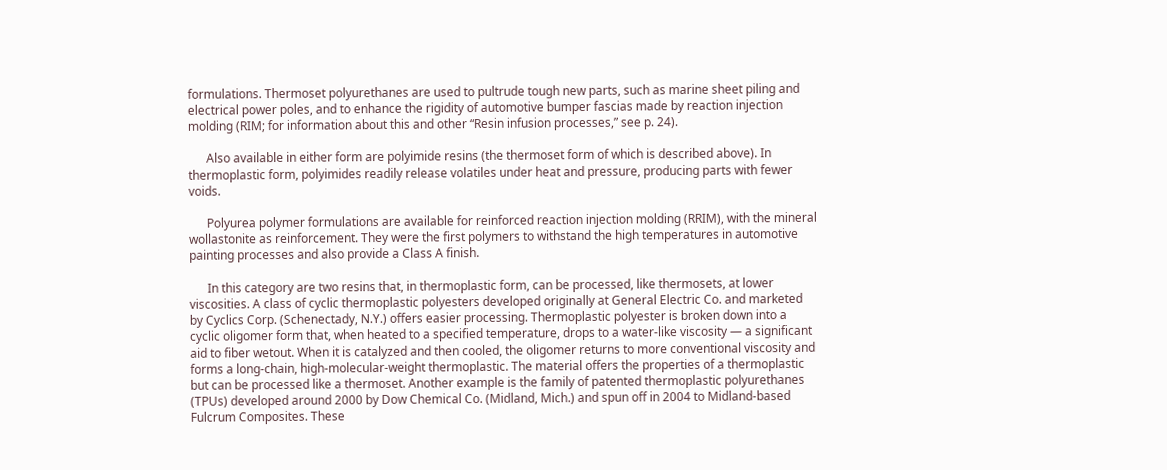formulations. Thermoset polyurethanes are used to pultrude tough new parts, such as marine sheet piling and electrical power poles, and to enhance the rigidity of automotive bumper fascias made by reaction injection molding (RIM; for information about this and other “Resin infusion processes,” see p. 24).

      Also available in either form are polyimide resins (the thermoset form of which is described above). In thermoplastic form, polyimides readily release volatiles under heat and pressure, producing parts with fewer voids.

      Polyurea polymer formulations are available for reinforced reaction injection molding (RRIM), with the mineral wollastonite as reinforcement. They were the first polymers to withstand the high temperatures in automotive painting processes and also provide a Class A finish.

      In this category are two resins that, in thermoplastic form, can be processed, like thermosets, at lower viscosities. A class of cyclic thermoplastic polyesters developed originally at General Electric Co. and marketed by Cyclics Corp. (Schenectady, N.Y.) offers easier processing. Thermoplastic polyester is broken down into a cyclic oligomer form that, when heated to a specified temperature, drops to a water-like viscosity — a significant aid to fiber wetout. When it is catalyzed and then cooled, the oligomer returns to more conventional viscosity and forms a long-chain, high-molecular-weight thermoplastic. The material offers the properties of a thermoplastic but can be processed like a thermoset. Another example is the family of patented thermoplastic polyurethanes (TPUs) developed around 2000 by Dow Chemical Co. (Midland, Mich.) and spun off in 2004 to Midland-based Fulcrum Composites. These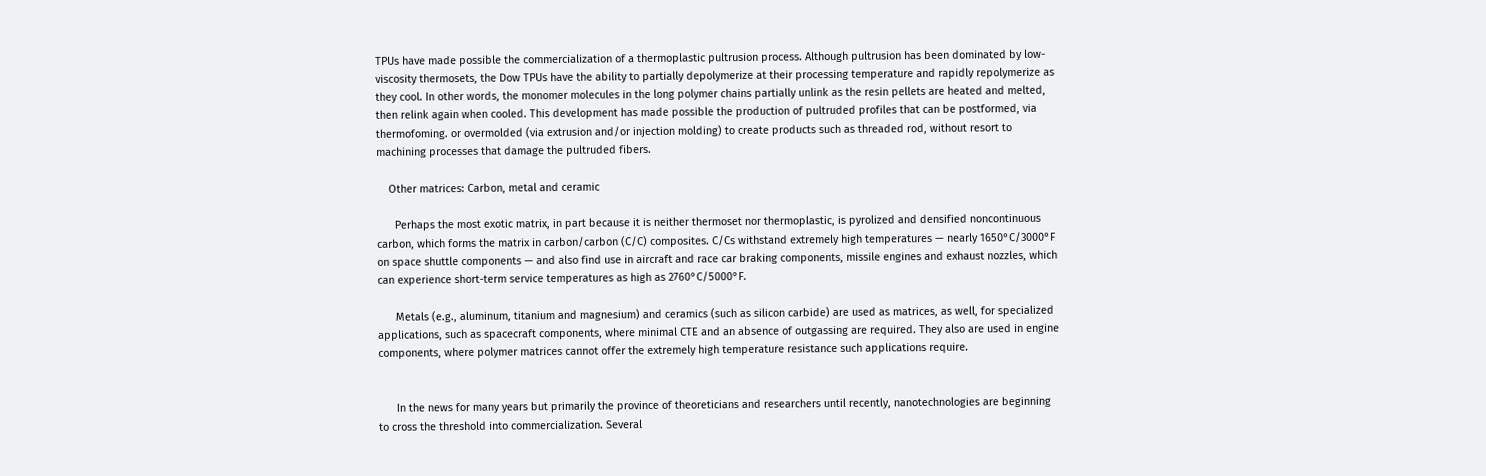TPUs have made possible the commercialization of a thermoplastic pultrusion process. Although pultrusion has been dominated by low-viscosity thermosets, the Dow TPUs have the ability to partially depolymerize at their processing temperature and rapidly repolymerize as they cool. In other words, the monomer molecules in the long polymer chains partially unlink as the resin pellets are heated and melted, then relink again when cooled. This development has made possible the production of pultruded profiles that can be postformed, via thermofoming. or overmolded (via extrusion and/or injection molding) to create products such as threaded rod, without resort to machining processes that damage the pultruded fibers.

    Other matrices: Carbon, metal and ceramic

      Perhaps the most exotic matrix, in part because it is neither thermoset nor thermoplastic, is pyrolized and densified noncontinuous carbon, which forms the matrix in carbon/carbon (C/C) composites. C/Cs withstand extremely high temperatures — nearly 1650°C/3000°F on space shuttle components — and also find use in aircraft and race car braking components, missile engines and exhaust nozzles, which can experience short-term service temperatures as high as 2760°C/5000°F.

      Metals (e.g., aluminum, titanium and magnesium) and ceramics (such as silicon carbide) are used as matrices, as well, for specialized applications, such as spacecraft components, where minimal CTE and an absence of outgassing are required. They also are used in engine components, where polymer matrices cannot offer the extremely high temperature resistance such applications require.


      In the news for many years but primarily the province of theoreticians and researchers until recently, nanotechnologies are beginning to cross the threshold into commercialization. Several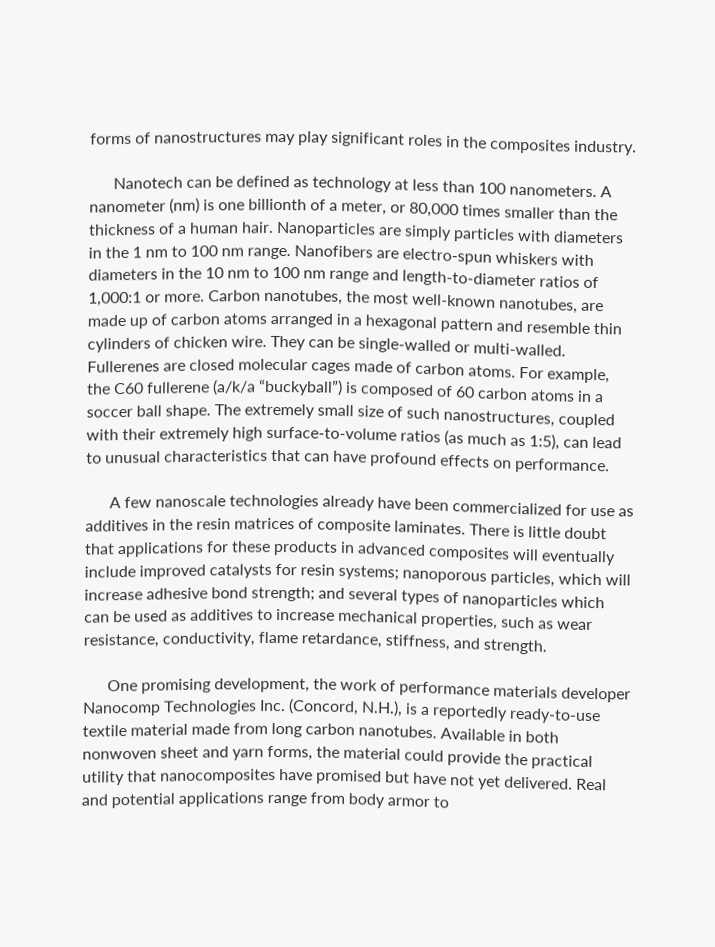forms of nanostructures may play significant roles in the composites industry.

      Nanotech can be defined as technology at less than 100 nanometers. A nanometer (nm) is one billionth of a meter, or 80,000 times smaller than the thickness of a human hair. Nanoparticles are simply particles with diameters in the 1 nm to 100 nm range. Nanofibers are electro-spun whiskers with diameters in the 10 nm to 100 nm range and length-to-diameter ratios of 1,000:1 or more. Carbon nanotubes, the most well-known nanotubes, are made up of carbon atoms arranged in a hexagonal pattern and resemble thin cylinders of chicken wire. They can be single-walled or multi-walled. Fullerenes are closed molecular cages made of carbon atoms. For example, the C60 fullerene (a/k/a “buckyball”) is composed of 60 carbon atoms in a soccer ball shape. The extremely small size of such nanostructures, coupled with their extremely high surface-to-volume ratios (as much as 1:5), can lead to unusual characteristics that can have profound effects on performance.

      A few nanoscale technologies already have been commercialized for use as additives in the resin matrices of composite laminates. There is little doubt that applications for these products in advanced composites will eventually include improved catalysts for resin systems; nanoporous particles, which will increase adhesive bond strength; and several types of nanoparticles which can be used as additives to increase mechanical properties, such as wear resistance, conductivity, flame retardance, stiffness, and strength.

      One promising development, the work of performance materials developer Nanocomp Technologies Inc. (Concord, N.H.), is a reportedly ready-to-use textile material made from long carbon nanotubes. Available in both nonwoven sheet and yarn forms, the material could provide the practical utility that nanocomposites have promised but have not yet delivered. Real and potential applications range from body armor to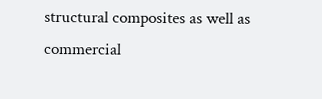structural composites as well as commercial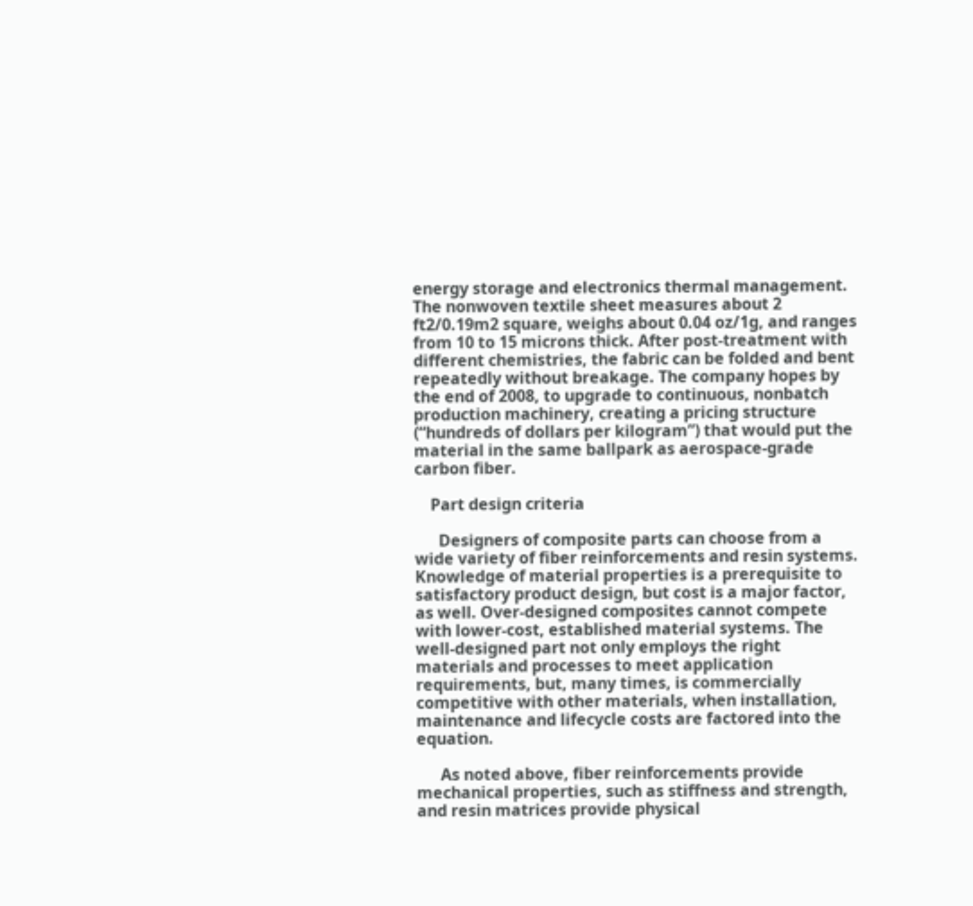energy storage and electronics thermal management. The nonwoven textile sheet measures about 2 ft2/0.19m2 square, weighs about 0.04 oz/1g, and ranges from 10 to 15 microns thick. After post-treatment with different chemistries, the fabric can be folded and bent repeatedly without breakage. The company hopes by the end of 2008, to upgrade to continuous, nonbatch production machinery, creating a pricing structure (“hundreds of dollars per kilogram”) that would put the material in the same ballpark as aerospace-grade carbon fiber.

    Part design criteria

      Designers of composite parts can choose from a wide variety of fiber reinforcements and resin systems. Knowledge of material properties is a prerequisite to satisfactory product design, but cost is a major factor, as well. Over-designed composites cannot compete with lower-cost, established material systems. The well-designed part not only employs the right materials and processes to meet application requirements, but, many times, is commercially competitive with other materials, when installation, maintenance and lifecycle costs are factored into the equation.

      As noted above, fiber reinforcements provide mechanical properties, such as stiffness and strength, and resin matrices provide physical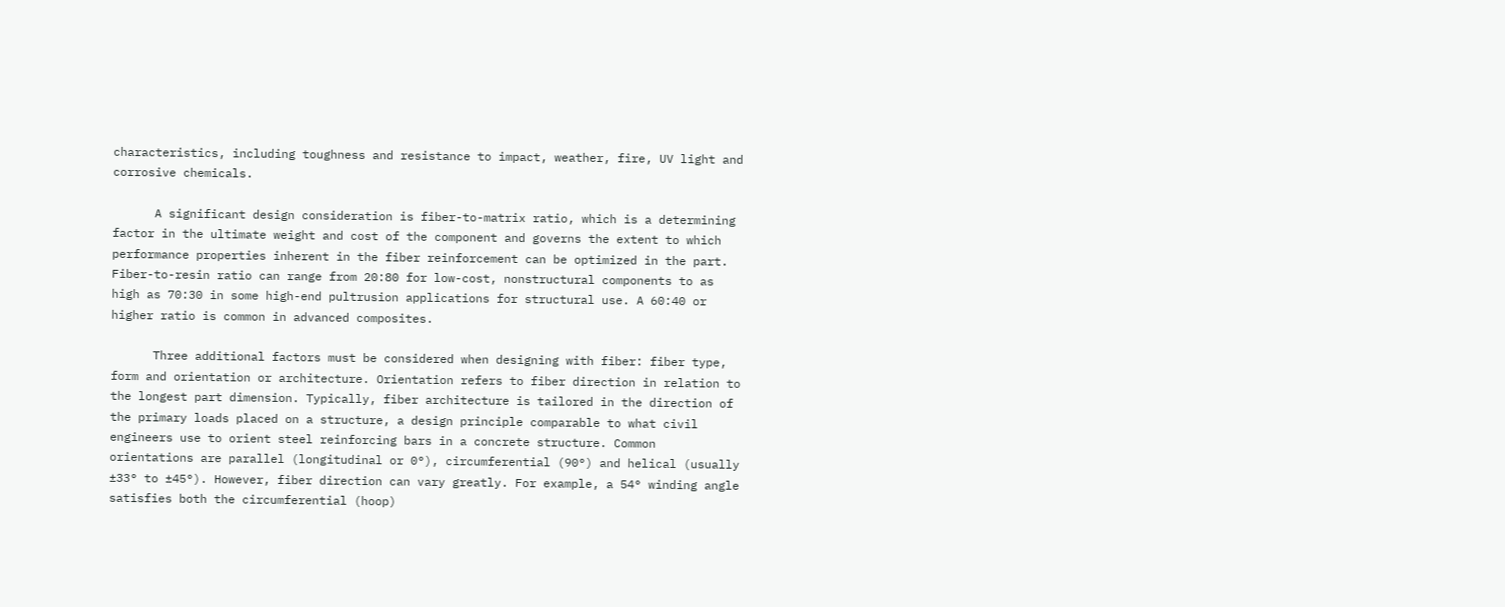characteristics, including toughness and resistance to impact, weather, fire, UV light and corrosive chemicals.

      A significant design consideration is fiber-to-matrix ratio, which is a determining factor in the ultimate weight and cost of the component and governs the extent to which performance properties inherent in the fiber reinforcement can be optimized in the part. Fiber-to-resin ratio can range from 20:80 for low-cost, nonstructural components to as high as 70:30 in some high-end pultrusion applications for structural use. A 60:40 or higher ratio is common in advanced composites.

      Three additional factors must be considered when designing with fiber: fiber type, form and orientation or architecture. Orientation refers to fiber direction in relation to the longest part dimension. Typically, fiber architecture is tailored in the direction of the primary loads placed on a structure, a design principle comparable to what civil engineers use to orient steel reinforcing bars in a concrete structure. Common orientations are parallel (longitudinal or 0°), circumferential (90°) and helical (usually ±33° to ±45°). However, fiber direction can vary greatly. For example, a 54° winding angle satisfies both the circumferential (hoop)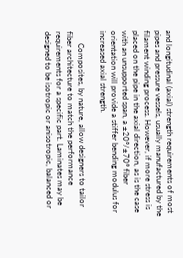and longitudinal (axial) strength requirements of most pipes and pressure vessels, usually manufactured by the filament winding process. However, if more stress is placed on the pipe in the axial direction, as is the case with an unsupported span, a ±20°/±70° fiber orientation will provide a stiffer bending modulus for increased axial strength.

      Composites, by nature, allow designers to tailor fiber architecture to match the performance requirements for a specific part. Laminates may be designed to be isotropic or anisotropic, balanced or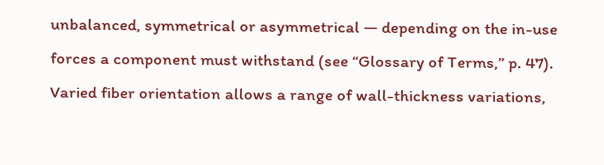unbalanced, symmetrical or asymmetrical — depending on the in-use forces a component must withstand (see “Glossary of Terms,” p. 47). Varied fiber orientation allows a range of wall-thickness variations,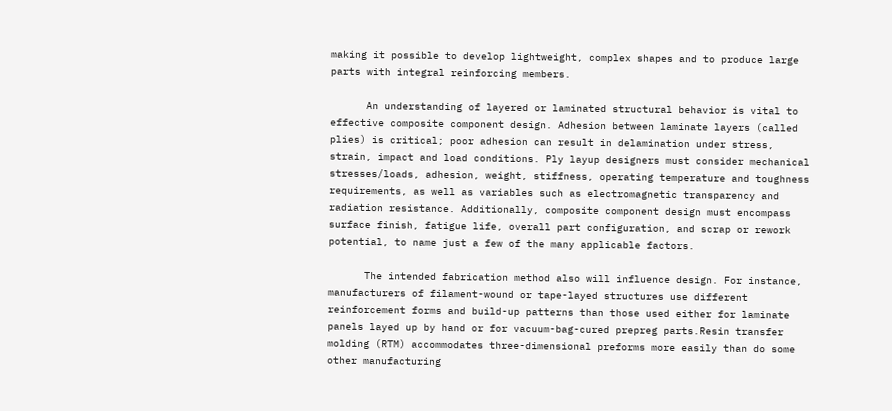making it possible to develop lightweight, complex shapes and to produce large parts with integral reinforcing members.

      An understanding of layered or laminated structural behavior is vital to effective composite component design. Adhesion between laminate layers (called plies) is critical; poor adhesion can result in delamination under stress, strain, impact and load conditions. Ply layup designers must consider mechanical stresses/loads, adhesion, weight, stiffness, operating temperature and toughness requirements, as well as variables such as electromagnetic transparency and radiation resistance. Additionally, composite component design must encompass surface finish, fatigue life, overall part configuration, and scrap or rework potential, to name just a few of the many applicable factors.

      The intended fabrication method also will influence design. For instance, manufacturers of filament-wound or tape-layed structures use different reinforcement forms and build-up patterns than those used either for laminate panels layed up by hand or for vacuum-bag-cured prepreg parts.Resin transfer molding (RTM) accommodates three-dimensional preforms more easily than do some other manufacturing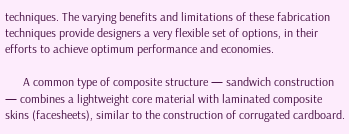techniques. The varying benefits and limitations of these fabrication techniques provide designers a very flexible set of options, in their efforts to achieve optimum performance and economies.

      A common type of composite structure — sandwich construction — combines a lightweight core material with laminated composite skins (facesheets), similar to the construction of corrugated cardboard.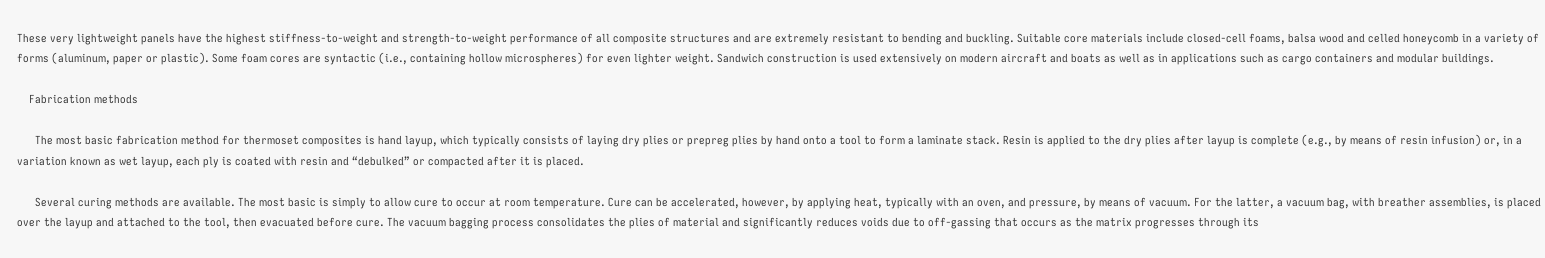These very lightweight panels have the highest stiffness-to-weight and strength-to-weight performance of all composite structures and are extremely resistant to bending and buckling. Suitable core materials include closed-cell foams, balsa wood and celled honeycomb in a variety of forms (aluminum, paper or plastic). Some foam cores are syntactic (i.e., containing hollow microspheres) for even lighter weight. Sandwich construction is used extensively on modern aircraft and boats as well as in applications such as cargo containers and modular buildings.

    Fabrication methods

      The most basic fabrication method for thermoset composites is hand layup, which typically consists of laying dry plies or prepreg plies by hand onto a tool to form a laminate stack. Resin is applied to the dry plies after layup is complete (e.g., by means of resin infusion) or, in a variation known as wet layup, each ply is coated with resin and “debulked” or compacted after it is placed.

      Several curing methods are available. The most basic is simply to allow cure to occur at room temperature. Cure can be accelerated, however, by applying heat, typically with an oven, and pressure, by means of vacuum. For the latter, a vacuum bag, with breather assemblies, is placed over the layup and attached to the tool, then evacuated before cure. The vacuum bagging process consolidates the plies of material and significantly reduces voids due to off-gassing that occurs as the matrix progresses through its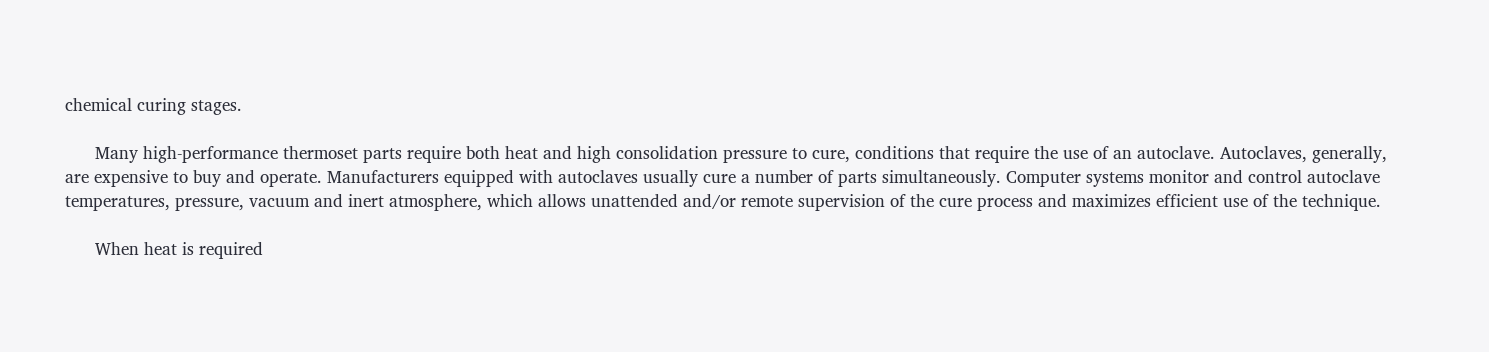chemical curing stages.

      Many high-performance thermoset parts require both heat and high consolidation pressure to cure, conditions that require the use of an autoclave. Autoclaves, generally, are expensive to buy and operate. Manufacturers equipped with autoclaves usually cure a number of parts simultaneously. Computer systems monitor and control autoclave temperatures, pressure, vacuum and inert atmosphere, which allows unattended and/or remote supervision of the cure process and maximizes efficient use of the technique.

      When heat is required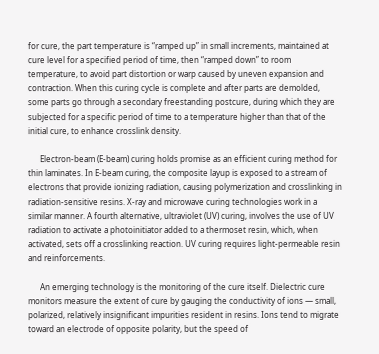for cure, the part temperature is “ramped up” in small increments, maintained at cure level for a specified period of time, then “ramped down” to room temperature, to avoid part distortion or warp caused by uneven expansion and contraction. When this curing cycle is complete and after parts are demolded, some parts go through a secondary freestanding postcure, during which they are subjected for a specific period of time to a temperature higher than that of the initial cure, to enhance crosslink density.

      Electron-beam (E-beam) curing holds promise as an efficient curing method for thin laminates. In E-beam curing, the composite layup is exposed to a stream of electrons that provide ionizing radiation, causing polymerization and crosslinking in radiation-sensitive resins. X-ray and microwave curing technologies work in a similar manner. A fourth alternative, ultraviolet (UV) curing, involves the use of UV radiation to activate a photoinitiator added to a thermoset resin, which, when activated, sets off a crosslinking reaction. UV curing requires light-permeable resin and reinforcements.

      An emerging technology is the monitoring of the cure itself. Dielectric cure monitors measure the extent of cure by gauging the conductivity of ions — small, polarized, relatively insignificant impurities resident in resins. Ions tend to migrate toward an electrode of opposite polarity, but the speed of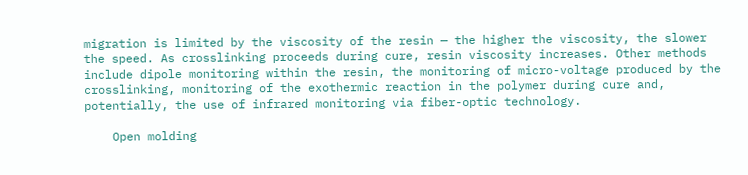migration is limited by the viscosity of the resin — the higher the viscosity, the slower the speed. As crosslinking proceeds during cure, resin viscosity increases. Other methods include dipole monitoring within the resin, the monitoring of micro-voltage produced by the crosslinking, monitoring of the exothermic reaction in the polymer during cure and, potentially, the use of infrared monitoring via fiber-optic technology.

    Open molding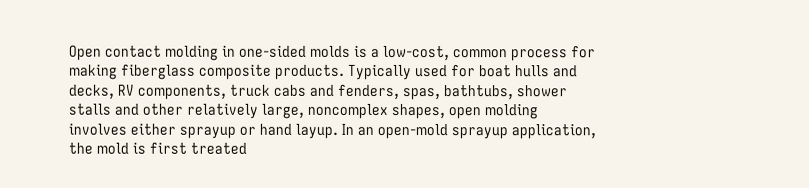Open contact molding in one-sided molds is a low-cost, common process for making fiberglass composite products. Typically used for boat hulls and decks, RV components, truck cabs and fenders, spas, bathtubs, shower stalls and other relatively large, noncomplex shapes, open molding involves either sprayup or hand layup. In an open-mold sprayup application, the mold is first treated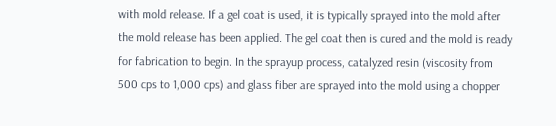with mold release. If a gel coat is used, it is typically sprayed into the mold after the mold release has been applied. The gel coat then is cured and the mold is ready for fabrication to begin. In the sprayup process, catalyzed resin (viscosity from 500 cps to 1,000 cps) and glass fiber are sprayed into the mold using a chopper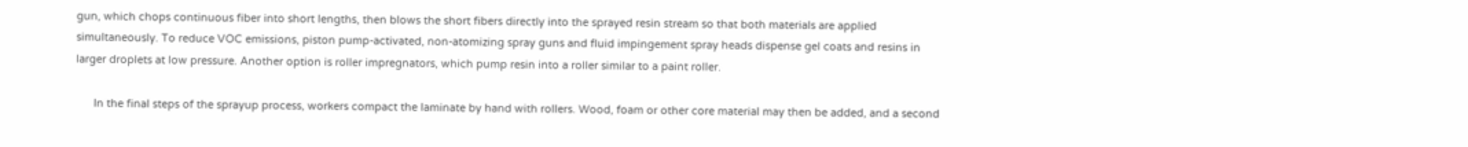gun, which chops continuous fiber into short lengths, then blows the short fibers directly into the sprayed resin stream so that both materials are applied simultaneously. To reduce VOC emissions, piston pump-activated, non-atomizing spray guns and fluid impingement spray heads dispense gel coats and resins in larger droplets at low pressure. Another option is roller impregnators, which pump resin into a roller similar to a paint roller.

      In the final steps of the sprayup process, workers compact the laminate by hand with rollers. Wood, foam or other core material may then be added, and a second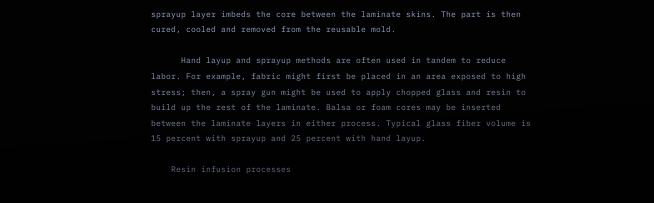sprayup layer imbeds the core between the laminate skins. The part is then cured, cooled and removed from the reusable mold.

      Hand layup and sprayup methods are often used in tandem to reduce labor. For example, fabric might first be placed in an area exposed to high stress; then, a spray gun might be used to apply chopped glass and resin to build up the rest of the laminate. Balsa or foam cores may be inserted between the laminate layers in either process. Typical glass fiber volume is 15 percent with sprayup and 25 percent with hand layup.

    Resin infusion processes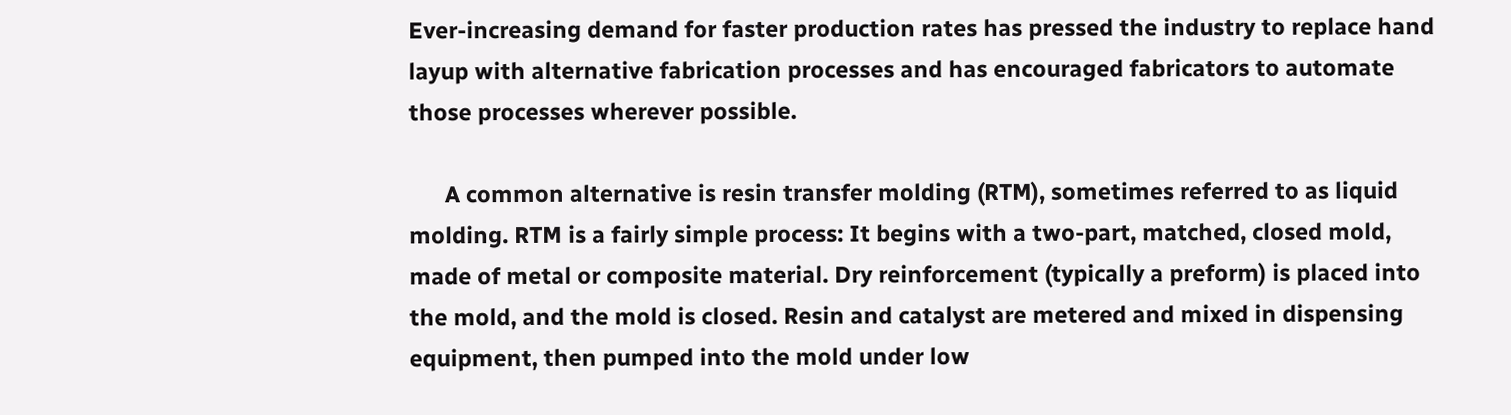Ever-increasing demand for faster production rates has pressed the industry to replace hand layup with alternative fabrication processes and has encouraged fabricators to automate those processes wherever possible.

      A common alternative is resin transfer molding (RTM), sometimes referred to as liquid molding. RTM is a fairly simple process: It begins with a two-part, matched, closed mold, made of metal or composite material. Dry reinforcement (typically a preform) is placed into the mold, and the mold is closed. Resin and catalyst are metered and mixed in dispensing equipment, then pumped into the mold under low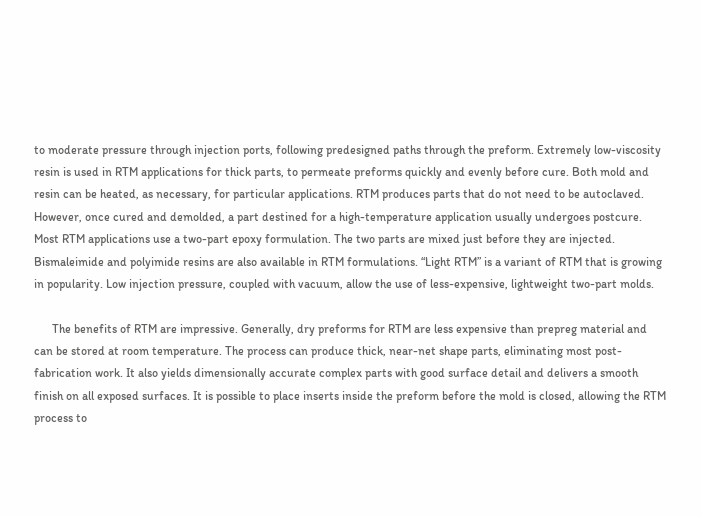to moderate pressure through injection ports, following predesigned paths through the preform. Extremely low-viscosity resin is used in RTM applications for thick parts, to permeate preforms quickly and evenly before cure. Both mold and resin can be heated, as necessary, for particular applications. RTM produces parts that do not need to be autoclaved. However, once cured and demolded, a part destined for a high-temperature application usually undergoes postcure. Most RTM applications use a two-part epoxy formulation. The two parts are mixed just before they are injected. Bismaleimide and polyimide resins are also available in RTM formulations. “Light RTM” is a variant of RTM that is growing in popularity. Low injection pressure, coupled with vacuum, allow the use of less-expensive, lightweight two-part molds.

      The benefits of RTM are impressive. Generally, dry preforms for RTM are less expensive than prepreg material and can be stored at room temperature. The process can produce thick, near-net shape parts, eliminating most post-fabrication work. It also yields dimensionally accurate complex parts with good surface detail and delivers a smooth finish on all exposed surfaces. It is possible to place inserts inside the preform before the mold is closed, allowing the RTM process to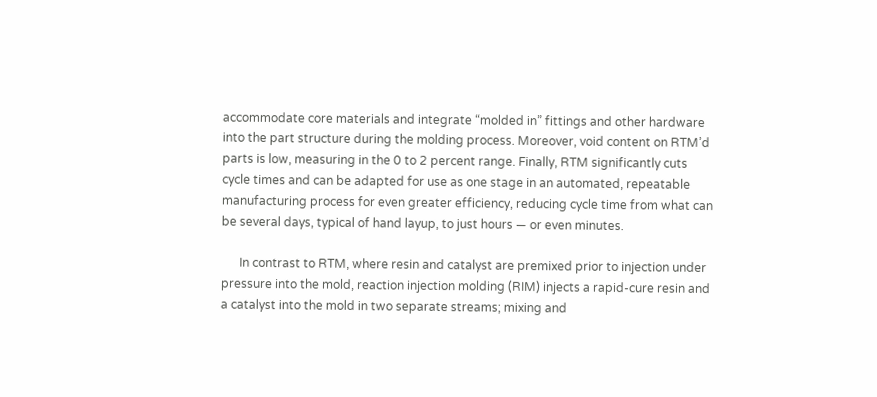accommodate core materials and integrate “molded in” fittings and other hardware into the part structure during the molding process. Moreover, void content on RTM’d parts is low, measuring in the 0 to 2 percent range. Finally, RTM significantly cuts cycle times and can be adapted for use as one stage in an automated, repeatable manufacturing process for even greater efficiency, reducing cycle time from what can be several days, typical of hand layup, to just hours — or even minutes.

      In contrast to RTM, where resin and catalyst are premixed prior to injection under pressure into the mold, reaction injection molding (RIM) injects a rapid-cure resin and a catalyst into the mold in two separate streams; mixing and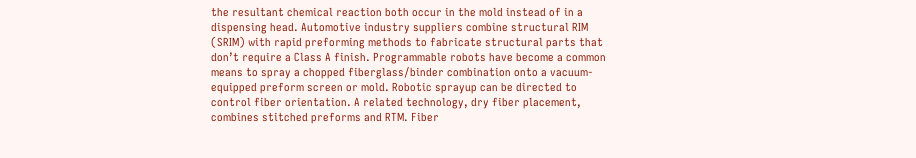the resultant chemical reaction both occur in the mold instead of in a dispensing head. Automotive industry suppliers combine structural RIM (SRIM) with rapid preforming methods to fabricate structural parts that don’t require a Class A finish. Programmable robots have become a common means to spray a chopped fiberglass/binder combination onto a vacuum-equipped preform screen or mold. Robotic sprayup can be directed to control fiber orientation. A related technology, dry fiber placement, combines stitched preforms and RTM. Fiber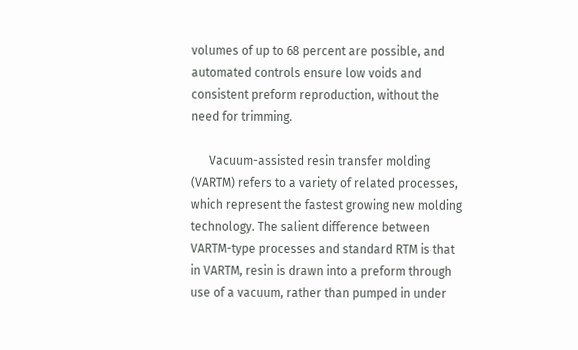volumes of up to 68 percent are possible, and automated controls ensure low voids and consistent preform reproduction, without the need for trimming.

      Vacuum-assisted resin transfer molding (VARTM) refers to a variety of related processes, which represent the fastest growing new molding technology. The salient difference between VARTM-type processes and standard RTM is that in VARTM, resin is drawn into a preform through use of a vacuum, rather than pumped in under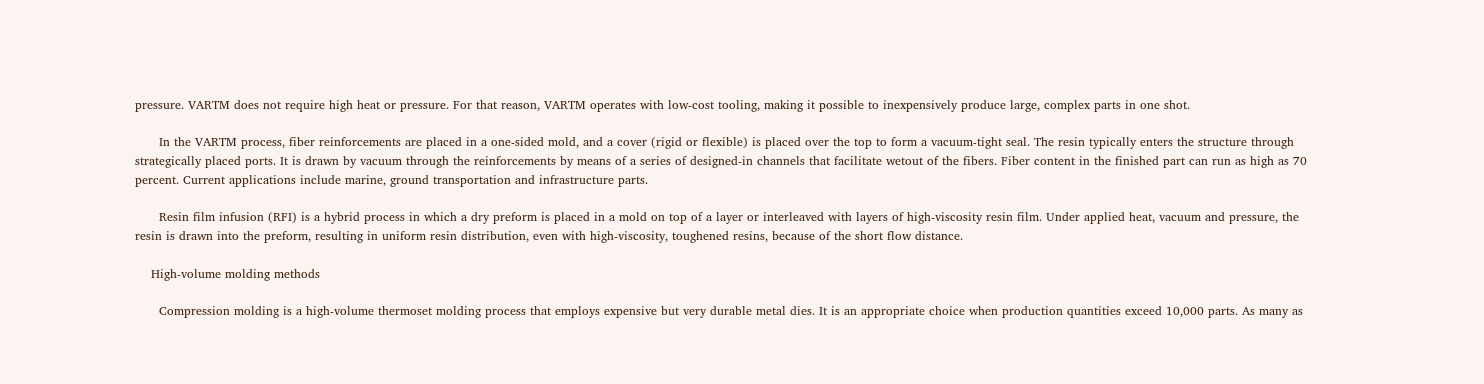pressure. VARTM does not require high heat or pressure. For that reason, VARTM operates with low-cost tooling, making it possible to inexpensively produce large, complex parts in one shot.

      In the VARTM process, fiber reinforcements are placed in a one-sided mold, and a cover (rigid or flexible) is placed over the top to form a vacuum-tight seal. The resin typically enters the structure through strategically placed ports. It is drawn by vacuum through the reinforcements by means of a series of designed-in channels that facilitate wetout of the fibers. Fiber content in the finished part can run as high as 70 percent. Current applications include marine, ground transportation and infrastructure parts.

      Resin film infusion (RFI) is a hybrid process in which a dry preform is placed in a mold on top of a layer or interleaved with layers of high-viscosity resin film. Under applied heat, vacuum and pressure, the resin is drawn into the preform, resulting in uniform resin distribution, even with high-viscosity, toughened resins, because of the short flow distance.

    High-volume molding methods

      Compression molding is a high-volume thermoset molding process that employs expensive but very durable metal dies. It is an appropriate choice when production quantities exceed 10,000 parts. As many as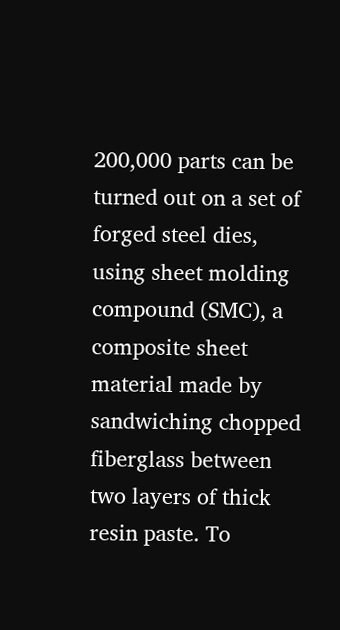200,000 parts can be turned out on a set of forged steel dies, using sheet molding compound (SMC), a composite sheet material made by sandwiching chopped fiberglass between two layers of thick resin paste. To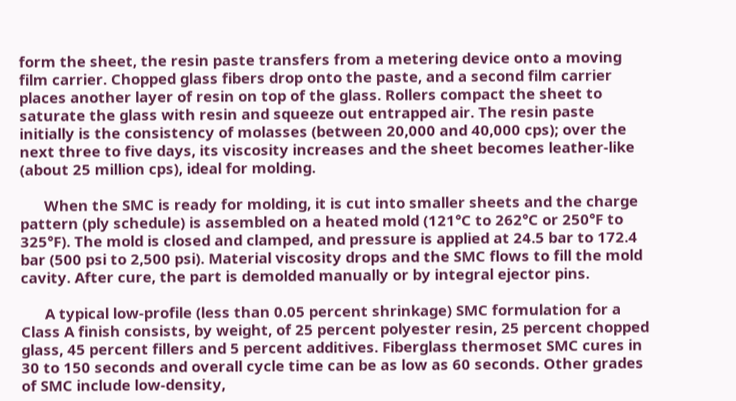form the sheet, the resin paste transfers from a metering device onto a moving film carrier. Chopped glass fibers drop onto the paste, and a second film carrier places another layer of resin on top of the glass. Rollers compact the sheet to saturate the glass with resin and squeeze out entrapped air. The resin paste initially is the consistency of molasses (between 20,000 and 40,000 cps); over the next three to five days, its viscosity increases and the sheet becomes leather-like (about 25 million cps), ideal for molding.

      When the SMC is ready for molding, it is cut into smaller sheets and the charge pattern (ply schedule) is assembled on a heated mold (121°C to 262°C or 250°F to 325°F). The mold is closed and clamped, and pressure is applied at 24.5 bar to 172.4 bar (500 psi to 2,500 psi). Material viscosity drops and the SMC flows to fill the mold cavity. After cure, the part is demolded manually or by integral ejector pins.

      A typical low-profile (less than 0.05 percent shrinkage) SMC formulation for a Class A finish consists, by weight, of 25 percent polyester resin, 25 percent chopped glass, 45 percent fillers and 5 percent additives. Fiberglass thermoset SMC cures in 30 to 150 seconds and overall cycle time can be as low as 60 seconds. Other grades of SMC include low-density,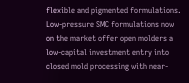flexible and pigmented formulations. Low-pressure SMC formulations now on the market offer open molders a low-capital investment entry into closed mold processing with near-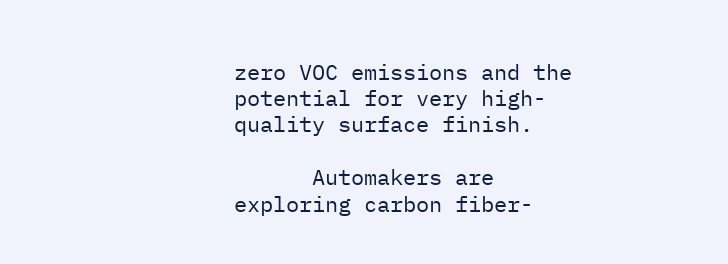zero VOC emissions and the potential for very high-quality surface finish.

      Automakers are exploring carbon fiber-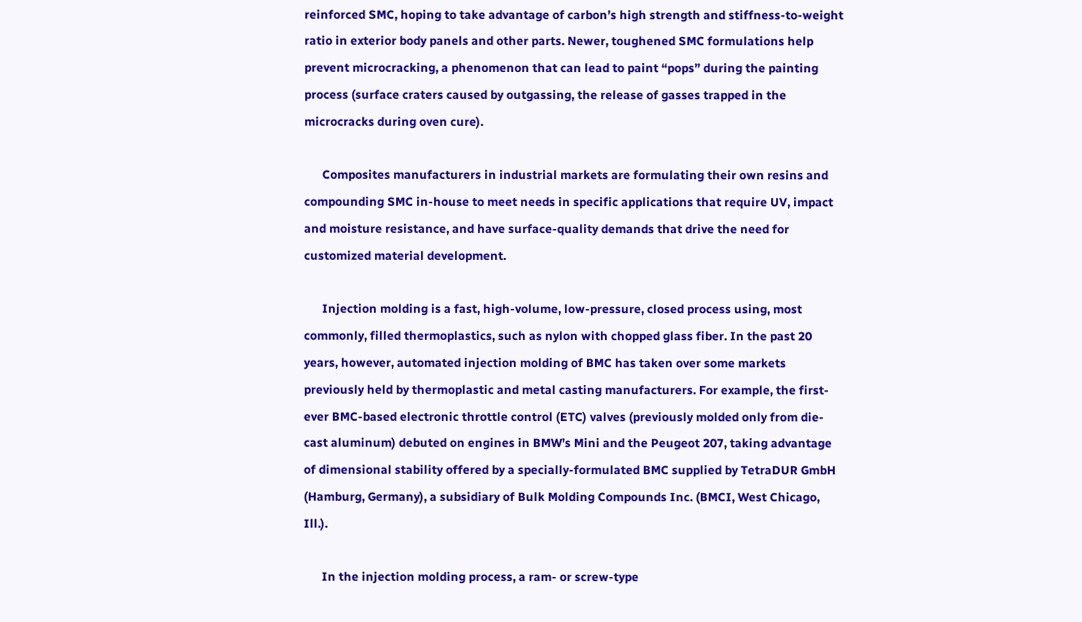reinforced SMC, hoping to take advantage of carbon’s high strength and stiffness-to-weight ratio in exterior body panels and other parts. Newer, toughened SMC formulations help prevent microcracking, a phenomenon that can lead to paint “pops” during the painting process (surface craters caused by outgassing, the release of gasses trapped in the microcracks during oven cure).

      Composites manufacturers in industrial markets are formulating their own resins and compounding SMC in-house to meet needs in specific applications that require UV, impact and moisture resistance, and have surface-quality demands that drive the need for customized material development.

      Injection molding is a fast, high-volume, low-pressure, closed process using, most commonly, filled thermoplastics, such as nylon with chopped glass fiber. In the past 20 years, however, automated injection molding of BMC has taken over some markets previously held by thermoplastic and metal casting manufacturers. For example, the first-ever BMC-based electronic throttle control (ETC) valves (previously molded only from die-cast aluminum) debuted on engines in BMW’s Mini and the Peugeot 207, taking advantage of dimensional stability offered by a specially-formulated BMC supplied by TetraDUR GmbH (Hamburg, Germany), a subsidiary of Bulk Molding Compounds Inc. (BMCI, West Chicago, Ill.).

      In the injection molding process, a ram- or screw-type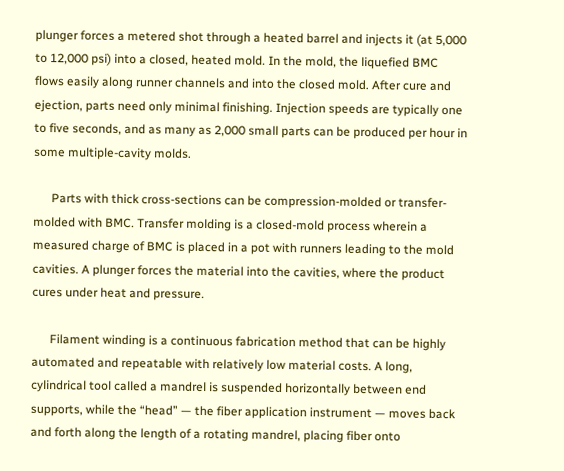plunger forces a metered shot through a heated barrel and injects it (at 5,000 to 12,000 psi) into a closed, heated mold. In the mold, the liquefied BMC flows easily along runner channels and into the closed mold. After cure and ejection, parts need only minimal finishing. Injection speeds are typically one to five seconds, and as many as 2,000 small parts can be produced per hour in some multiple-cavity molds.

      Parts with thick cross-sections can be compression-molded or transfer-molded with BMC. Transfer molding is a closed-mold process wherein a measured charge of BMC is placed in a pot with runners leading to the mold cavities. A plunger forces the material into the cavities, where the product cures under heat and pressure.

      Filament winding is a continuous fabrication method that can be highly automated and repeatable with relatively low material costs. A long, cylindrical tool called a mandrel is suspended horizontally between end supports, while the “head” — the fiber application instrument — moves back and forth along the length of a rotating mandrel, placing fiber onto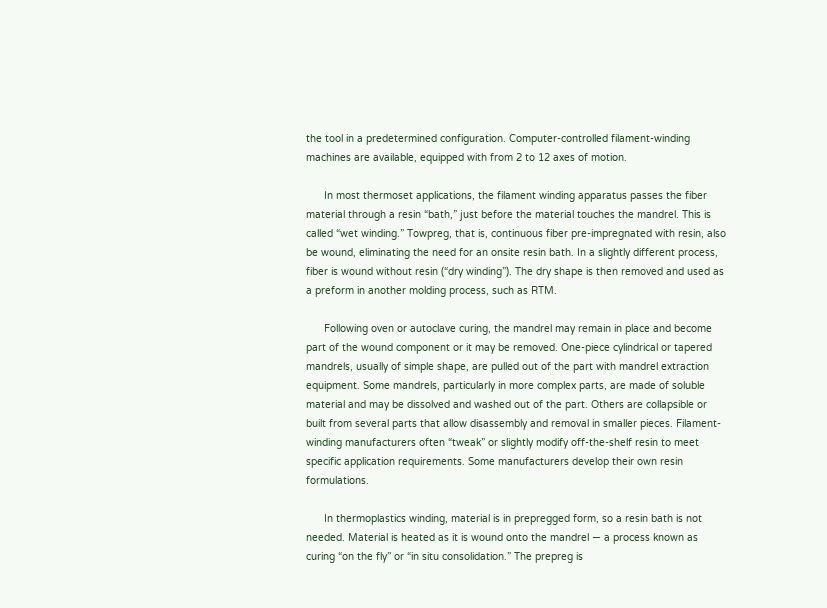the tool in a predetermined configuration. Computer-controlled filament-winding machines are available, equipped with from 2 to 12 axes of motion.

      In most thermoset applications, the filament winding apparatus passes the fiber material through a resin “bath,” just before the material touches the mandrel. This is called “wet winding.” Towpreg, that is, continuous fiber pre-impregnated with resin, also be wound, eliminating the need for an onsite resin bath. In a slightly different process, fiber is wound without resin (“dry winding”). The dry shape is then removed and used as a preform in another molding process, such as RTM.

      Following oven or autoclave curing, the mandrel may remain in place and become part of the wound component or it may be removed. One-piece cylindrical or tapered mandrels, usually of simple shape, are pulled out of the part with mandrel extraction equipment. Some mandrels, particularly in more complex parts, are made of soluble material and may be dissolved and washed out of the part. Others are collapsible or built from several parts that allow disassembly and removal in smaller pieces. Filament-winding manufacturers often “tweak” or slightly modify off-the-shelf resin to meet specific application requirements. Some manufacturers develop their own resin formulations.

      In thermoplastics winding, material is in prepregged form, so a resin bath is not needed. Material is heated as it is wound onto the mandrel — a process known as curing “on the fly” or “in situ consolidation.” The prepreg is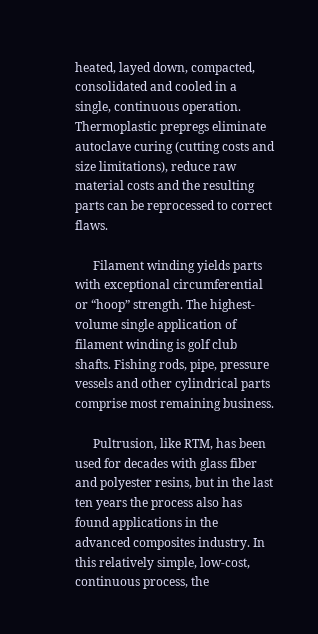heated, layed down, compacted, consolidated and cooled in a single, continuous operation. Thermoplastic prepregs eliminate autoclave curing (cutting costs and size limitations), reduce raw material costs and the resulting parts can be reprocessed to correct flaws.

      Filament winding yields parts with exceptional circumferential or “hoop” strength. The highest-volume single application of filament winding is golf club shafts. Fishing rods, pipe, pressure vessels and other cylindrical parts comprise most remaining business.

      Pultrusion, like RTM, has been used for decades with glass fiber and polyester resins, but in the last ten years the process also has found applications in the advanced composites industry. In this relatively simple, low-cost, continuous process, the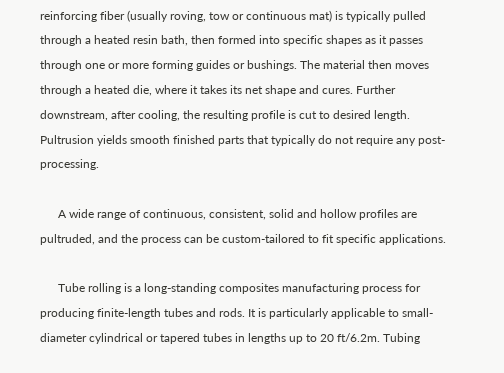reinforcing fiber (usually roving, tow or continuous mat) is typically pulled through a heated resin bath, then formed into specific shapes as it passes through one or more forming guides or bushings. The material then moves through a heated die, where it takes its net shape and cures. Further downstream, after cooling, the resulting profile is cut to desired length. Pultrusion yields smooth finished parts that typically do not require any post-processing.

      A wide range of continuous, consistent, solid and hollow profiles are pultruded, and the process can be custom-tailored to fit specific applications.

      Tube rolling is a long-standing composites manufacturing process for producing finite-length tubes and rods. It is particularly applicable to small-diameter cylindrical or tapered tubes in lengths up to 20 ft/6.2m. Tubing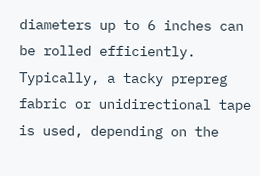diameters up to 6 inches can be rolled efficiently. Typically, a tacky prepreg fabric or unidirectional tape is used, depending on the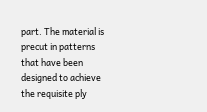part. The material is precut in patterns that have been designed to achieve the requisite ply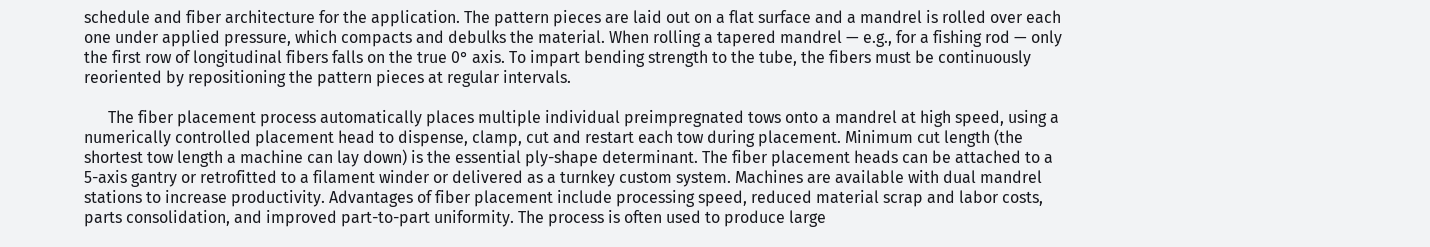schedule and fiber architecture for the application. The pattern pieces are laid out on a flat surface and a mandrel is rolled over each one under applied pressure, which compacts and debulks the material. When rolling a tapered mandrel — e.g., for a fishing rod — only the first row of longitudinal fibers falls on the true 0° axis. To impart bending strength to the tube, the fibers must be continuously reoriented by repositioning the pattern pieces at regular intervals.

      The fiber placement process automatically places multiple individual preimpregnated tows onto a mandrel at high speed, using a numerically controlled placement head to dispense, clamp, cut and restart each tow during placement. Minimum cut length (the shortest tow length a machine can lay down) is the essential ply-shape determinant. The fiber placement heads can be attached to a 5-axis gantry or retrofitted to a filament winder or delivered as a turnkey custom system. Machines are available with dual mandrel stations to increase productivity. Advantages of fiber placement include processing speed, reduced material scrap and labor costs, parts consolidation, and improved part-to-part uniformity. The process is often used to produce large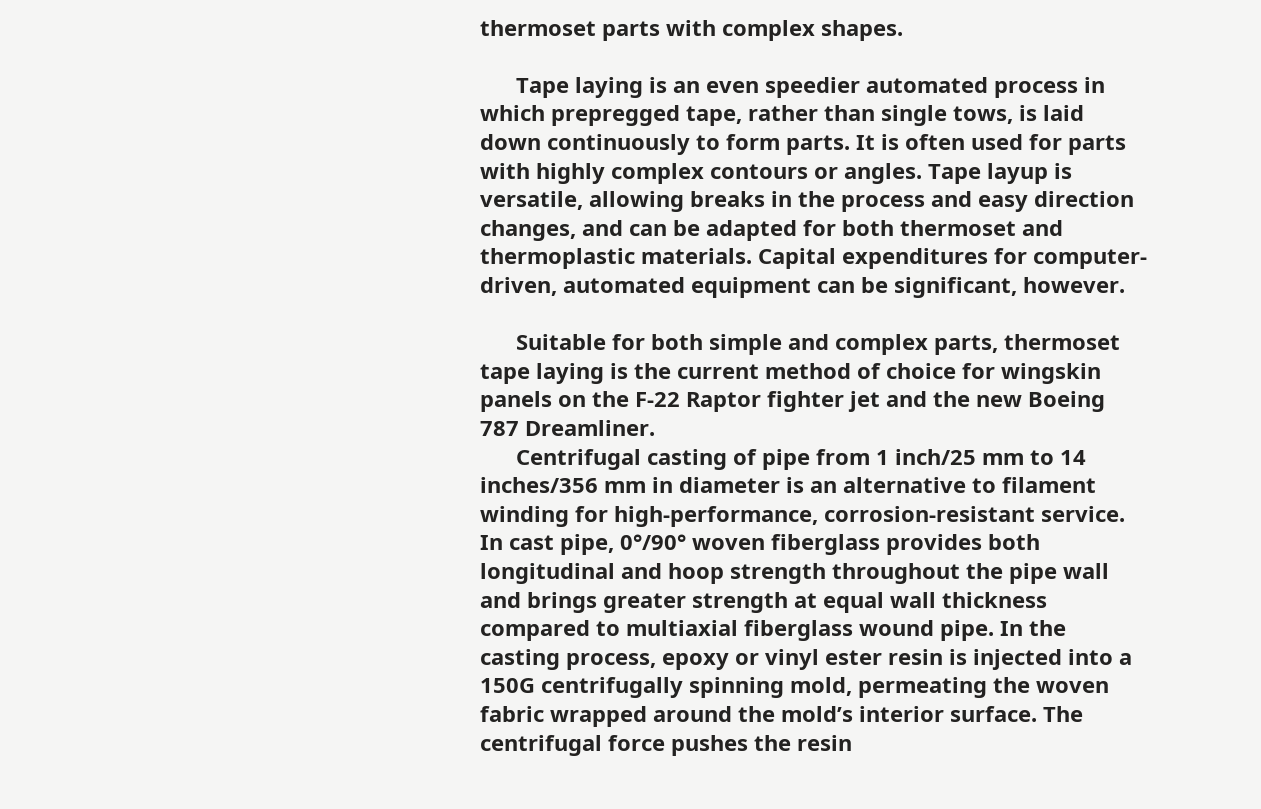thermoset parts with complex shapes.

      Tape laying is an even speedier automated process in which prepregged tape, rather than single tows, is laid down continuously to form parts. It is often used for parts with highly complex contours or angles. Tape layup is versatile, allowing breaks in the process and easy direction changes, and can be adapted for both thermoset and thermoplastic materials. Capital expenditures for computer-driven, automated equipment can be significant, however.

      Suitable for both simple and complex parts, thermoset tape laying is the current method of choice for wingskin panels on the F-22 Raptor fighter jet and the new Boeing 787 Dreamliner.
      Centrifugal casting of pipe from 1 inch/25 mm to 14 inches/356 mm in diameter is an alternative to filament winding for high-performance, corrosion-resistant service. In cast pipe, 0°/90° woven fiberglass provides both longitudinal and hoop strength throughout the pipe wall and brings greater strength at equal wall thickness compared to multiaxial fiberglass wound pipe. In the casting process, epoxy or vinyl ester resin is injected into a 150G centrifugally spinning mold, permeating the woven fabric wrapped around the mold’s interior surface. The centrifugal force pushes the resin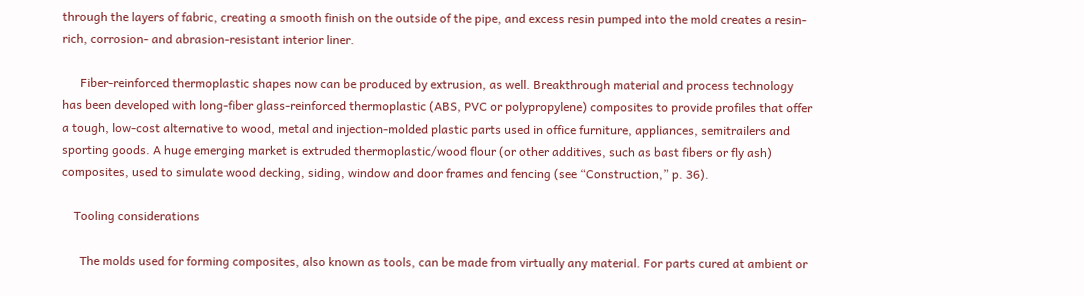through the layers of fabric, creating a smooth finish on the outside of the pipe, and excess resin pumped into the mold creates a resin-rich, corrosion- and abrasion-resistant interior liner.

      Fiber-reinforced thermoplastic shapes now can be produced by extrusion, as well. Breakthrough material and process technology has been developed with long-fiber glass-reinforced thermoplastic (ABS, PVC or polypropylene) composites to provide profiles that offer a tough, low-cost alternative to wood, metal and injection-molded plastic parts used in office furniture, appliances, semitrailers and sporting goods. A huge emerging market is extruded thermoplastic/wood flour (or other additives, such as bast fibers or fly ash) composites, used to simulate wood decking, siding, window and door frames and fencing (see “Construction,” p. 36).

    Tooling considerations

      The molds used for forming composites, also known as tools, can be made from virtually any material. For parts cured at ambient or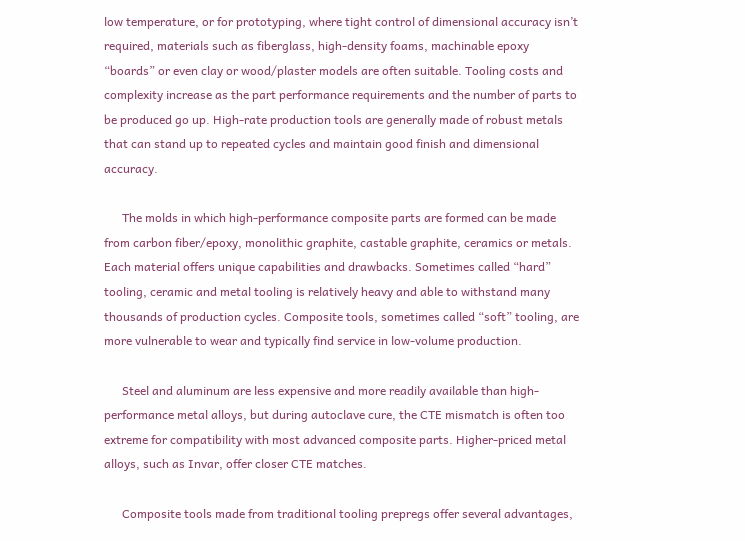low temperature, or for prototyping, where tight control of dimensional accuracy isn’t required, materials such as fiberglass, high-density foams, machinable epoxy “boards” or even clay or wood/plaster models are often suitable. Tooling costs and complexity increase as the part performance requirements and the number of parts to be produced go up. High-rate production tools are generally made of robust metals that can stand up to repeated cycles and maintain good finish and dimensional accuracy.

      The molds in which high-performance composite parts are formed can be made from carbon fiber/epoxy, monolithic graphite, castable graphite, ceramics or metals. Each material offers unique capabilities and drawbacks. Sometimes called “hard” tooling, ceramic and metal tooling is relatively heavy and able to withstand many thousands of production cycles. Composite tools, sometimes called “soft” tooling, are more vulnerable to wear and typically find service in low-volume production.

      Steel and aluminum are less expensive and more readily available than high-performance metal alloys, but during autoclave cure, the CTE mismatch is often too extreme for compatibility with most advanced composite parts. Higher-priced metal alloys, such as Invar, offer closer CTE matches.

      Composite tools made from traditional tooling prepregs offer several advantages,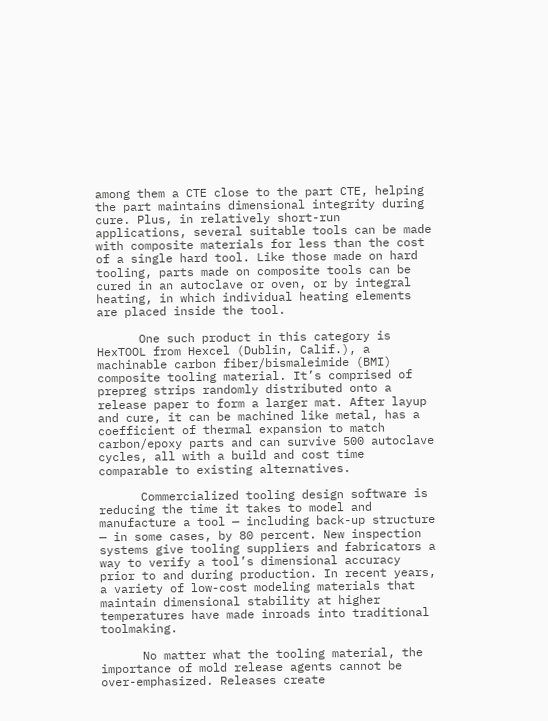among them a CTE close to the part CTE, helping the part maintains dimensional integrity during cure. Plus, in relatively short-run applications, several suitable tools can be made with composite materials for less than the cost of a single hard tool. Like those made on hard tooling, parts made on composite tools can be cured in an autoclave or oven, or by integral heating, in which individual heating elements are placed inside the tool.

      One such product in this category is HexTOOL from Hexcel (Dublin, Calif.), a machinable carbon fiber/bismaleimide (BMI) composite tooling material. It’s comprised of prepreg strips randomly distributed onto a release paper to form a larger mat. After layup and cure, it can be machined like metal, has a coefficient of thermal expansion to match carbon/epoxy parts and can survive 500 autoclave cycles, all with a build and cost time comparable to existing alternatives.

      Commercialized tooling design software is reducing the time it takes to model and manufacture a tool — including back-up structure — in some cases, by 80 percent. New inspection systems give tooling suppliers and fabricators a way to verify a tool’s dimensional accuracy prior to and during production. In recent years, a variety of low-cost modeling materials that maintain dimensional stability at higher temperatures have made inroads into traditional toolmaking.

      No matter what the tooling material, the importance of mold release agents cannot be over-emphasized. Releases create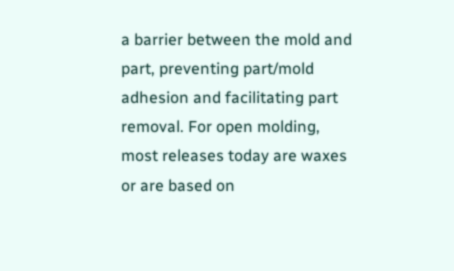a barrier between the mold and part, preventing part/mold adhesion and facilitating part removal. For open molding, most releases today are waxes or are based on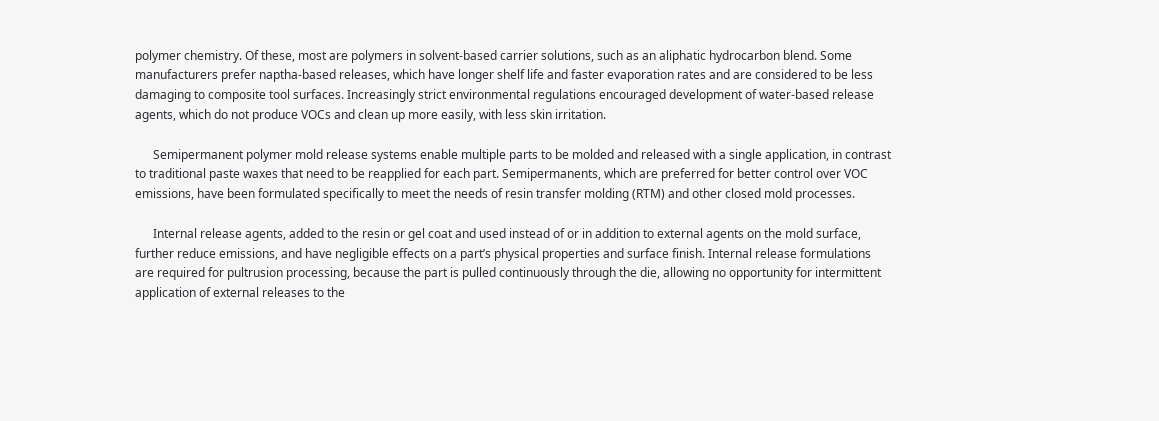polymer chemistry. Of these, most are polymers in solvent-based carrier solutions, such as an aliphatic hydrocarbon blend. Some manufacturers prefer naptha-based releases, which have longer shelf life and faster evaporation rates and are considered to be less damaging to composite tool surfaces. Increasingly strict environmental regulations encouraged development of water-based release agents, which do not produce VOCs and clean up more easily, with less skin irritation.

      Semipermanent polymer mold release systems enable multiple parts to be molded and released with a single application, in contrast to traditional paste waxes that need to be reapplied for each part. Semipermanents, which are preferred for better control over VOC emissions, have been formulated specifically to meet the needs of resin transfer molding (RTM) and other closed mold processes.

      Internal release agents, added to the resin or gel coat and used instead of or in addition to external agents on the mold surface, further reduce emissions, and have negligible effects on a part’s physical properties and surface finish. Internal release formulations are required for pultrusion processing, because the part is pulled continuously through the die, allowing no opportunity for intermittent application of external releases to the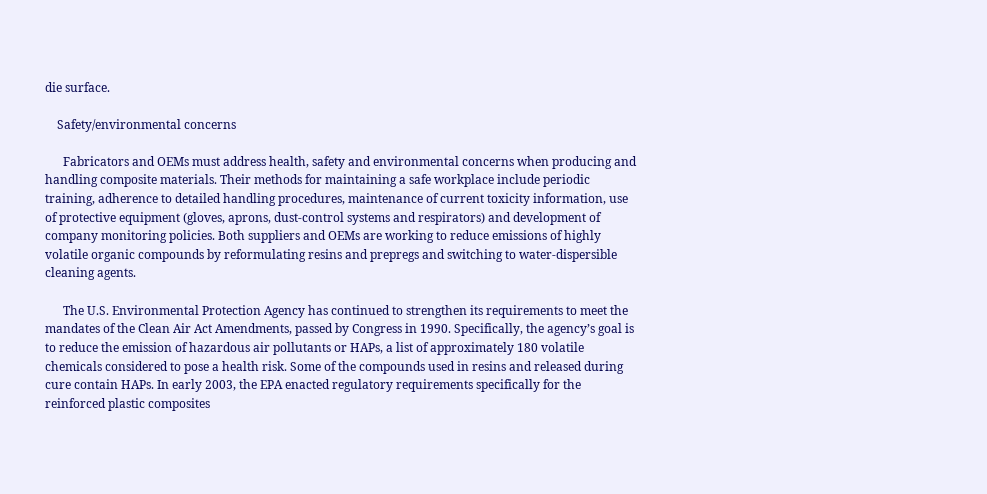die surface.

    Safety/environmental concerns

      Fabricators and OEMs must address health, safety and environmental concerns when producing and handling composite materials. Their methods for maintaining a safe workplace include periodic training, adherence to detailed handling procedures, maintenance of current toxicity information, use of protective equipment (gloves, aprons, dust-control systems and respirators) and development of company monitoring policies. Both suppliers and OEMs are working to reduce emissions of highly volatile organic compounds by reformulating resins and prepregs and switching to water-dispersible cleaning agents.

      The U.S. Environmental Protection Agency has continued to strengthen its requirements to meet the mandates of the Clean Air Act Amendments, passed by Congress in 1990. Specifically, the agency’s goal is to reduce the emission of hazardous air pollutants or HAPs, a list of approximately 180 volatile chemicals considered to pose a health risk. Some of the compounds used in resins and released during cure contain HAPs. In early 2003, the EPA enacted regulatory requirements specifically for the reinforced plastic composites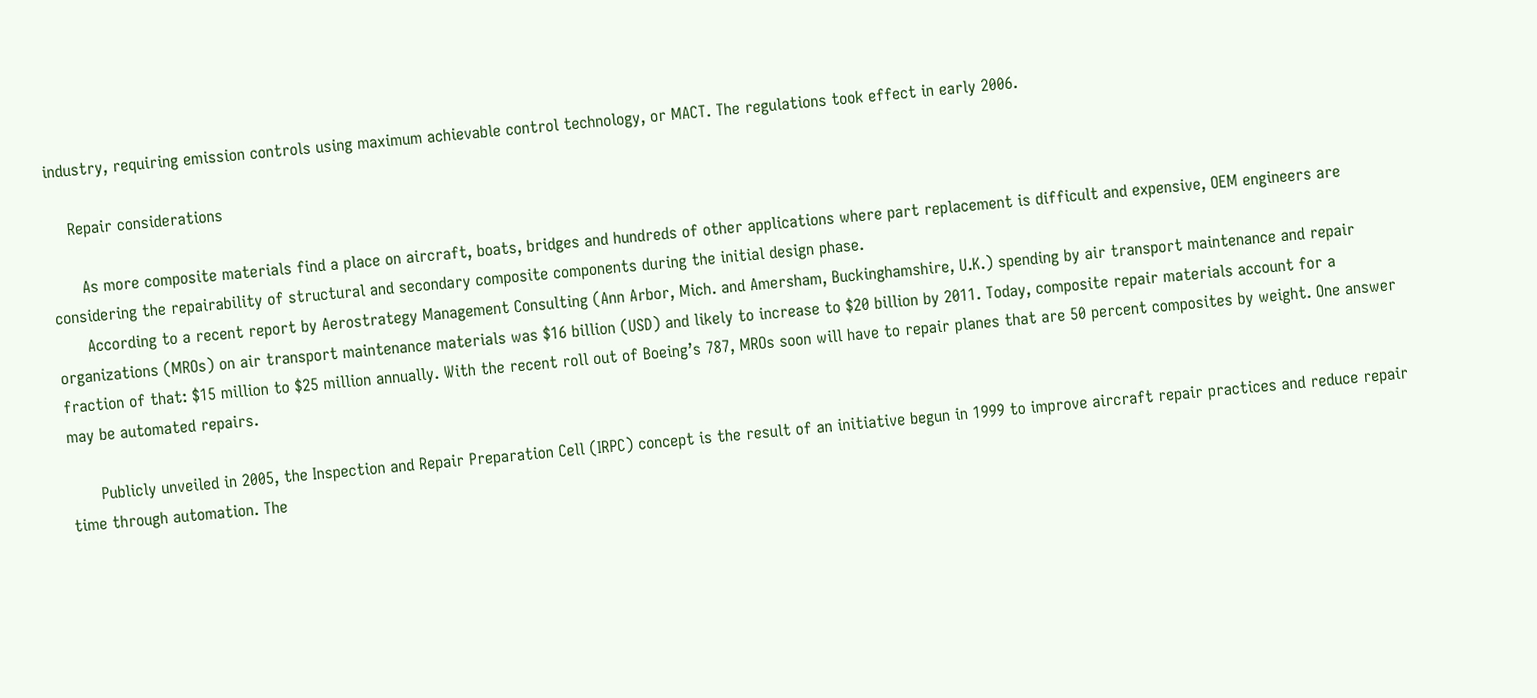industry, requiring emission controls using maximum achievable control technology, or MACT. The regulations took effect in early 2006.

    Repair considerations

      As more composite materials find a place on aircraft, boats, bridges and hundreds of other applications where part replacement is difficult and expensive, OEM engineers are considering the repairability of structural and secondary composite components during the initial design phase.
      According to a recent report by Aerostrategy Management Consulting (Ann Arbor, Mich. and Amersham, Buckinghamshire, U.K.) spending by air transport maintenance and repair organizations (MROs) on air transport maintenance materials was $16 billion (USD) and likely to increase to $20 billion by 2011. Today, composite repair materials account for a fraction of that: $15 million to $25 million annually. With the recent roll out of Boeing’s 787, MROs soon will have to repair planes that are 50 percent composites by weight. One answer may be automated repairs.

      Publicly unveiled in 2005, the Inspection and Repair Preparation Cell (IRPC) concept is the result of an initiative begun in 1999 to improve aircraft repair practices and reduce repair time through automation. The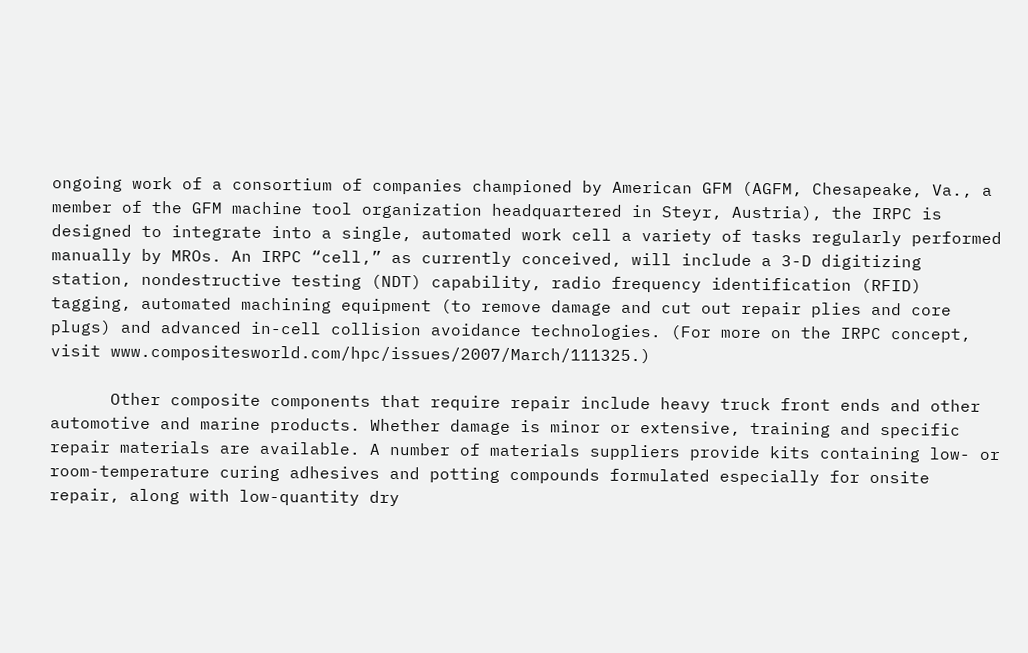ongoing work of a consortium of companies championed by American GFM (AGFM, Chesapeake, Va., a member of the GFM machine tool organization headquartered in Steyr, Austria), the IRPC is designed to integrate into a single, automated work cell a variety of tasks regularly performed manually by MROs. An IRPC “cell,” as currently conceived, will include a 3-D digitizing station, nondestructive testing (NDT) capability, radio frequency identification (RFID) tagging, automated machining equipment (to remove damage and cut out repair plies and core plugs) and advanced in-cell collision avoidance technologies. (For more on the IRPC concept, visit www.compositesworld.com/hpc/issues/2007/March/111325.)

      Other composite components that require repair include heavy truck front ends and other automotive and marine products. Whether damage is minor or extensive, training and specific repair materials are available. A number of materials suppliers provide kits containing low- or room-temperature curing adhesives and potting compounds formulated especially for onsite repair, along with low-quantity dry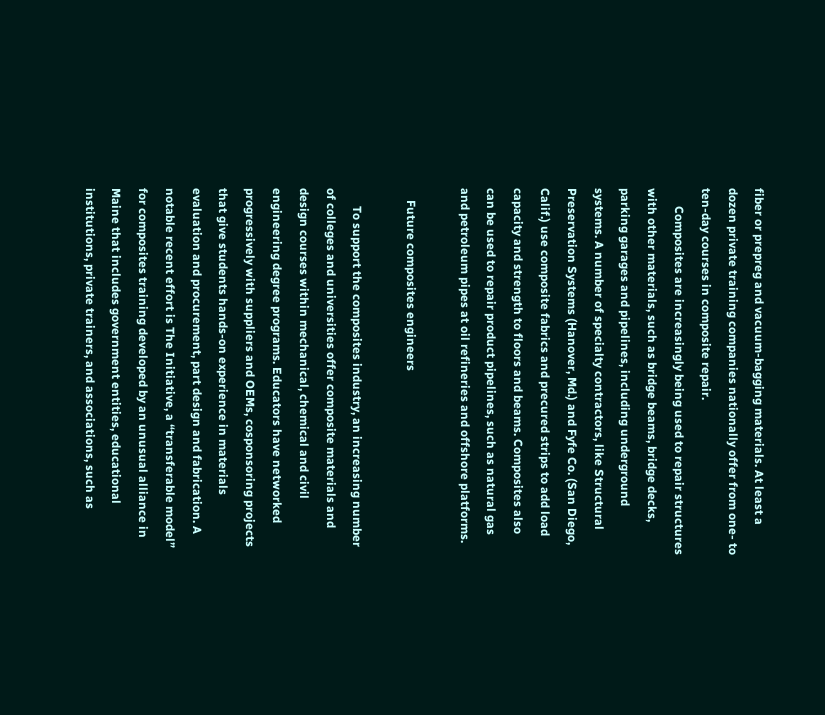fiber or prepreg and vacuum-bagging materials. At least a dozen private training companies nationally offer from one- to ten-day courses in composite repair.
      Composites are increasingly being used to repair structures with other materials, such as bridge beams, bridge decks, parking garages and pipelines, including underground systems. A number of specialty contractors, like Structural Preservation Systems (Hanover, Md.) and Fyfe Co. (San Diego, Calif.) use composite fabrics and precured strips to add load capacity and strength to floors and beams. Composites also can be used to repair product pipelines, such as natural gas and petroleum pipes at oil refineries and offshore platforms.

    Future composites engineers

      To support the composites industry, an increasing number of colleges and universities offer composite materials and design courses within mechanical, chemical and civil engineering degree programs. Educators have networked progressively with suppliers and OEMs, cosponsoring projects that give students hands-on experience in materials evaluation and procurement, part design and fabrication. A notable recent effort is The Initiative, a “transferable model” for composites training developed by an unusual alliance in Maine that includes government entities, educational institutions, private trainers, and associations, such as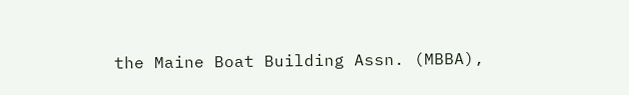the Maine Boat Building Assn. (MBBA),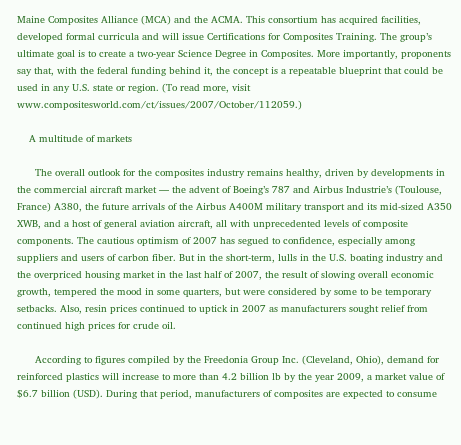Maine Composites Alliance (MCA) and the ACMA. This consortium has acquired facilities, developed formal curricula and will issue Certifications for Composites Training. The group’s ultimate goal is to create a two-year Science Degree in Composites. More importantly, proponents say that, with the federal funding behind it, the concept is a repeatable blueprint that could be used in any U.S. state or region. (To read more, visit www.compositesworld.com/ct/issues/2007/October/112059.)

    A multitude of markets

      The overall outlook for the composites industry remains healthy, driven by developments in the commercial aircraft market — the advent of Boeing’s 787 and Airbus Industrie’s (Toulouse, France) A380, the future arrivals of the Airbus A400M military transport and its mid-sized A350 XWB, and a host of general aviation aircraft, all with unprecedented levels of composite components. The cautious optimism of 2007 has segued to confidence, especially among suppliers and users of carbon fiber. But in the short-term, lulls in the U.S. boating industry and the overpriced housing market in the last half of 2007, the result of slowing overall economic growth, tempered the mood in some quarters, but were considered by some to be temporary setbacks. Also, resin prices continued to uptick in 2007 as manufacturers sought relief from continued high prices for crude oil.

      According to figures compiled by the Freedonia Group Inc. (Cleveland, Ohio), demand for reinforced plastics will increase to more than 4.2 billion lb by the year 2009, a market value of $6.7 billion (USD). During that period, manufacturers of composites are expected to consume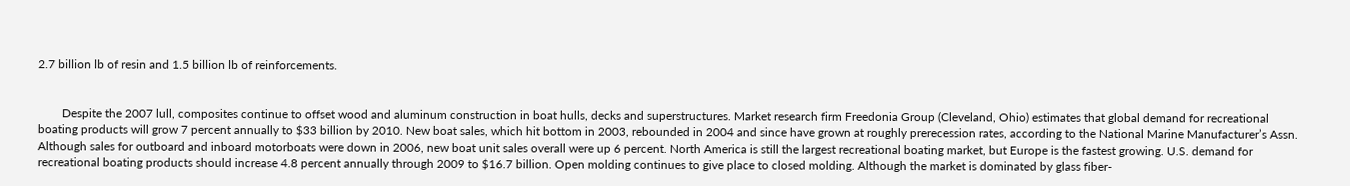2.7 billion lb of resin and 1.5 billion lb of reinforcements.


        Despite the 2007 lull, composites continue to offset wood and aluminum construction in boat hulls, decks and superstructures. Market research firm Freedonia Group (Cleveland, Ohio) estimates that global demand for recreational boating products will grow 7 percent annually to $33 billion by 2010. New boat sales, which hit bottom in 2003, rebounded in 2004 and since have grown at roughly prerecession rates, according to the National Marine Manufacturer’s Assn. Although sales for outboard and inboard motorboats were down in 2006, new boat unit sales overall were up 6 percent. North America is still the largest recreational boating market, but Europe is the fastest growing. U.S. demand for recreational boating products should increase 4.8 percent annually through 2009 to $16.7 billion. Open molding continues to give place to closed molding. Although the market is dominated by glass fiber-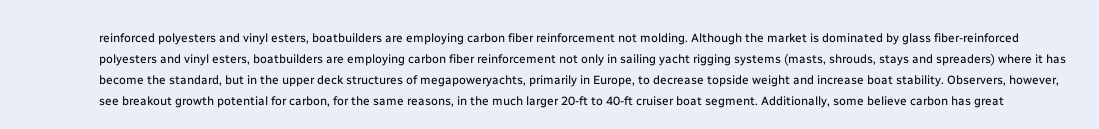reinforced polyesters and vinyl esters, boatbuilders are employing carbon fiber reinforcement not molding. Although the market is dominated by glass fiber-reinforced polyesters and vinyl esters, boatbuilders are employing carbon fiber reinforcement not only in sailing yacht rigging systems (masts, shrouds, stays and spreaders) where it has become the standard, but in the upper deck structures of megapoweryachts, primarily in Europe, to decrease topside weight and increase boat stability. Observers, however, see breakout growth potential for carbon, for the same reasons, in the much larger 20-ft to 40-ft cruiser boat segment. Additionally, some believe carbon has great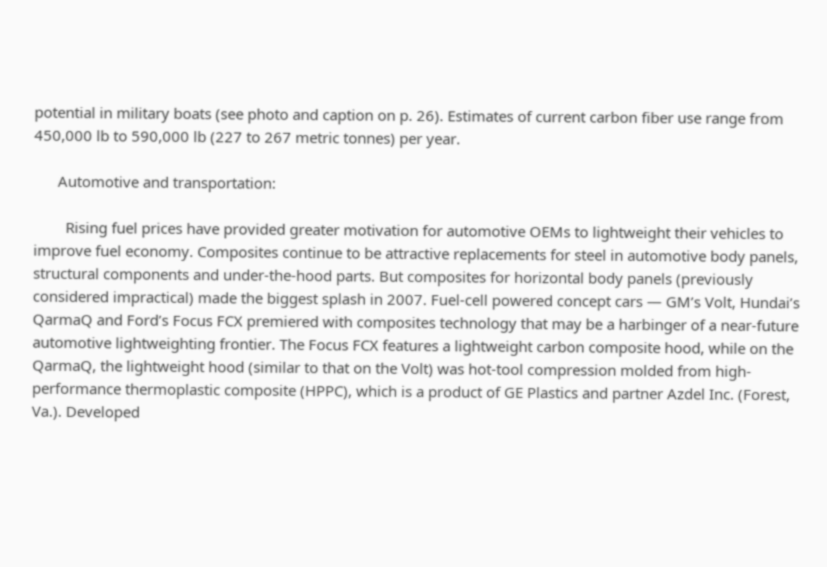potential in military boats (see photo and caption on p. 26). Estimates of current carbon fiber use range from 450,000 lb to 590,000 lb (227 to 267 metric tonnes) per year.

      Automotive and transportation:

        Rising fuel prices have provided greater motivation for automotive OEMs to lightweight their vehicles to improve fuel economy. Composites continue to be attractive replacements for steel in automotive body panels, structural components and under-the-hood parts. But composites for horizontal body panels (previously considered impractical) made the biggest splash in 2007. Fuel-cell powered concept cars — GM’s Volt, Hundai’s QarmaQ and Ford’s Focus FCX premiered with composites technology that may be a harbinger of a near-future automotive lightweighting frontier. The Focus FCX features a lightweight carbon composite hood, while on the QarmaQ, the lightweight hood (similar to that on the Volt) was hot-tool compression molded from high-performance thermoplastic composite (HPPC), which is a product of GE Plastics and partner Azdel Inc. (Forest, Va.). Developed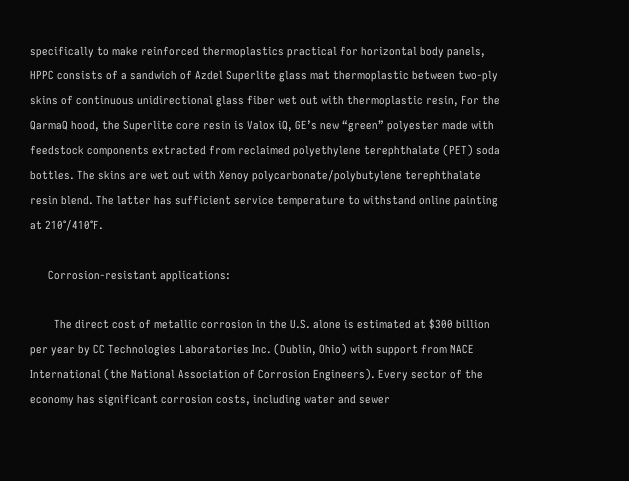specifically to make reinforced thermoplastics practical for horizontal body panels, HPPC consists of a sandwich of Azdel Superlite glass mat thermoplastic between two-ply skins of continuous unidirectional glass fiber wet out with thermoplastic resin, For the QarmaQ hood, the Superlite core resin is Valox iQ, GE’s new “green” polyester made with feedstock components extracted from reclaimed polyethylene terephthalate (PET) soda bottles. The skins are wet out with Xenoy polycarbonate/polybutylene terephthalate resin blend. The latter has sufficient service temperature to withstand online painting at 210°/410°F.

      Corrosion-resistant applications:

        The direct cost of metallic corrosion in the U.S. alone is estimated at $300 billion per year by CC Technologies Laboratories Inc. (Dublin, Ohio) with support from NACE International (the National Association of Corrosion Engineers). Every sector of the economy has significant corrosion costs, including water and sewer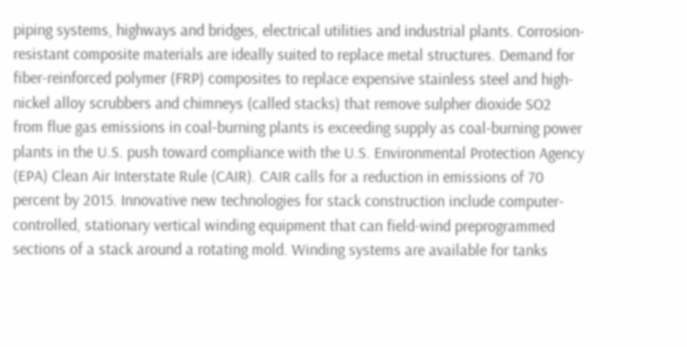piping systems, highways and bridges, electrical utilities and industrial plants. Corrosion-resistant composite materials are ideally suited to replace metal structures. Demand for fiber-reinforced polymer (FRP) composites to replace expensive stainless steel and high-nickel alloy scrubbers and chimneys (called stacks) that remove sulpher dioxide SO2 from flue gas emissions in coal-burning plants is exceeding supply as coal-burning power plants in the U.S. push toward compliance with the U.S. Environmental Protection Agency (EPA) Clean Air Interstate Rule (CAIR). CAIR calls for a reduction in emissions of 70 percent by 2015. Innovative new technologies for stack construction include computer-controlled, stationary vertical winding equipment that can field-wind preprogrammed sections of a stack around a rotating mold. Winding systems are available for tanks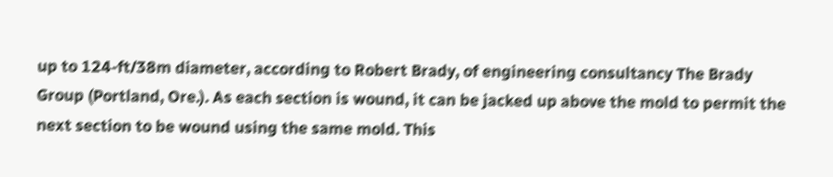up to 124-ft/38m diameter, according to Robert Brady, of engineering consultancy The Brady Group (Portland, Ore.). As each section is wound, it can be jacked up above the mold to permit the next section to be wound using the same mold. This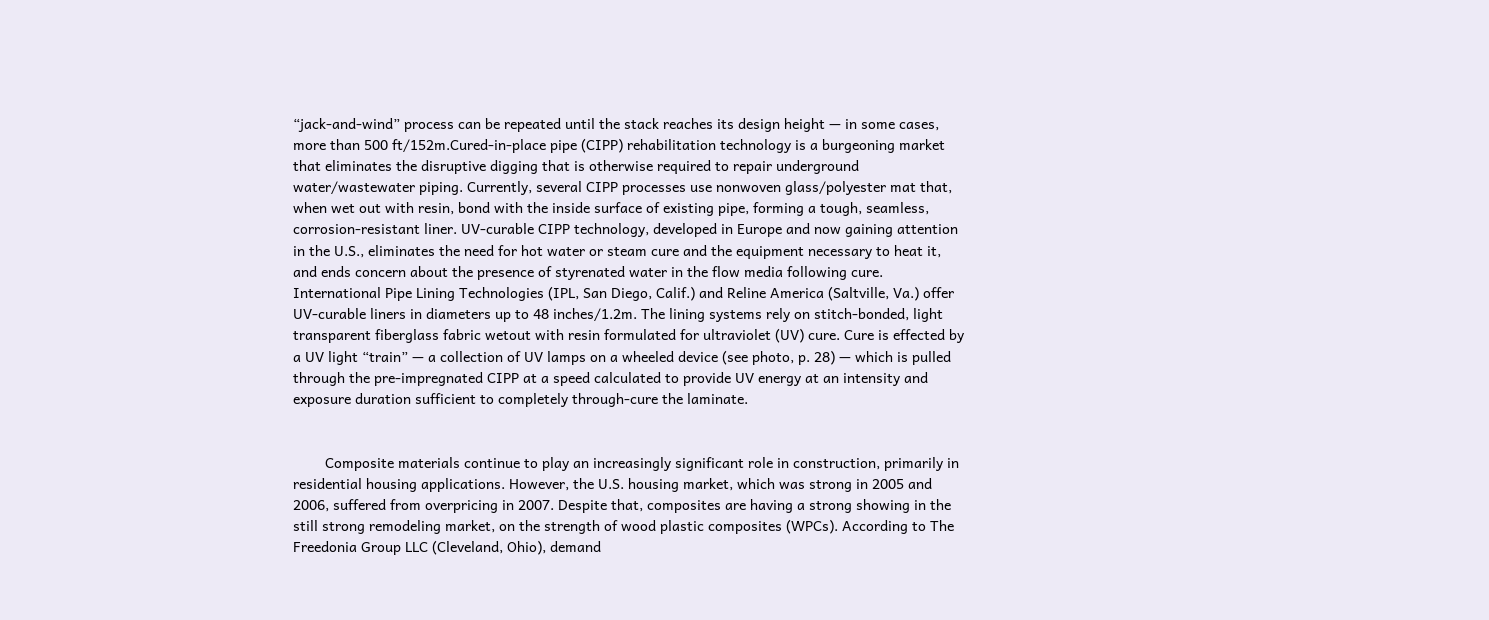“jack-and-wind” process can be repeated until the stack reaches its design height — in some cases, more than 500 ft/152m.Cured-in-place pipe (CIPP) rehabilitation technology is a burgeoning market that eliminates the disruptive digging that is otherwise required to repair underground water/wastewater piping. Currently, several CIPP processes use nonwoven glass/polyester mat that, when wet out with resin, bond with the inside surface of existing pipe, forming a tough, seamless, corrosion-resistant liner. UV-curable CIPP technology, developed in Europe and now gaining attention in the U.S., eliminates the need for hot water or steam cure and the equipment necessary to heat it, and ends concern about the presence of styrenated water in the flow media following cure. International Pipe Lining Technologies (IPL, San Diego, Calif.) and Reline America (Saltville, Va.) offer UV-curable liners in diameters up to 48 inches/1.2m. The lining systems rely on stitch-bonded, light transparent fiberglass fabric wetout with resin formulated for ultraviolet (UV) cure. Cure is effected by a UV light “train” — a collection of UV lamps on a wheeled device (see photo, p. 28) — which is pulled through the pre-impregnated CIPP at a speed calculated to provide UV energy at an intensity and exposure duration sufficient to completely through-cure the laminate.


        Composite materials continue to play an increasingly significant role in construction, primarily in residential housing applications. However, the U.S. housing market, which was strong in 2005 and 2006, suffered from overpricing in 2007. Despite that, composites are having a strong showing in the still strong remodeling market, on the strength of wood plastic composites (WPCs). According to The Freedonia Group LLC (Cleveland, Ohio), demand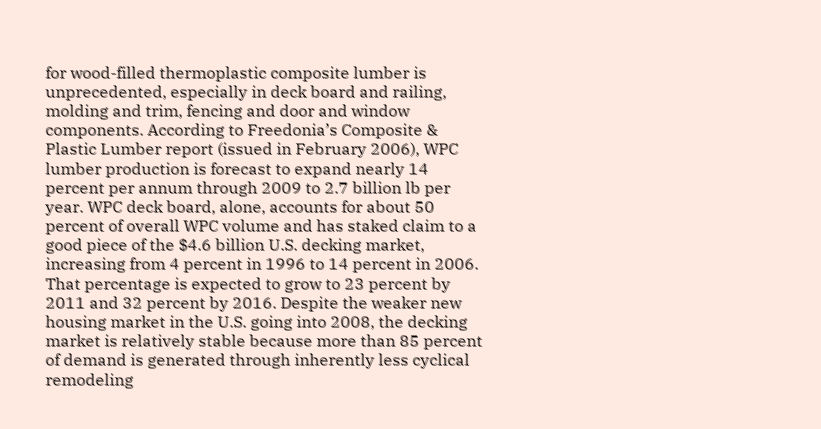for wood-filled thermoplastic composite lumber is unprecedented, especially in deck board and railing, molding and trim, fencing and door and window components. According to Freedonia’s Composite & Plastic Lumber report (issued in February 2006), WPC lumber production is forecast to expand nearly 14 percent per annum through 2009 to 2.7 billion lb per year. WPC deck board, alone, accounts for about 50 percent of overall WPC volume and has staked claim to a good piece of the $4.6 billion U.S. decking market, increasing from 4 percent in 1996 to 14 percent in 2006. That percentage is expected to grow to 23 percent by 2011 and 32 percent by 2016. Despite the weaker new housing market in the U.S. going into 2008, the decking market is relatively stable because more than 85 percent of demand is generated through inherently less cyclical remodeling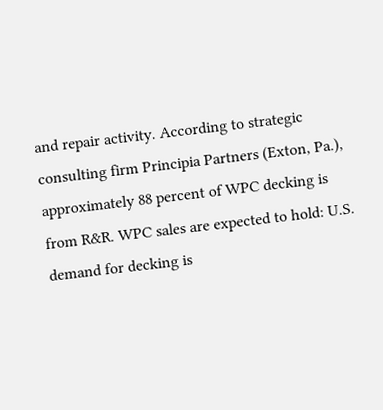and repair activity. According to strategic consulting firm Principia Partners (Exton, Pa.), approximately 88 percent of WPC decking is from R&R. WPC sales are expected to hold: U.S. demand for decking is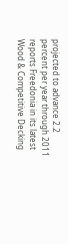projected to advance 2.2 percent per year through 2011 reports Freedonia in its latest Wood & Competitive Decking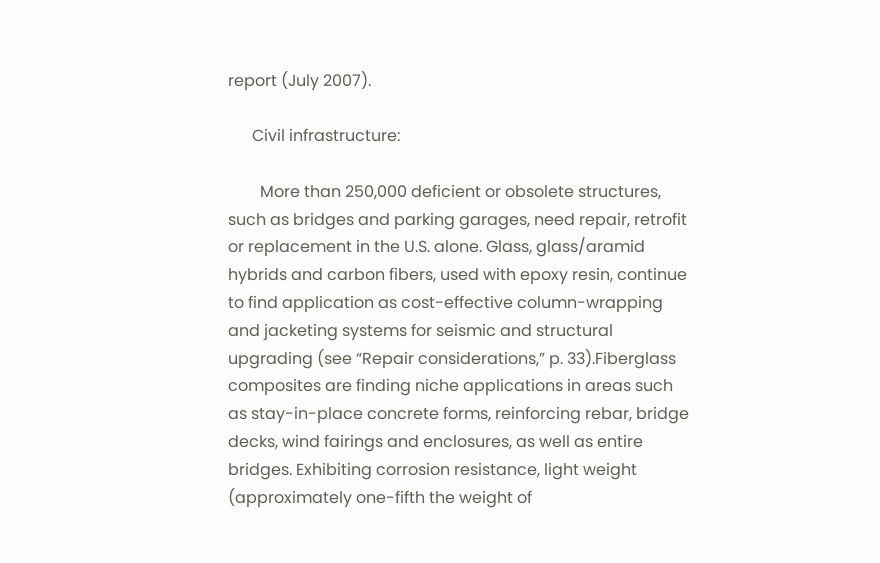report (July 2007).

      Civil infrastructure:

        More than 250,000 deficient or obsolete structures, such as bridges and parking garages, need repair, retrofit or replacement in the U.S. alone. Glass, glass/aramid hybrids and carbon fibers, used with epoxy resin, continue to find application as cost-effective column-wrapping and jacketing systems for seismic and structural upgrading (see “Repair considerations,” p. 33).Fiberglass composites are finding niche applications in areas such as stay-in-place concrete forms, reinforcing rebar, bridge decks, wind fairings and enclosures, as well as entire bridges. Exhibiting corrosion resistance, light weight (approximately one-fifth the weight of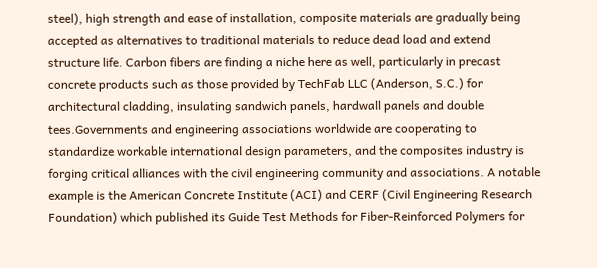steel), high strength and ease of installation, composite materials are gradually being accepted as alternatives to traditional materials to reduce dead load and extend structure life. Carbon fibers are finding a niche here as well, particularly in precast concrete products such as those provided by TechFab LLC (Anderson, S.C.) for architectural cladding, insulating sandwich panels, hardwall panels and double tees.Governments and engineering associations worldwide are cooperating to standardize workable international design parameters, and the composites industry is forging critical alliances with the civil engineering community and associations. A notable example is the American Concrete Institute (ACI) and CERF (Civil Engineering Research Foundation) which published its Guide Test Methods for Fiber-Reinforced Polymers for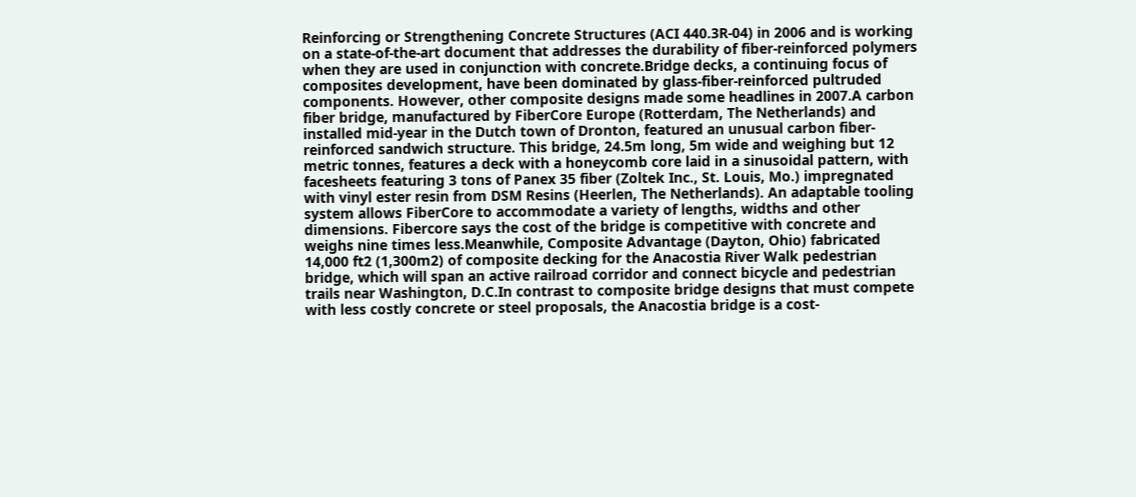Reinforcing or Strengthening Concrete Structures (ACI 440.3R-04) in 2006 and is working on a state-of-the-art document that addresses the durability of fiber-reinforced polymers when they are used in conjunction with concrete.Bridge decks, a continuing focus of composites development, have been dominated by glass-fiber-reinforced pultruded components. However, other composite designs made some headlines in 2007.A carbon fiber bridge, manufactured by FiberCore Europe (Rotterdam, The Netherlands) and installed mid-year in the Dutch town of Dronton, featured an unusual carbon fiber-reinforced sandwich structure. This bridge, 24.5m long, 5m wide and weighing but 12 metric tonnes, features a deck with a honeycomb core laid in a sinusoidal pattern, with facesheets featuring 3 tons of Panex 35 fiber (Zoltek Inc., St. Louis, Mo.) impregnated with vinyl ester resin from DSM Resins (Heerlen, The Netherlands). An adaptable tooling system allows FiberCore to accommodate a variety of lengths, widths and other dimensions. Fibercore says the cost of the bridge is competitive with concrete and weighs nine times less.Meanwhile, Composite Advantage (Dayton, Ohio) fabricated 14,000 ft2 (1,300m2) of composite decking for the Anacostia River Walk pedestrian bridge, which will span an active railroad corridor and connect bicycle and pedestrian trails near Washington, D.C.In contrast to composite bridge designs that must compete with less costly concrete or steel proposals, the Anacostia bridge is a cost-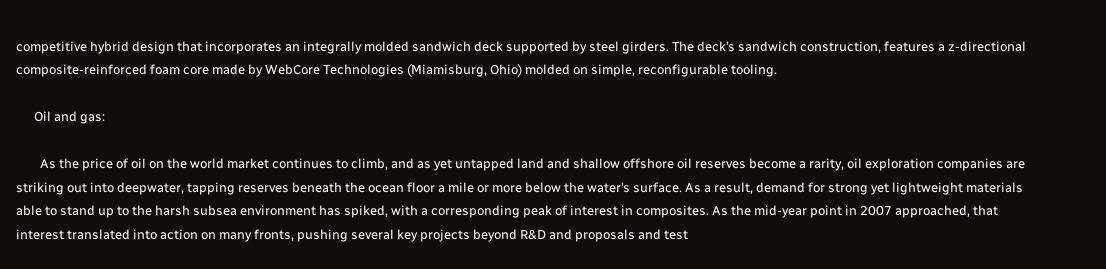competitive hybrid design that incorporates an integrally molded sandwich deck supported by steel girders. The deck’s sandwich construction, features a z-directional composite-reinforced foam core made by WebCore Technologies (Miamisburg, Ohio) molded on simple, reconfigurable tooling.

      Oil and gas:

        As the price of oil on the world market continues to climb, and as yet untapped land and shallow offshore oil reserves become a rarity, oil exploration companies are striking out into deepwater, tapping reserves beneath the ocean floor a mile or more below the water’s surface. As a result, demand for strong yet lightweight materials able to stand up to the harsh subsea environment has spiked, with a corresponding peak of interest in composites. As the mid-year point in 2007 approached, that interest translated into action on many fronts, pushing several key projects beyond R&D and proposals and test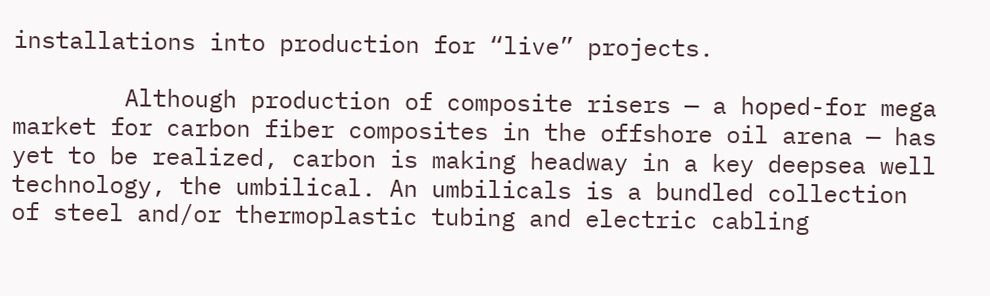installations into production for “live” projects.

        Although production of composite risers — a hoped-for mega market for carbon fiber composites in the offshore oil arena — has yet to be realized, carbon is making headway in a key deepsea well technology, the umbilical. An umbilicals is a bundled collection of steel and/or thermoplastic tubing and electric cabling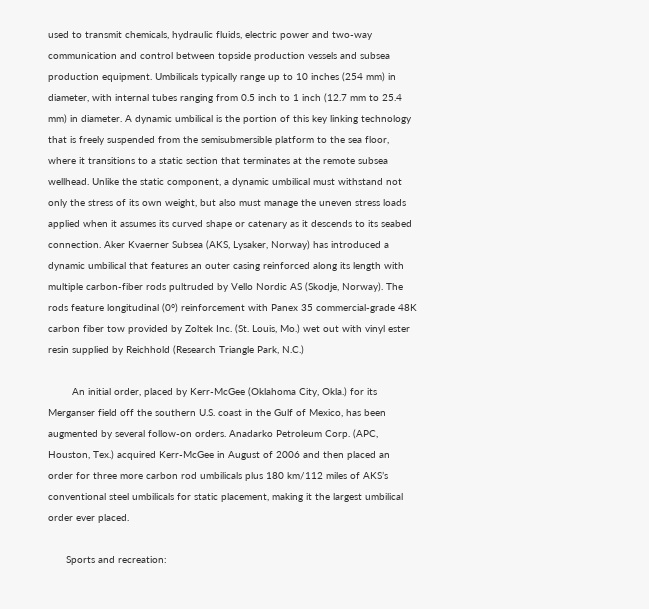used to transmit chemicals, hydraulic fluids, electric power and two-way communication and control between topside production vessels and subsea production equipment. Umbilicals typically range up to 10 inches (254 mm) in diameter, with internal tubes ranging from 0.5 inch to 1 inch (12.7 mm to 25.4 mm) in diameter. A dynamic umbilical is the portion of this key linking technology that is freely suspended from the semisubmersible platform to the sea floor, where it transitions to a static section that terminates at the remote subsea wellhead. Unlike the static component, a dynamic umbilical must withstand not only the stress of its own weight, but also must manage the uneven stress loads applied when it assumes its curved shape or catenary as it descends to its seabed connection. Aker Kvaerner Subsea (AKS, Lysaker, Norway) has introduced a dynamic umbilical that features an outer casing reinforced along its length with multiple carbon-fiber rods pultruded by Vello Nordic AS (Skodje, Norway). The rods feature longitudinal (0°) reinforcement with Panex 35 commercial-grade 48K carbon fiber tow provided by Zoltek Inc. (St. Louis, Mo.) wet out with vinyl ester resin supplied by Reichhold (Research Triangle Park, N.C.)

        An initial order, placed by Kerr-McGee (Oklahoma City, Okla.) for its Merganser field off the southern U.S. coast in the Gulf of Mexico, has been augmented by several follow-on orders. Anadarko Petroleum Corp. (APC, Houston, Tex.) acquired Kerr-McGee in August of 2006 and then placed an order for three more carbon rod umbilicals plus 180 km/112 miles of AKS’s conventional steel umbilicals for static placement, making it the largest umbilical order ever placed.

      Sports and recreation: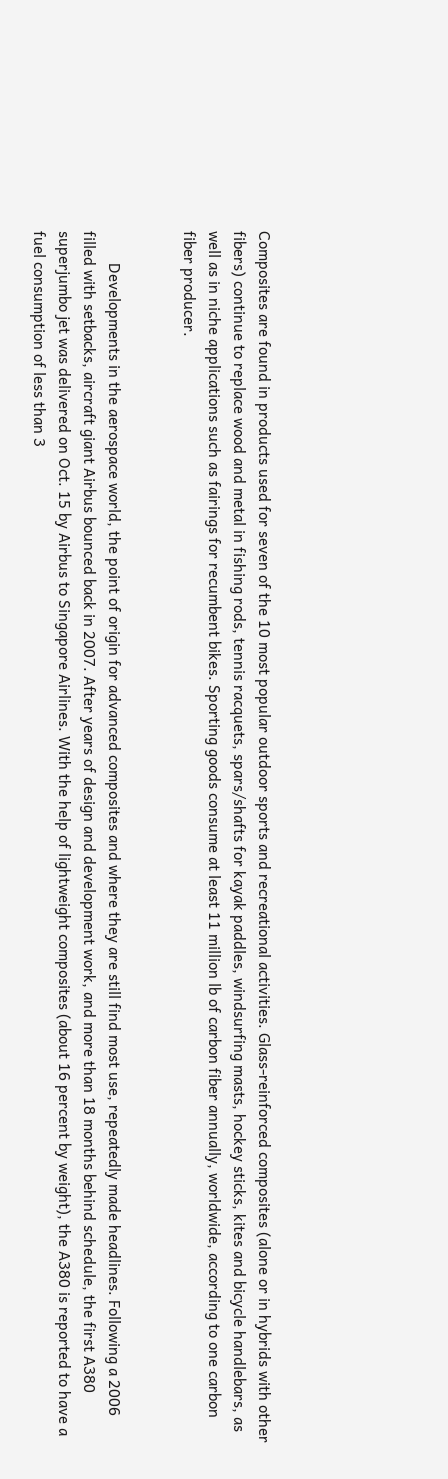Composites are found in products used for seven of the 10 most popular outdoor sports and recreational activities. Glass-reinforced composites (alone or in hybrids with other fibers) continue to replace wood and metal in fishing rods, tennis racquets, spars/shafts for kayak paddles, windsurfing masts, hockey sticks, kites and bicycle handlebars, as well as in niche applications such as fairings for recumbent bikes. Sporting goods consume at least 11 million lb of carbon fiber annually, worldwide, according to one carbon fiber producer.


        Developments in the aerospace world, the point of origin for advanced composites and where they are still find most use, repeatedly made headlines. Following a 2006 filled with setbacks, aircraft giant Airbus bounced back in 2007. After years of design and development work, and more than 18 months behind schedule, the first A380 superjumbo jet was delivered on Oct. 15 by Airbus to Singapore Airlines. With the help of lightweight composites (about 16 percent by weight), the A380 is reported to have a fuel consumption of less than 3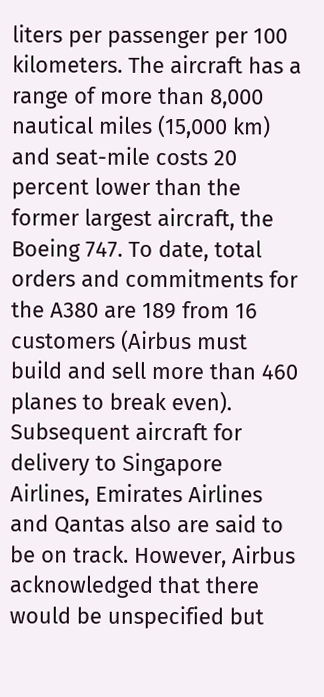liters per passenger per 100 kilometers. The aircraft has a range of more than 8,000 nautical miles (15,000 km) and seat-mile costs 20 percent lower than the former largest aircraft, the Boeing 747. To date, total orders and commitments for the A380 are 189 from 16 customers (Airbus must build and sell more than 460 planes to break even). Subsequent aircraft for delivery to Singapore Airlines, Emirates Airlines and Qantas also are said to be on track. However, Airbus acknowledged that there would be unspecified but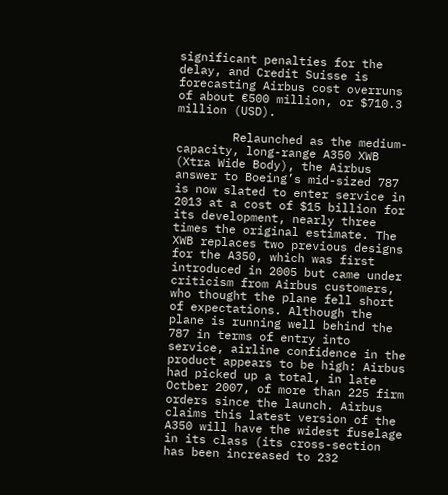significant penalties for the delay, and Credit Suisse is forecasting Airbus cost overruns of about €500 million, or $710.3 million (USD).

        Relaunched as the medium-capacity, long-range A350 XWB (Xtra Wide Body), the Airbus answer to Boeing’s mid-sized 787 is now slated to enter service in 2013 at a cost of $15 billion for its development, nearly three times the original estimate. The XWB replaces two previous designs for the A350, which was first introduced in 2005 but came under criticism from Airbus customers, who thought the plane fell short of expectations. Although the plane is running well behind the 787 in terms of entry into service, airline confidence in the product appears to be high: Airbus had picked up a total, in late Octber 2007, of more than 225 firm orders since the launch. Airbus claims this latest version of the A350 will have the widest fuselage in its class (its cross-section has been increased to 232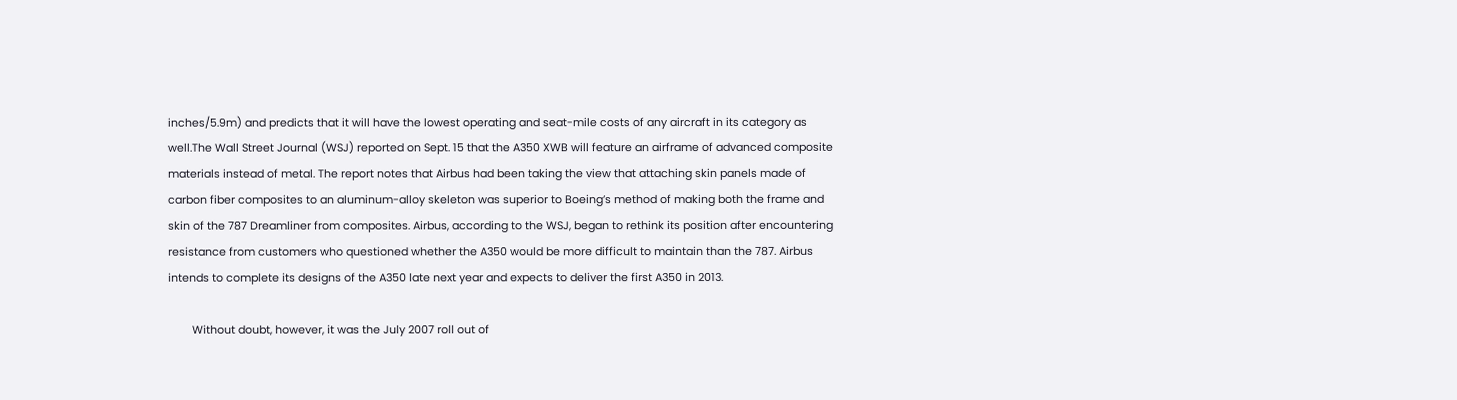inches/5.9m) and predicts that it will have the lowest operating and seat-mile costs of any aircraft in its category as well.The Wall Street Journal (WSJ) reported on Sept. 15 that the A350 XWB will feature an airframe of advanced composite materials instead of metal. The report notes that Airbus had been taking the view that attaching skin panels made of carbon fiber composites to an aluminum-alloy skeleton was superior to Boeing’s method of making both the frame and skin of the 787 Dreamliner from composites. Airbus, according to the WSJ, began to rethink its position after encountering resistance from customers who questioned whether the A350 would be more difficult to maintain than the 787. Airbus intends to complete its designs of the A350 late next year and expects to deliver the first A350 in 2013.

        Without doubt, however, it was the July 2007 roll out of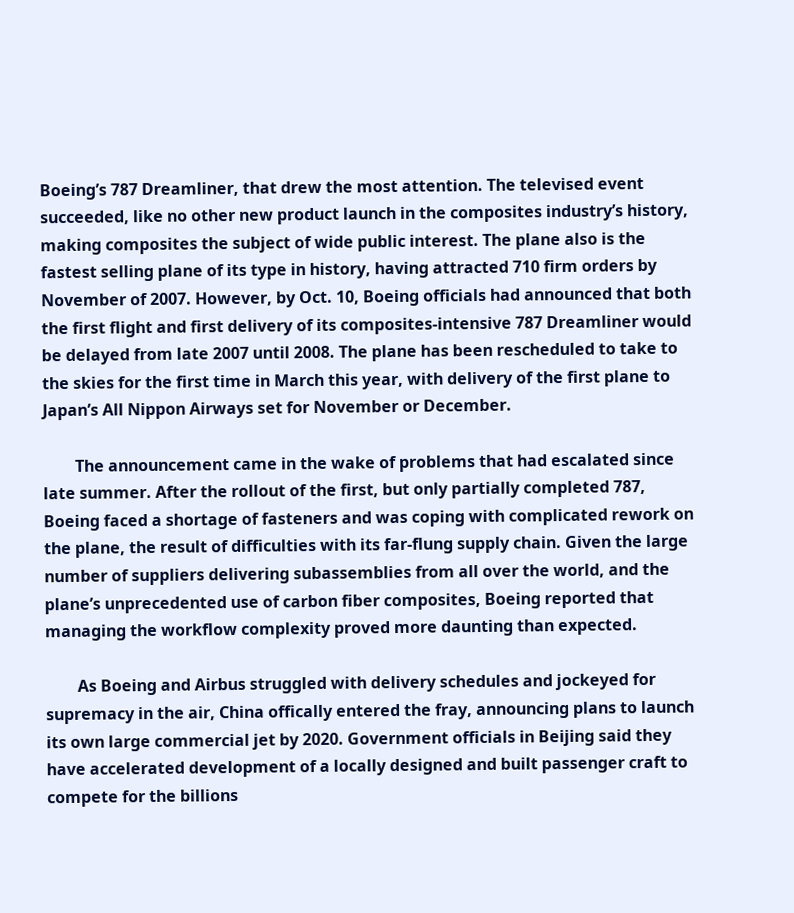Boeing’s 787 Dreamliner, that drew the most attention. The televised event succeeded, like no other new product launch in the composites industry’s history, making composites the subject of wide public interest. The plane also is the fastest selling plane of its type in history, having attracted 710 firm orders by November of 2007. However, by Oct. 10, Boeing officials had announced that both the first flight and first delivery of its composites-intensive 787 Dreamliner would be delayed from late 2007 until 2008. The plane has been rescheduled to take to the skies for the first time in March this year, with delivery of the first plane to Japan’s All Nippon Airways set for November or December.

        The announcement came in the wake of problems that had escalated since late summer. After the rollout of the first, but only partially completed 787, Boeing faced a shortage of fasteners and was coping with complicated rework on the plane, the result of difficulties with its far-flung supply chain. Given the large number of suppliers delivering subassemblies from all over the world, and the plane’s unprecedented use of carbon fiber composites, Boeing reported that managing the workflow complexity proved more daunting than expected.

        As Boeing and Airbus struggled with delivery schedules and jockeyed for supremacy in the air, China offically entered the fray, announcing plans to launch its own large commercial jet by 2020. Government officials in Beijing said they have accelerated development of a locally designed and built passenger craft to compete for the billions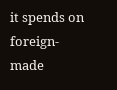it spends on foreign-made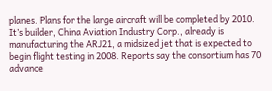planes. Plans for the large aircraft will be completed by 2010. It’s builder, China Aviation Industry Corp., already is manufacturing the ARJ21, a midsized jet that is expected to begin flight testing in 2008. Reports say the consortium has 70 advance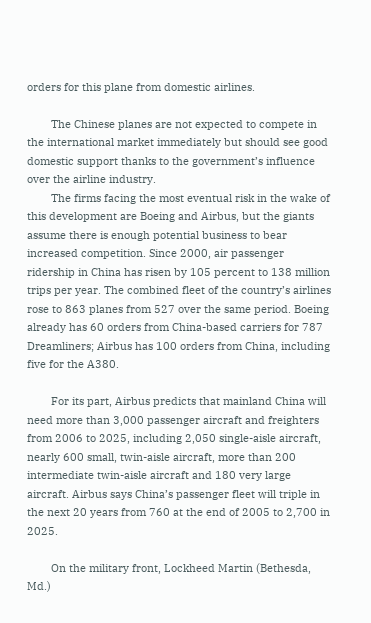orders for this plane from domestic airlines.

        The Chinese planes are not expected to compete in the international market immediately but should see good domestic support thanks to the government’s influence over the airline industry.
        The firms facing the most eventual risk in the wake of this development are Boeing and Airbus, but the giants assume there is enough potential business to bear increased competition. Since 2000, air passenger ridership in China has risen by 105 percent to 138 million trips per year. The combined fleet of the country’s airlines rose to 863 planes from 527 over the same period. Boeing already has 60 orders from China-based carriers for 787 Dreamliners; Airbus has 100 orders from China, including five for the A380.

        For its part, Airbus predicts that mainland China will need more than 3,000 passenger aircraft and freighters from 2006 to 2025, including 2,050 single-aisle aircraft, nearly 600 small, twin-aisle aircraft, more than 200 intermediate twin-aisle aircraft and 180 very large aircraft. Airbus says China’s passenger fleet will triple in the next 20 years from 760 at the end of 2005 to 2,700 in 2025.

        On the military front, Lockheed Martin (Bethesda, Md.)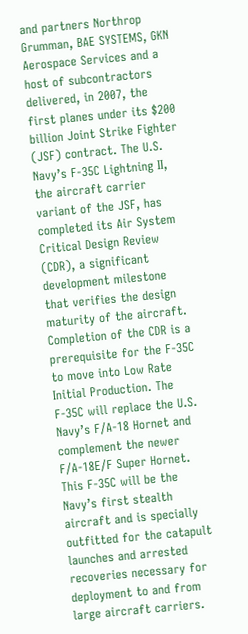and partners Northrop Grumman, BAE SYSTEMS, GKN Aerospace Services and a host of subcontractors delivered, in 2007, the first planes under its $200 billion Joint Strike Fighter (JSF) contract. The U.S. Navy’s F-35C Lightning II, the aircraft carrier variant of the JSF, has completed its Air System Critical Design Review (CDR), a significant development milestone that verifies the design maturity of the aircraft. Completion of the CDR is a prerequisite for the F-35C to move into Low Rate Initial Production. The F-35C will replace the U.S. Navy’s F/A-18 Hornet and complement the newer F/A-18E/F Super Hornet. This F-35C will be the Navy’s first stealth aircraft and is specially outfitted for the catapult launches and arrested recoveries necessary for deployment to and from large aircraft carriers.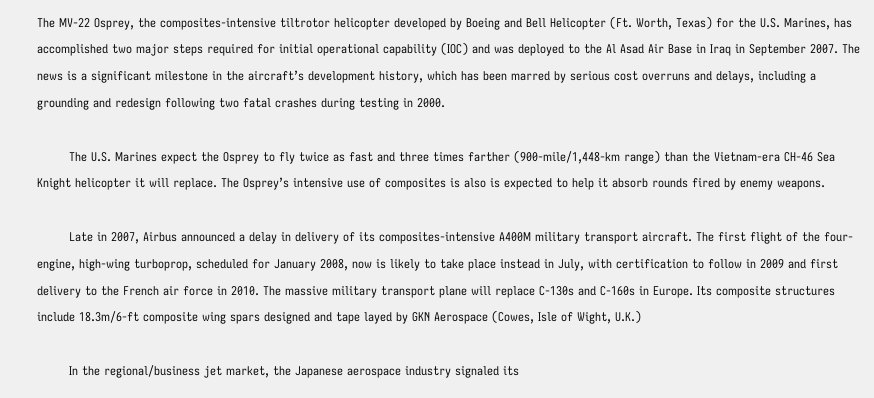The MV-22 Osprey, the composites-intensive tiltrotor helicopter developed by Boeing and Bell Helicopter (Ft. Worth, Texas) for the U.S. Marines, has accomplished two major steps required for initial operational capability (IOC) and was deployed to the Al Asad Air Base in Iraq in September 2007. The news is a significant milestone in the aircraft’s development history, which has been marred by serious cost overruns and delays, including a grounding and redesign following two fatal crashes during testing in 2000.

        The U.S. Marines expect the Osprey to fly twice as fast and three times farther (900-mile/1,448-km range) than the Vietnam-era CH-46 Sea Knight helicopter it will replace. The Osprey’s intensive use of composites is also is expected to help it absorb rounds fired by enemy weapons.

        Late in 2007, Airbus announced a delay in delivery of its composites-intensive A400M military transport aircraft. The first flight of the four-engine, high-wing turboprop, scheduled for January 2008, now is likely to take place instead in July, with certification to follow in 2009 and first delivery to the French air force in 2010. The massive military transport plane will replace C-130s and C-160s in Europe. Its composite structures include 18.3m/6-ft composite wing spars designed and tape layed by GKN Aerospace (Cowes, Isle of Wight, U.K.)

        In the regional/business jet market, the Japanese aerospace industry signaled its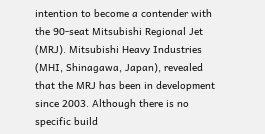intention to become a contender with the 90-seat Mitsubishi Regional Jet (MRJ). Mitsubishi Heavy Industries (MHI, Shinagawa, Japan), revealed that the MRJ has been in development since 2003. Although there is no specific build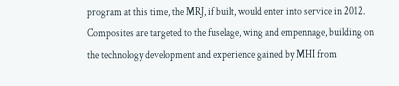program at this time, the MRJ, if built, would enter into service in 2012. Composites are targeted to the fuselage, wing and empennage, building on the technology development and experience gained by MHI from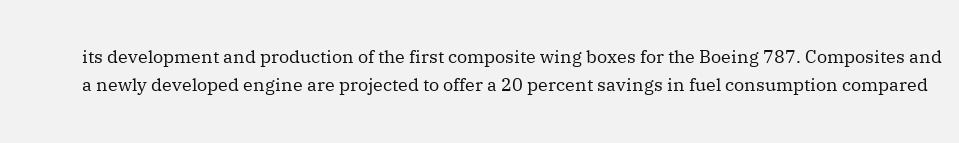its development and production of the first composite wing boxes for the Boeing 787. Composites and a newly developed engine are projected to offer a 20 percent savings in fuel consumption compared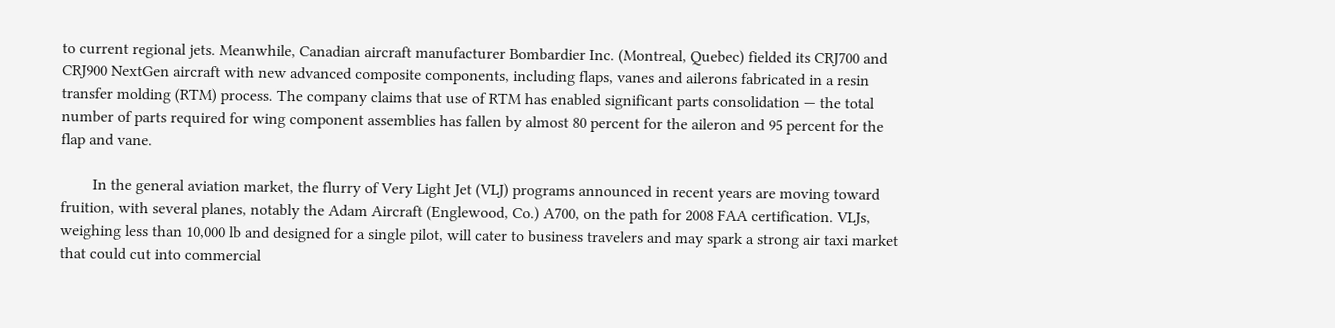to current regional jets. Meanwhile, Canadian aircraft manufacturer Bombardier Inc. (Montreal, Quebec) fielded its CRJ700 and CRJ900 NextGen aircraft with new advanced composite components, including flaps, vanes and ailerons fabricated in a resin transfer molding (RTM) process. The company claims that use of RTM has enabled significant parts consolidation — the total number of parts required for wing component assemblies has fallen by almost 80 percent for the aileron and 95 percent for the flap and vane.

        In the general aviation market, the flurry of Very Light Jet (VLJ) programs announced in recent years are moving toward fruition, with several planes, notably the Adam Aircraft (Englewood, Co.) A700, on the path for 2008 FAA certification. VLJs, weighing less than 10,000 lb and designed for a single pilot, will cater to business travelers and may spark a strong air taxi market that could cut into commercial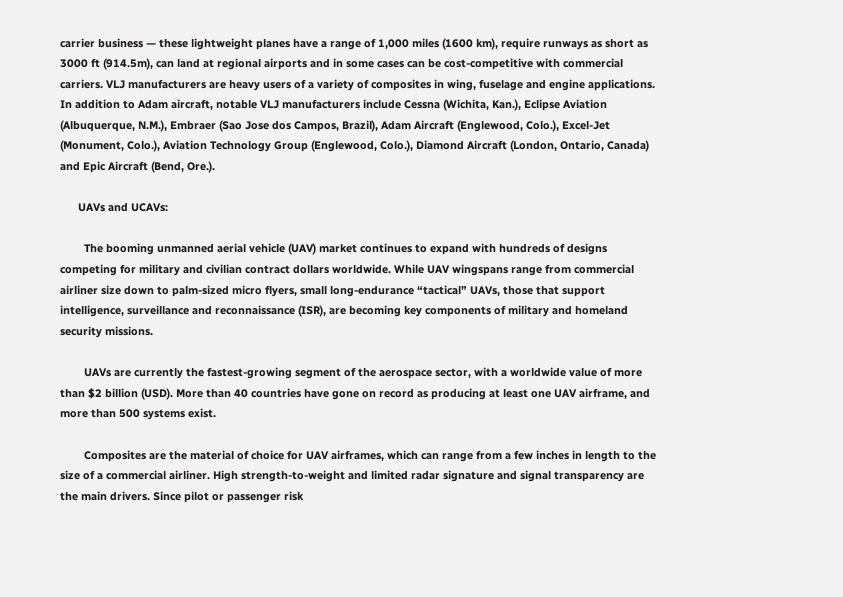carrier business — these lightweight planes have a range of 1,000 miles (1600 km), require runways as short as 3000 ft (914.5m), can land at regional airports and in some cases can be cost-competitive with commercial carriers. VLJ manufacturers are heavy users of a variety of composites in wing, fuselage and engine applications. In addition to Adam aircraft, notable VLJ manufacturers include Cessna (Wichita, Kan.), Eclipse Aviation (Albuquerque, N.M.), Embraer (Sao Jose dos Campos, Brazil), Adam Aircraft (Englewood, Colo.), Excel-Jet (Monument, Colo.), Aviation Technology Group (Englewood, Colo.), Diamond Aircraft (London, Ontario, Canada) and Epic Aircraft (Bend, Ore.).

      UAVs and UCAVs:

        The booming unmanned aerial vehicle (UAV) market continues to expand with hundreds of designs competing for military and civilian contract dollars worldwide. While UAV wingspans range from commercial airliner size down to palm-sized micro flyers, small long-endurance “tactical” UAVs, those that support intelligence, surveillance and reconnaissance (ISR), are becoming key components of military and homeland security missions.

        UAVs are currently the fastest-growing segment of the aerospace sector, with a worldwide value of more than $2 billion (USD). More than 40 countries have gone on record as producing at least one UAV airframe, and more than 500 systems exist.

        Composites are the material of choice for UAV airframes, which can range from a few inches in length to the size of a commercial airliner. High strength-to-weight and limited radar signature and signal transparency are the main drivers. Since pilot or passenger risk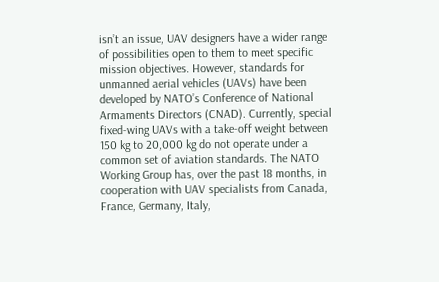isn’t an issue, UAV designers have a wider range of possibilities open to them to meet specific mission objectives. However, standards for unmanned aerial vehicles (UAVs) have been developed by NATO’s Conference of National Armaments Directors (CNAD). Currently, special fixed-wing UAVs with a take-off weight between 150 kg to 20,000 kg do not operate under a common set of aviation standards. The NATO Working Group has, over the past 18 months, in cooperation with UAV specialists from Canada, France, Germany, Italy,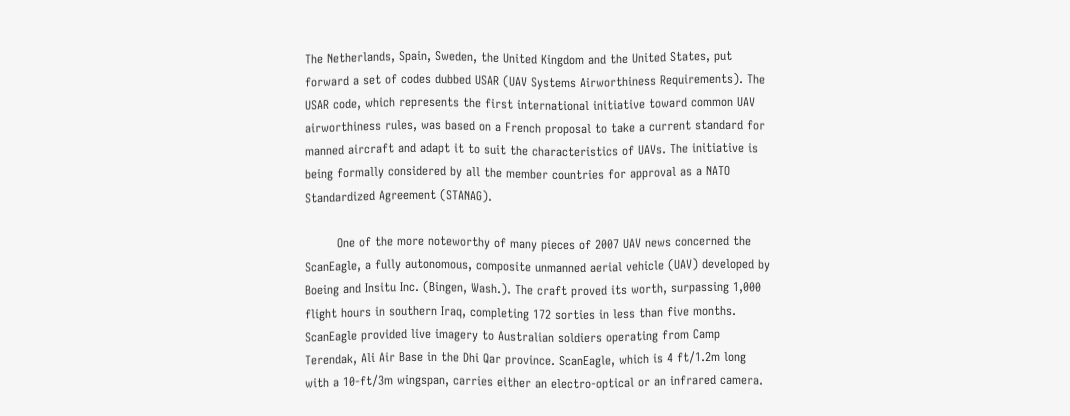The Netherlands, Spain, Sweden, the United Kingdom and the United States, put forward a set of codes dubbed USAR (UAV Systems Airworthiness Requirements). The USAR code, which represents the first international initiative toward common UAV airworthiness rules, was based on a French proposal to take a current standard for manned aircraft and adapt it to suit the characteristics of UAVs. The initiative is being formally considered by all the member countries for approval as a NATO Standardized Agreement (STANAG).

        One of the more noteworthy of many pieces of 2007 UAV news concerned the ScanEagle, a fully autonomous, composite unmanned aerial vehicle (UAV) developed by Boeing and Insitu Inc. (Bingen, Wash.). The craft proved its worth, surpassing 1,000 flight hours in southern Iraq, completing 172 sorties in less than five months. ScanEagle provided live imagery to Australian soldiers operating from Camp Terendak, Ali Air Base in the Dhi Qar province. ScanEagle, which is 4 ft/1.2m long with a 10-ft/3m wingspan, carries either an electro-optical or an infrared camera.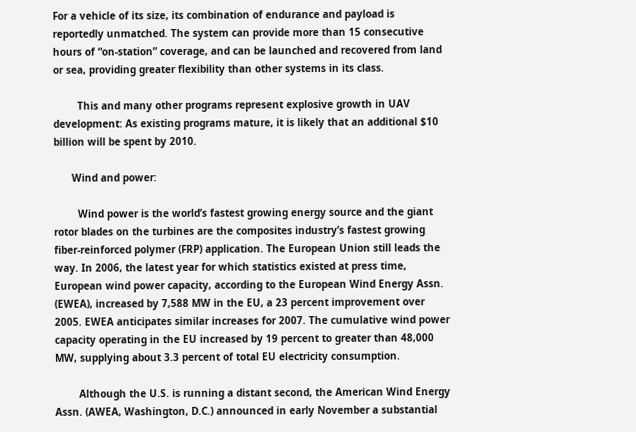For a vehicle of its size, its combination of endurance and payload is reportedly unmatched. The system can provide more than 15 consecutive hours of “on-station” coverage, and can be launched and recovered from land or sea, providing greater flexibility than other systems in its class.

        This and many other programs represent explosive growth in UAV development: As existing programs mature, it is likely that an additional $10 billion will be spent by 2010.

      Wind and power:

        Wind power is the world’s fastest growing energy source and the giant rotor blades on the turbines are the composites industry’s fastest growing fiber-reinforced polymer (FRP) application. The European Union still leads the way. In 2006, the latest year for which statistics existed at press time, European wind power capacity, according to the European Wind Energy Assn. (EWEA), increased by 7,588 MW in the EU, a 23 percent improvement over 2005. EWEA anticipates similar increases for 2007. The cumulative wind power capacity operating in the EU increased by 19 percent to greater than 48,000 MW, supplying about 3.3 percent of total EU electricity consumption.

        Although the U.S. is running a distant second, the American Wind Energy Assn. (AWEA, Washington, D.C.) announced in early November a substantial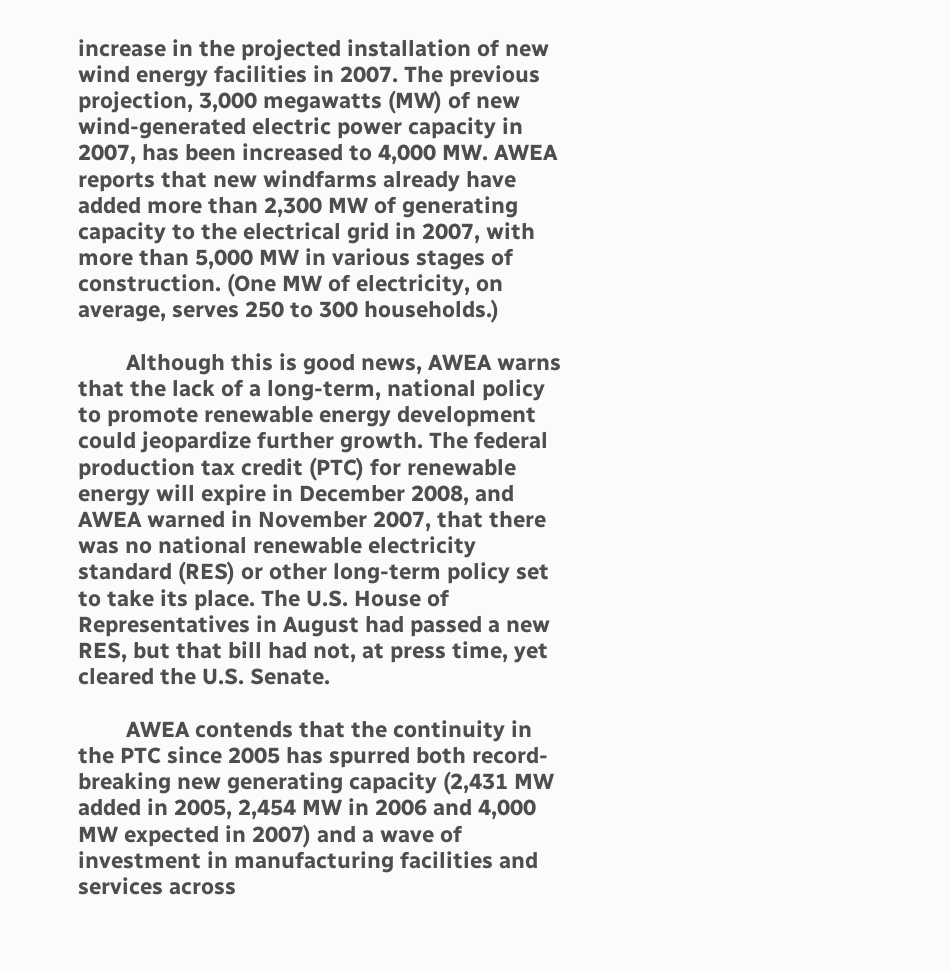increase in the projected installation of new wind energy facilities in 2007. The previous projection, 3,000 megawatts (MW) of new wind-generated electric power capacity in 2007, has been increased to 4,000 MW. AWEA reports that new windfarms already have added more than 2,300 MW of generating capacity to the electrical grid in 2007, with more than 5,000 MW in various stages of construction. (One MW of electricity, on average, serves 250 to 300 households.)

        Although this is good news, AWEA warns that the lack of a long-term, national policy to promote renewable energy development could jeopardize further growth. The federal production tax credit (PTC) for renewable energy will expire in December 2008, and AWEA warned in November 2007, that there was no national renewable electricity standard (RES) or other long-term policy set to take its place. The U.S. House of Representatives in August had passed a new RES, but that bill had not, at press time, yet cleared the U.S. Senate.

        AWEA contends that the continuity in the PTC since 2005 has spurred both record-breaking new generating capacity (2,431 MW added in 2005, 2,454 MW in 2006 and 4,000 MW expected in 2007) and a wave of investment in manufacturing facilities and services across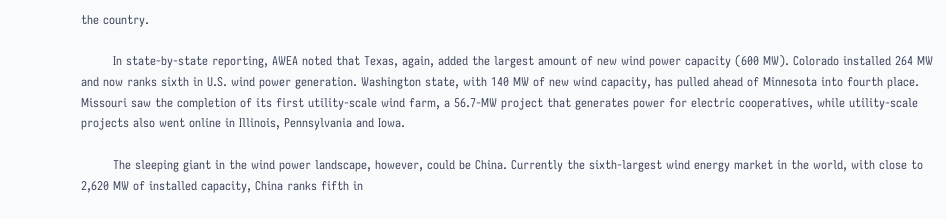the country.

        In state-by-state reporting, AWEA noted that Texas, again, added the largest amount of new wind power capacity (600 MW). Colorado installed 264 MW and now ranks sixth in U.S. wind power generation. Washington state, with 140 MW of new wind capacity, has pulled ahead of Minnesota into fourth place. Missouri saw the completion of its first utility-scale wind farm, a 56.7-MW project that generates power for electric cooperatives, while utility-scale projects also went online in Illinois, Pennsylvania and Iowa.

        The sleeping giant in the wind power landscape, however, could be China. Currently the sixth-largest wind energy market in the world, with close to 2,620 MW of installed capacity, China ranks fifth in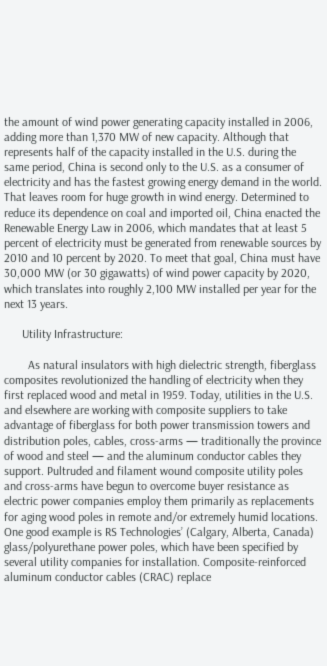the amount of wind power generating capacity installed in 2006, adding more than 1,370 MW of new capacity. Although that represents half of the capacity installed in the U.S. during the same period, China is second only to the U.S. as a consumer of electricity and has the fastest growing energy demand in the world. That leaves room for huge growth in wind energy. Determined to reduce its dependence on coal and imported oil, China enacted the Renewable Energy Law in 2006, which mandates that at least 5 percent of electricity must be generated from renewable sources by 2010 and 10 percent by 2020. To meet that goal, China must have 30,000 MW (or 30 gigawatts) of wind power capacity by 2020, which translates into roughly 2,100 MW installed per year for the next 13 years.

      Utility Infrastructure:

        As natural insulators with high dielectric strength, fiberglass composites revolutionized the handling of electricity when they first replaced wood and metal in 1959. Today, utilities in the U.S. and elsewhere are working with composite suppliers to take advantage of fiberglass for both power transmission towers and distribution poles, cables, cross-arms — traditionally the province of wood and steel — and the aluminum conductor cables they support. Pultruded and filament wound composite utility poles and cross-arms have begun to overcome buyer resistance as electric power companies employ them primarily as replacements for aging wood poles in remote and/or extremely humid locations. One good example is RS Technologies’ (Calgary, Alberta, Canada) glass/polyurethane power poles, which have been specified by several utility companies for installation. Composite-reinforced aluminum conductor cables (CRAC) replace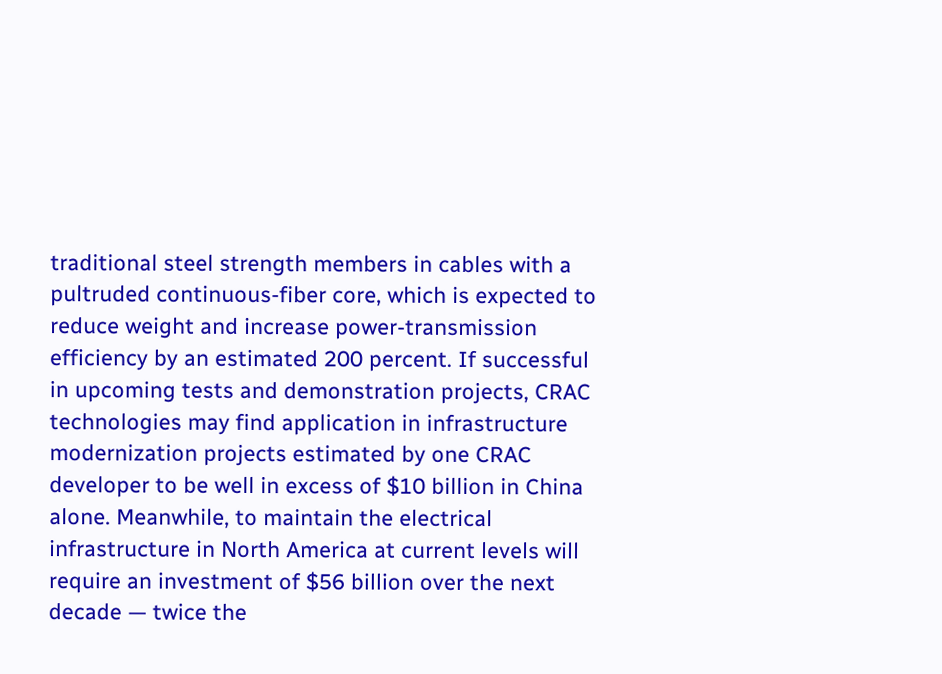traditional steel strength members in cables with a pultruded continuous-fiber core, which is expected to reduce weight and increase power-transmission efficiency by an estimated 200 percent. If successful in upcoming tests and demonstration projects, CRAC technologies may find application in infrastructure modernization projects estimated by one CRAC developer to be well in excess of $10 billion in China alone. Meanwhile, to maintain the electrical infrastructure in North America at current levels will require an investment of $56 billion over the next decade — twice the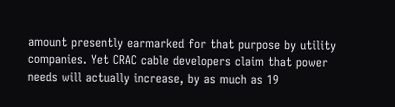amount presently earmarked for that purpose by utility companies. Yet CRAC cable developers claim that power needs will actually increase, by as much as 19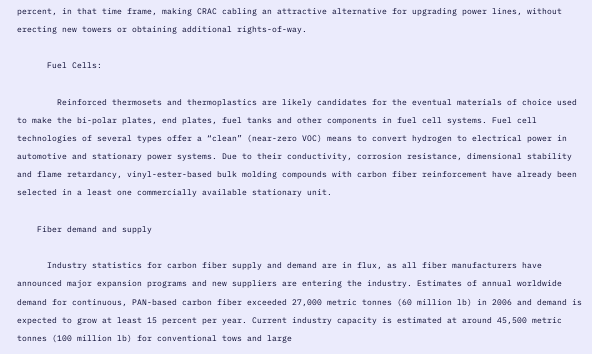percent, in that time frame, making CRAC cabling an attractive alternative for upgrading power lines, without erecting new towers or obtaining additional rights-of-way.

      Fuel Cells:

        Reinforced thermosets and thermoplastics are likely candidates for the eventual materials of choice used to make the bi-polar plates, end plates, fuel tanks and other components in fuel cell systems. Fuel cell technologies of several types offer a “clean” (near-zero VOC) means to convert hydrogen to electrical power in automotive and stationary power systems. Due to their conductivity, corrosion resistance, dimensional stability and flame retardancy, vinyl-ester-based bulk molding compounds with carbon fiber reinforcement have already been selected in a least one commercially available stationary unit.

    Fiber demand and supply

      Industry statistics for carbon fiber supply and demand are in flux, as all fiber manufacturers have announced major expansion programs and new suppliers are entering the industry. Estimates of annual worldwide demand for continuous, PAN-based carbon fiber exceeded 27,000 metric tonnes (60 million lb) in 2006 and demand is expected to grow at least 15 percent per year. Current industry capacity is estimated at around 45,500 metric tonnes (100 million lb) for conventional tows and large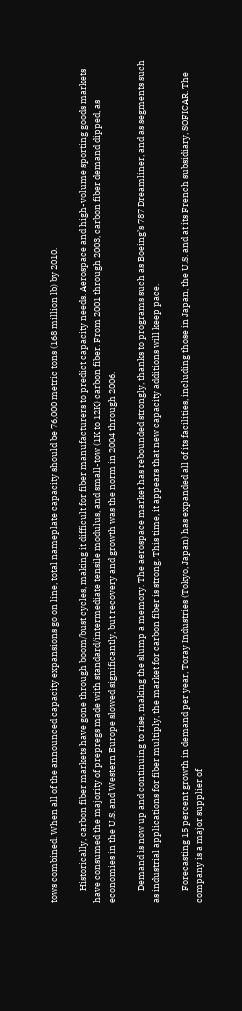tows combined. When all of the announced capacity expansions go on line, total nameplate capacity should be 76,000 metric tons (168 million lb) by 2010.

      Historically, carbon fiber markets have gone through boom/bust cycles, making it difficult for fiber manufacturers to predict capacity needs. Aerospace and high-volume sporting goods markets have consumed the majority of prepregs made with standard/intermediate tensile modulus, and small-tow (1K to 12K) carbon fiber. From 2001 through 2003, carbon fiber demand dipped, as economies in the U.S. and Western Europe slowed significantly, but recovery and growth was the norm in 2004 through 2006.

      Demand is now up and continuing to rise, making the slump a memory. The aerospace market has rebounded strongly, thanks to programs such as Boeing’s 787 Dreamliner, and as segments such as industrial applications for fiber multiply, the market for carbon fiber is strong. This time, it appears that new capacity additions will keep pace.

      Forecasting 15 percent growth in demand per year, Toray Industries (Tokyo, Japan) has expanded all of its facilities, including those in Japan, the U.S. and at its French subsidiary, SOFICAR. The company is a major supplier of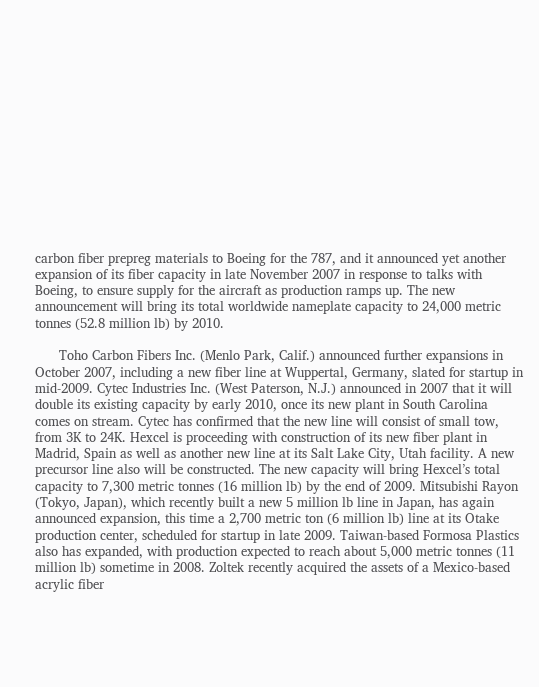carbon fiber prepreg materials to Boeing for the 787, and it announced yet another expansion of its fiber capacity in late November 2007 in response to talks with Boeing, to ensure supply for the aircraft as production ramps up. The new announcement will bring its total worldwide nameplate capacity to 24,000 metric tonnes (52.8 million lb) by 2010.

      Toho Carbon Fibers Inc. (Menlo Park, Calif.) announced further expansions in October 2007, including a new fiber line at Wuppertal, Germany, slated for startup in mid-2009. Cytec Industries Inc. (West Paterson, N.J.) announced in 2007 that it will double its existing capacity by early 2010, once its new plant in South Carolina comes on stream. Cytec has confirmed that the new line will consist of small tow, from 3K to 24K. Hexcel is proceeding with construction of its new fiber plant in Madrid, Spain as well as another new line at its Salt Lake City, Utah facility. A new precursor line also will be constructed. The new capacity will bring Hexcel’s total capacity to 7,300 metric tonnes (16 million lb) by the end of 2009. Mitsubishi Rayon (Tokyo, Japan), which recently built a new 5 million lb line in Japan, has again announced expansion, this time a 2,700 metric ton (6 million lb) line at its Otake production center, scheduled for startup in late 2009. Taiwan-based Formosa Plastics also has expanded, with production expected to reach about 5,000 metric tonnes (11 million lb) sometime in 2008. Zoltek recently acquired the assets of a Mexico-based acrylic fiber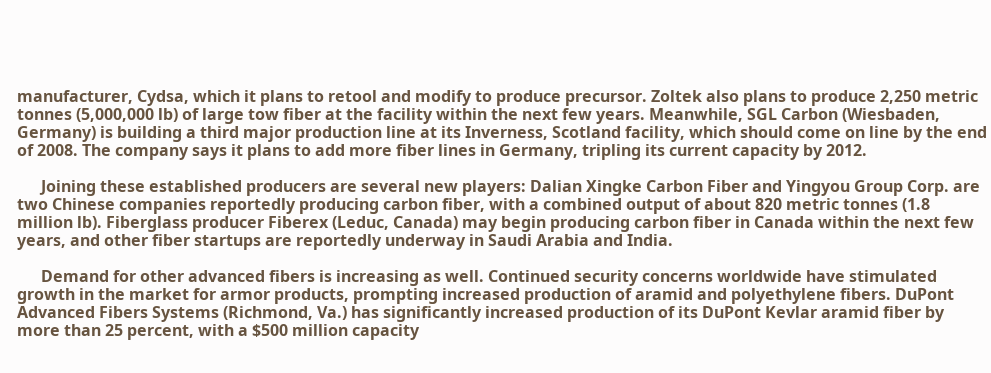manufacturer, Cydsa, which it plans to retool and modify to produce precursor. Zoltek also plans to produce 2,250 metric tonnes (5,000,000 lb) of large tow fiber at the facility within the next few years. Meanwhile, SGL Carbon (Wiesbaden, Germany) is building a third major production line at its Inverness, Scotland facility, which should come on line by the end of 2008. The company says it plans to add more fiber lines in Germany, tripling its current capacity by 2012.

      Joining these established producers are several new players: Dalian Xingke Carbon Fiber and Yingyou Group Corp. are two Chinese companies reportedly producing carbon fiber, with a combined output of about 820 metric tonnes (1.8 million lb). Fiberglass producer Fiberex (Leduc, Canada) may begin producing carbon fiber in Canada within the next few years, and other fiber startups are reportedly underway in Saudi Arabia and India.

      Demand for other advanced fibers is increasing as well. Continued security concerns worldwide have stimulated growth in the market for armor products, prompting increased production of aramid and polyethylene fibers. DuPont Advanced Fibers Systems (Richmond, Va.) has significantly increased production of its DuPont Kevlar aramid fiber by more than 25 percent, with a $500 million capacity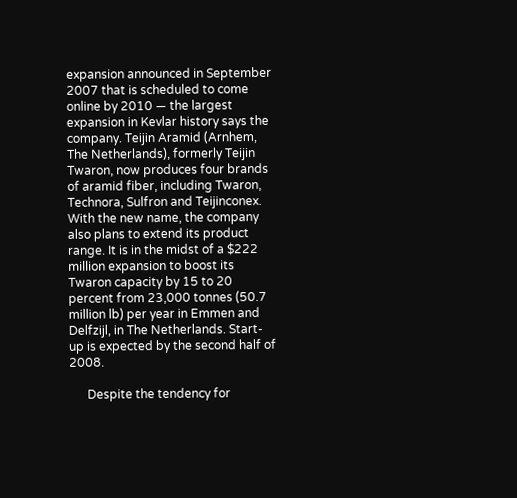expansion announced in September 2007 that is scheduled to come online by 2010 — the largest expansion in Kevlar history says the company. Teijin Aramid (Arnhem, The Netherlands), formerly Teijin Twaron, now produces four brands of aramid fiber, including Twaron, Technora, Sulfron and Teijinconex. With the new name, the company also plans to extend its product range. It is in the midst of a $222 million expansion to boost its Twaron capacity by 15 to 20 percent from 23,000 tonnes (50.7 million lb) per year in Emmen and Delfzijl, in The Netherlands. Start-up is expected by the second half of 2008.

      Despite the tendency for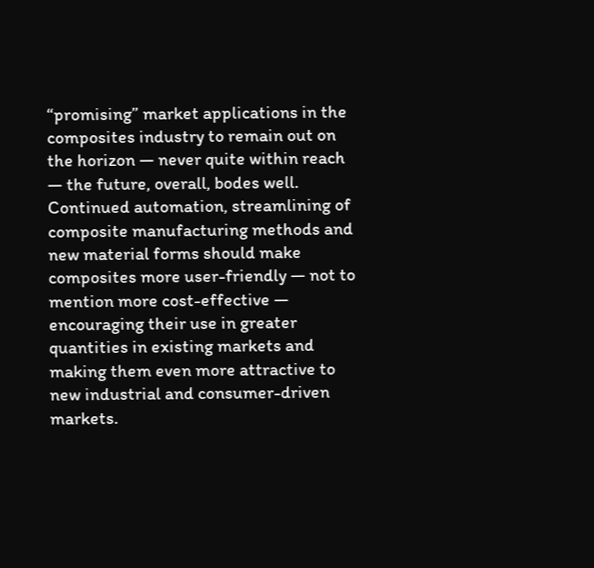“promising” market applications in the composites industry to remain out on the horizon — never quite within reach — the future, overall, bodes well. Continued automation, streamlining of composite manufacturing methods and new material forms should make composites more user-friendly — not to mention more cost-effective — encouraging their use in greater quantities in existing markets and making them even more attractive to new industrial and consumer-driven markets.